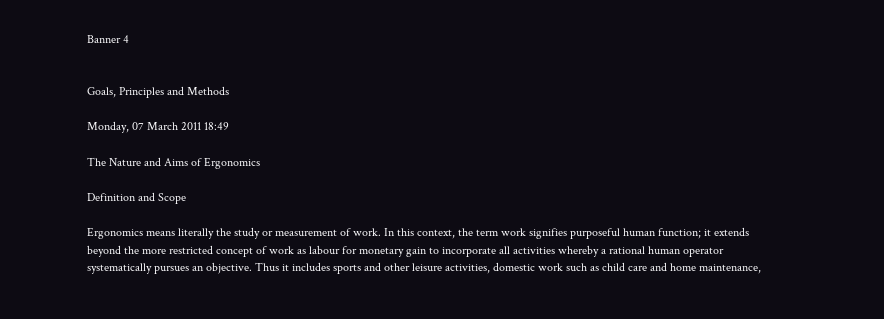Banner 4


Goals, Principles and Methods

Monday, 07 March 2011 18:49

The Nature and Aims of Ergonomics

Definition and Scope

Ergonomics means literally the study or measurement of work. In this context, the term work signifies purposeful human function; it extends beyond the more restricted concept of work as labour for monetary gain to incorporate all activities whereby a rational human operator systematically pursues an objective. Thus it includes sports and other leisure activities, domestic work such as child care and home maintenance,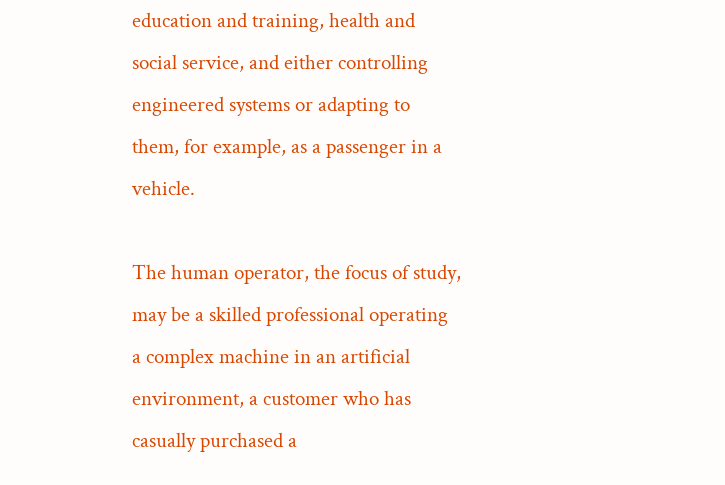education and training, health and social service, and either controlling engineered systems or adapting to them, for example, as a passenger in a vehicle.

The human operator, the focus of study, may be a skilled professional operating a complex machine in an artificial environment, a customer who has casually purchased a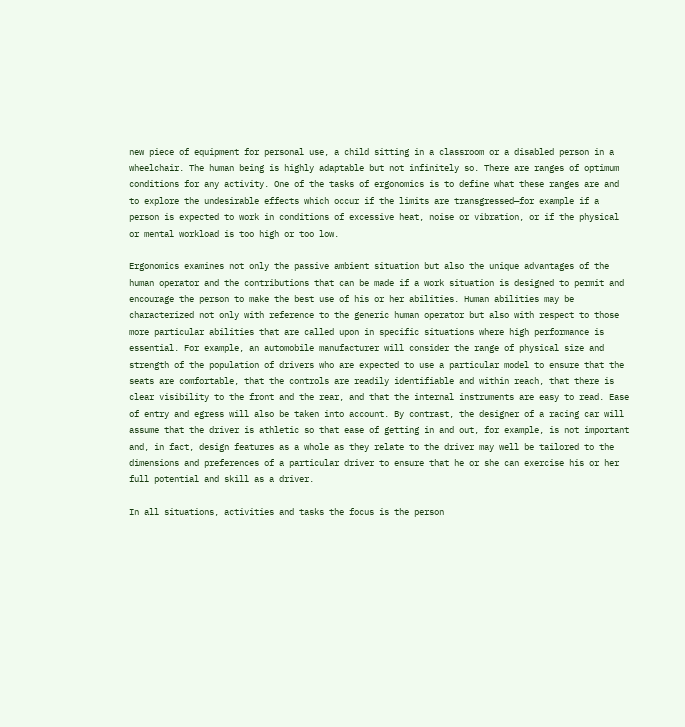new piece of equipment for personal use, a child sitting in a classroom or a disabled person in a wheelchair. The human being is highly adaptable but not infinitely so. There are ranges of optimum conditions for any activity. One of the tasks of ergonomics is to define what these ranges are and to explore the undesirable effects which occur if the limits are transgressed—for example if a person is expected to work in conditions of excessive heat, noise or vibration, or if the physical or mental workload is too high or too low.

Ergonomics examines not only the passive ambient situation but also the unique advantages of the human operator and the contributions that can be made if a work situation is designed to permit and encourage the person to make the best use of his or her abilities. Human abilities may be characterized not only with reference to the generic human operator but also with respect to those more particular abilities that are called upon in specific situations where high performance is essential. For example, an automobile manufacturer will consider the range of physical size and strength of the population of drivers who are expected to use a particular model to ensure that the seats are comfortable, that the controls are readily identifiable and within reach, that there is clear visibility to the front and the rear, and that the internal instruments are easy to read. Ease of entry and egress will also be taken into account. By contrast, the designer of a racing car will assume that the driver is athletic so that ease of getting in and out, for example, is not important and, in fact, design features as a whole as they relate to the driver may well be tailored to the dimensions and preferences of a particular driver to ensure that he or she can exercise his or her full potential and skill as a driver.

In all situations, activities and tasks the focus is the person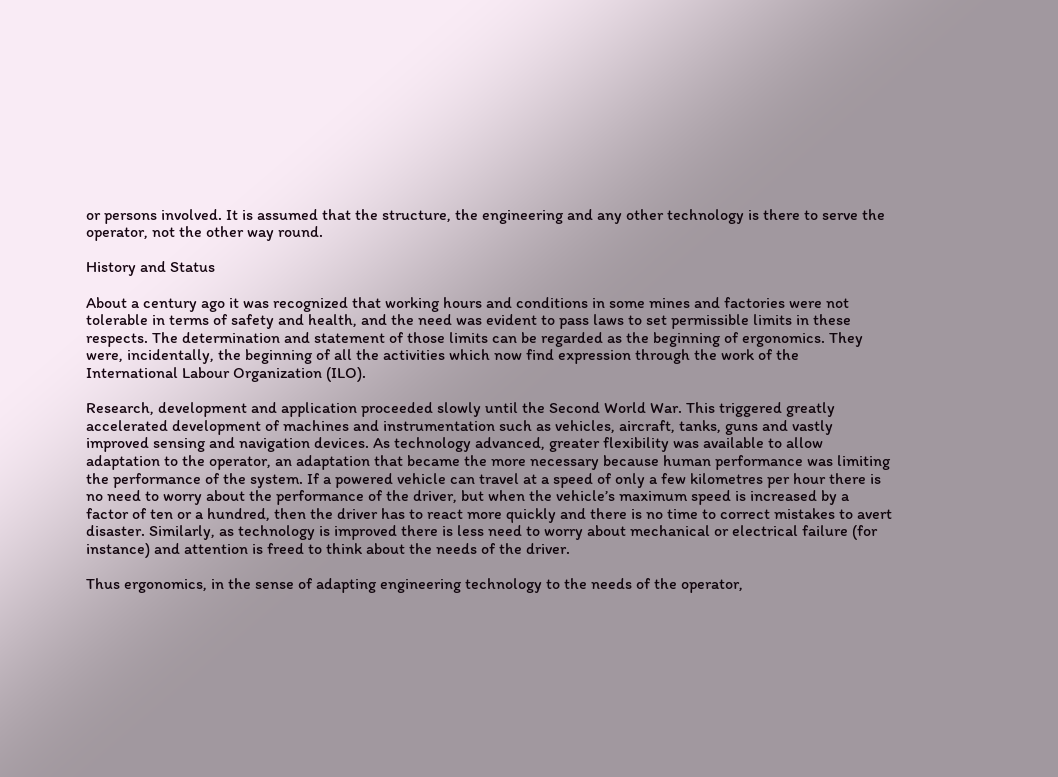or persons involved. It is assumed that the structure, the engineering and any other technology is there to serve the operator, not the other way round.

History and Status

About a century ago it was recognized that working hours and conditions in some mines and factories were not tolerable in terms of safety and health, and the need was evident to pass laws to set permissible limits in these respects. The determination and statement of those limits can be regarded as the beginning of ergonomics. They were, incidentally, the beginning of all the activities which now find expression through the work of the International Labour Organization (ILO).

Research, development and application proceeded slowly until the Second World War. This triggered greatly accelerated development of machines and instrumentation such as vehicles, aircraft, tanks, guns and vastly improved sensing and navigation devices. As technology advanced, greater flexibility was available to allow adaptation to the operator, an adaptation that became the more necessary because human performance was limiting the performance of the system. If a powered vehicle can travel at a speed of only a few kilometres per hour there is no need to worry about the performance of the driver, but when the vehicle’s maximum speed is increased by a factor of ten or a hundred, then the driver has to react more quickly and there is no time to correct mistakes to avert disaster. Similarly, as technology is improved there is less need to worry about mechanical or electrical failure (for instance) and attention is freed to think about the needs of the driver.

Thus ergonomics, in the sense of adapting engineering technology to the needs of the operator,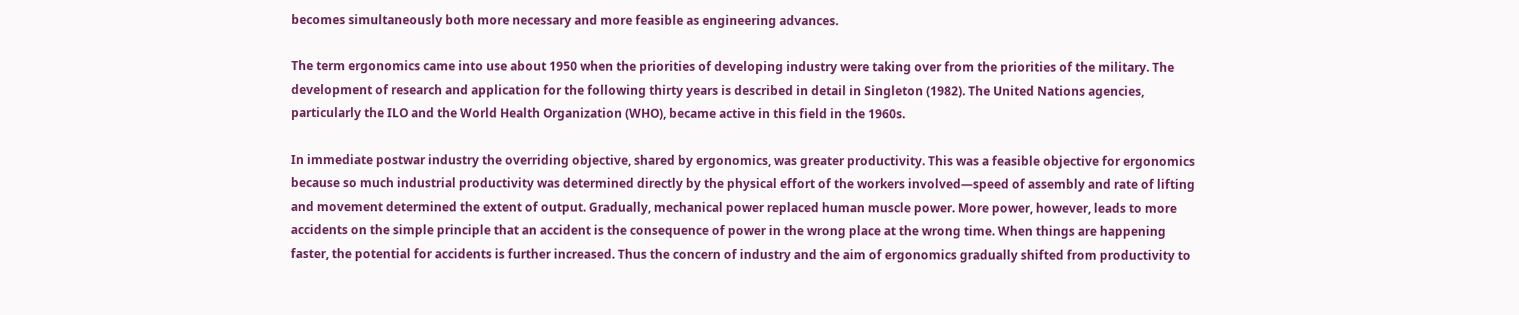becomes simultaneously both more necessary and more feasible as engineering advances.

The term ergonomics came into use about 1950 when the priorities of developing industry were taking over from the priorities of the military. The development of research and application for the following thirty years is described in detail in Singleton (1982). The United Nations agencies, particularly the ILO and the World Health Organization (WHO), became active in this field in the 1960s.

In immediate postwar industry the overriding objective, shared by ergonomics, was greater productivity. This was a feasible objective for ergonomics because so much industrial productivity was determined directly by the physical effort of the workers involved—speed of assembly and rate of lifting and movement determined the extent of output. Gradually, mechanical power replaced human muscle power. More power, however, leads to more accidents on the simple principle that an accident is the consequence of power in the wrong place at the wrong time. When things are happening faster, the potential for accidents is further increased. Thus the concern of industry and the aim of ergonomics gradually shifted from productivity to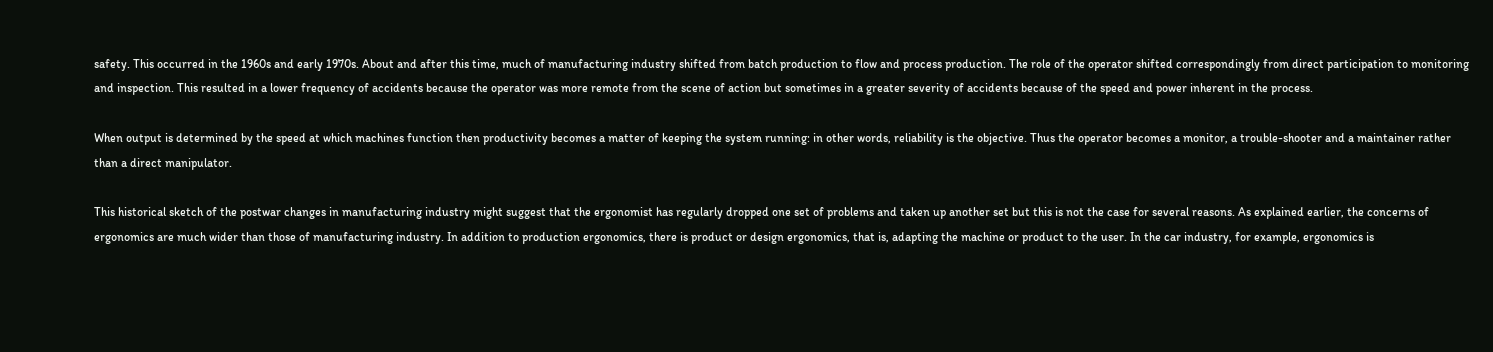safety. This occurred in the 1960s and early 1970s. About and after this time, much of manufacturing industry shifted from batch production to flow and process production. The role of the operator shifted correspondingly from direct participation to monitoring and inspection. This resulted in a lower frequency of accidents because the operator was more remote from the scene of action but sometimes in a greater severity of accidents because of the speed and power inherent in the process.

When output is determined by the speed at which machines function then productivity becomes a matter of keeping the system running: in other words, reliability is the objective. Thus the operator becomes a monitor, a trouble-shooter and a maintainer rather than a direct manipulator.

This historical sketch of the postwar changes in manufacturing industry might suggest that the ergonomist has regularly dropped one set of problems and taken up another set but this is not the case for several reasons. As explained earlier, the concerns of ergonomics are much wider than those of manufacturing industry. In addition to production ergonomics, there is product or design ergonomics, that is, adapting the machine or product to the user. In the car industry, for example, ergonomics is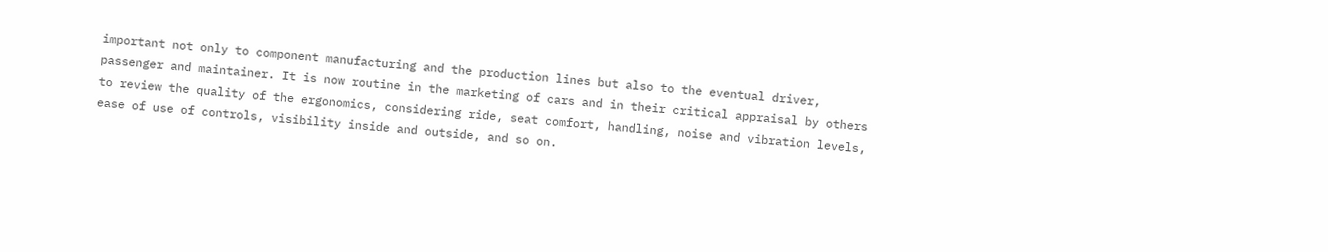important not only to component manufacturing and the production lines but also to the eventual driver, passenger and maintainer. It is now routine in the marketing of cars and in their critical appraisal by others to review the quality of the ergonomics, considering ride, seat comfort, handling, noise and vibration levels, ease of use of controls, visibility inside and outside, and so on.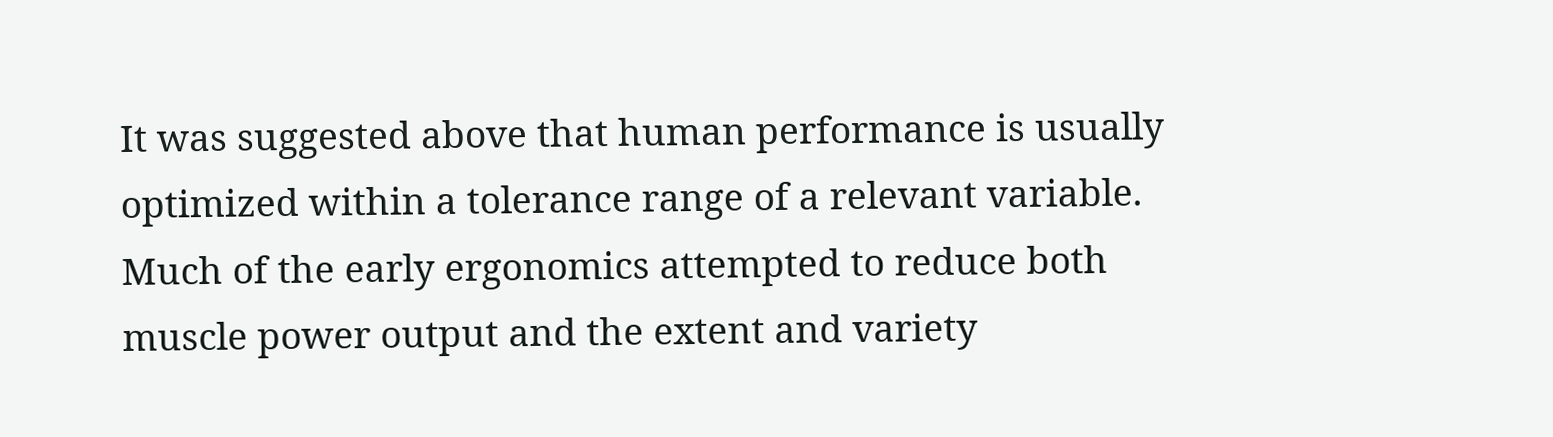It was suggested above that human performance is usually optimized within a tolerance range of a relevant variable. Much of the early ergonomics attempted to reduce both muscle power output and the extent and variety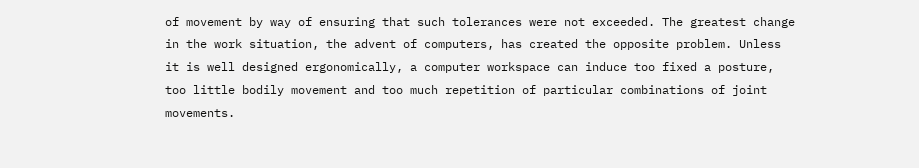of movement by way of ensuring that such tolerances were not exceeded. The greatest change in the work situation, the advent of computers, has created the opposite problem. Unless it is well designed ergonomically, a computer workspace can induce too fixed a posture, too little bodily movement and too much repetition of particular combinations of joint movements.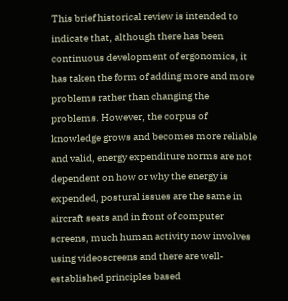This brief historical review is intended to indicate that, although there has been continuous development of ergonomics, it has taken the form of adding more and more problems rather than changing the problems. However, the corpus of knowledge grows and becomes more reliable and valid, energy expenditure norms are not dependent on how or why the energy is expended, postural issues are the same in aircraft seats and in front of computer screens, much human activity now involves using videoscreens and there are well-established principles based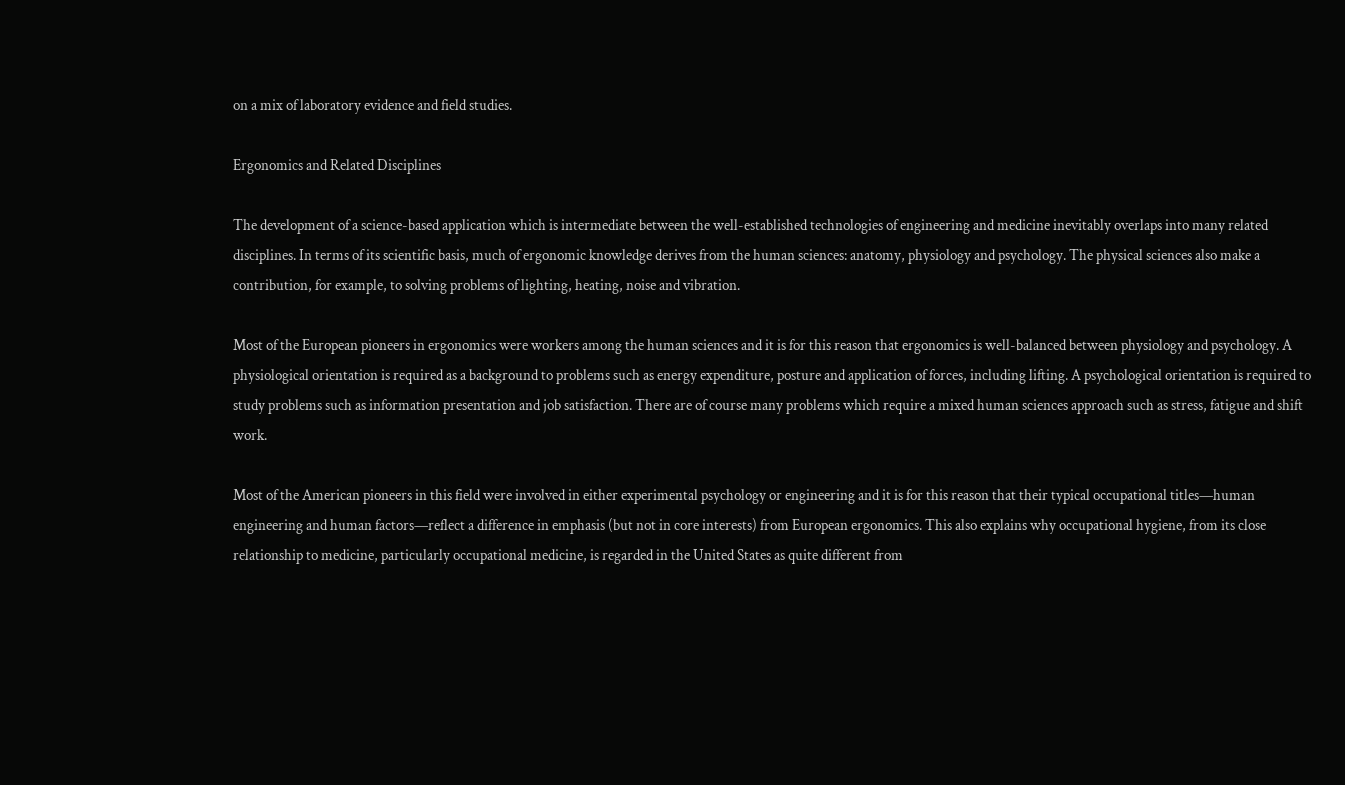on a mix of laboratory evidence and field studies.

Ergonomics and Related Disciplines

The development of a science-based application which is intermediate between the well-established technologies of engineering and medicine inevitably overlaps into many related disciplines. In terms of its scientific basis, much of ergonomic knowledge derives from the human sciences: anatomy, physiology and psychology. The physical sciences also make a contribution, for example, to solving problems of lighting, heating, noise and vibration.

Most of the European pioneers in ergonomics were workers among the human sciences and it is for this reason that ergonomics is well-balanced between physiology and psychology. A physiological orientation is required as a background to problems such as energy expenditure, posture and application of forces, including lifting. A psychological orientation is required to study problems such as information presentation and job satisfaction. There are of course many problems which require a mixed human sciences approach such as stress, fatigue and shift work.

Most of the American pioneers in this field were involved in either experimental psychology or engineering and it is for this reason that their typical occupational titles—human engineering and human factors—reflect a difference in emphasis (but not in core interests) from European ergonomics. This also explains why occupational hygiene, from its close relationship to medicine, particularly occupational medicine, is regarded in the United States as quite different from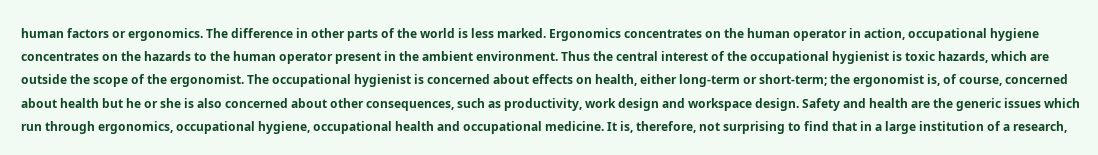human factors or ergonomics. The difference in other parts of the world is less marked. Ergonomics concentrates on the human operator in action, occupational hygiene concentrates on the hazards to the human operator present in the ambient environment. Thus the central interest of the occupational hygienist is toxic hazards, which are outside the scope of the ergonomist. The occupational hygienist is concerned about effects on health, either long-term or short-term; the ergonomist is, of course, concerned about health but he or she is also concerned about other consequences, such as productivity, work design and workspace design. Safety and health are the generic issues which run through ergonomics, occupational hygiene, occupational health and occupational medicine. It is, therefore, not surprising to find that in a large institution of a research,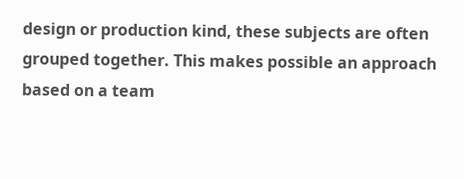design or production kind, these subjects are often grouped together. This makes possible an approach based on a team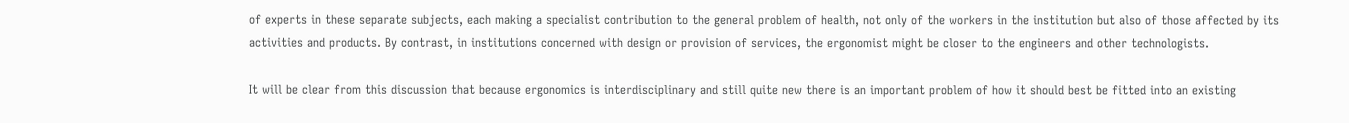of experts in these separate subjects, each making a specialist contribution to the general problem of health, not only of the workers in the institution but also of those affected by its activities and products. By contrast, in institutions concerned with design or provision of services, the ergonomist might be closer to the engineers and other technologists.

It will be clear from this discussion that because ergonomics is interdisciplinary and still quite new there is an important problem of how it should best be fitted into an existing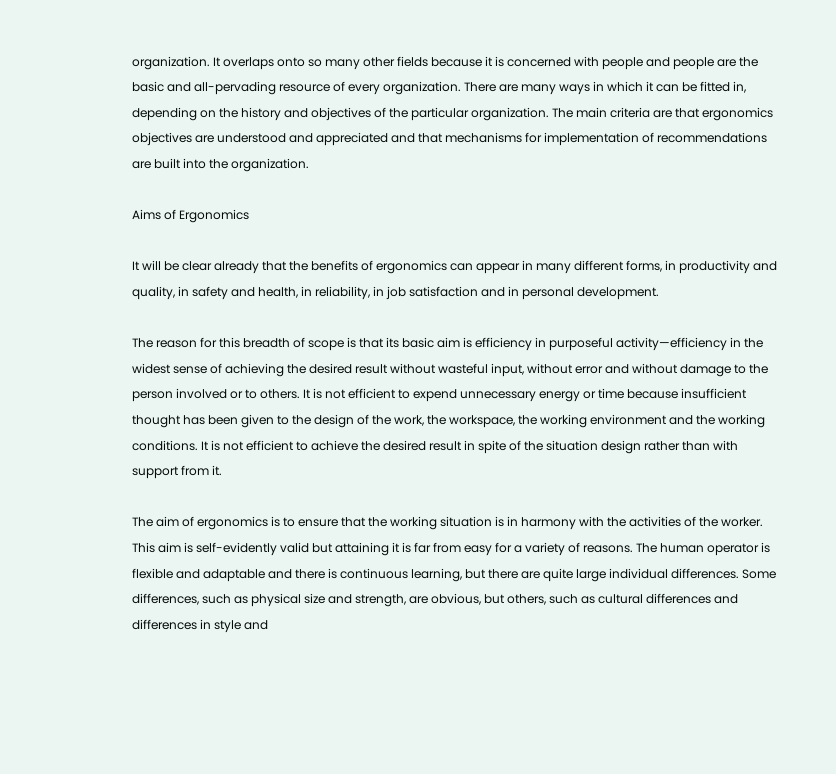organization. It overlaps onto so many other fields because it is concerned with people and people are the basic and all-pervading resource of every organization. There are many ways in which it can be fitted in, depending on the history and objectives of the particular organization. The main criteria are that ergonomics objectives are understood and appreciated and that mechanisms for implementation of recommendations are built into the organization.

Aims of Ergonomics

It will be clear already that the benefits of ergonomics can appear in many different forms, in productivity and quality, in safety and health, in reliability, in job satisfaction and in personal development.

The reason for this breadth of scope is that its basic aim is efficiency in purposeful activity—efficiency in the widest sense of achieving the desired result without wasteful input, without error and without damage to the person involved or to others. It is not efficient to expend unnecessary energy or time because insufficient thought has been given to the design of the work, the workspace, the working environment and the working conditions. It is not efficient to achieve the desired result in spite of the situation design rather than with support from it.

The aim of ergonomics is to ensure that the working situation is in harmony with the activities of the worker. This aim is self-evidently valid but attaining it is far from easy for a variety of reasons. The human operator is flexible and adaptable and there is continuous learning, but there are quite large individual differences. Some differences, such as physical size and strength, are obvious, but others, such as cultural differences and differences in style and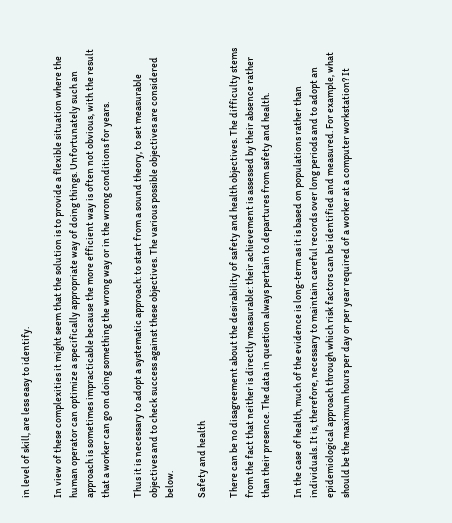in level of skill, are less easy to identify.

In view of these complexities it might seem that the solution is to provide a flexible situation where the human operator can optimize a specifically appropriate way of doing things. Unfortunately such an approach is sometimes impracticable because the more efficient way is often not obvious, with the result that a worker can go on doing something the wrong way or in the wrong conditions for years.

Thus it is necessary to adopt a systematic approach: to start from a sound theory, to set measurable objectives and to check success against these objectives. The various possible objectives are considered below.

Safety and health

There can be no disagreement about the desirability of safety and health objectives. The difficulty stems from the fact that neither is directly measurable: their achievement is assessed by their absence rather than their presence. The data in question always pertain to departures from safety and health.

In the case of health, much of the evidence is long-term as it is based on populations rather than individuals. It is, therefore, necessary to maintain careful records over long periods and to adopt an epidemiological approach through which risk factors can be identified and measured. For example, what should be the maximum hours per day or per year required of a worker at a computer workstation? It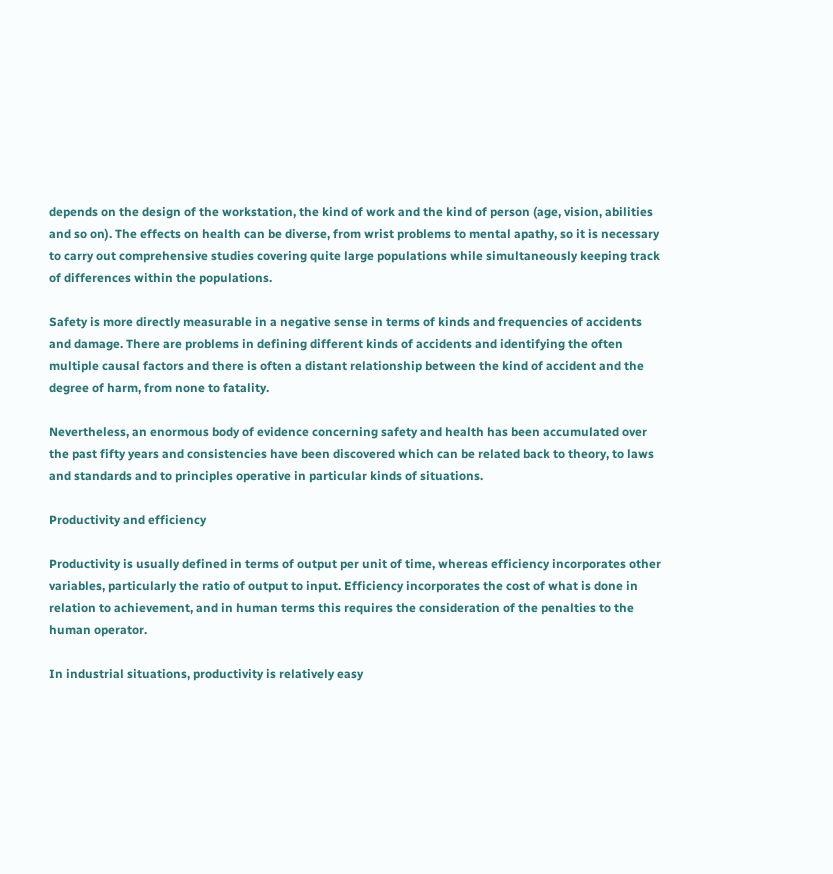depends on the design of the workstation, the kind of work and the kind of person (age, vision, abilities and so on). The effects on health can be diverse, from wrist problems to mental apathy, so it is necessary to carry out comprehensive studies covering quite large populations while simultaneously keeping track of differences within the populations.

Safety is more directly measurable in a negative sense in terms of kinds and frequencies of accidents and damage. There are problems in defining different kinds of accidents and identifying the often multiple causal factors and there is often a distant relationship between the kind of accident and the degree of harm, from none to fatality.

Nevertheless, an enormous body of evidence concerning safety and health has been accumulated over the past fifty years and consistencies have been discovered which can be related back to theory, to laws and standards and to principles operative in particular kinds of situations.

Productivity and efficiency

Productivity is usually defined in terms of output per unit of time, whereas efficiency incorporates other variables, particularly the ratio of output to input. Efficiency incorporates the cost of what is done in relation to achievement, and in human terms this requires the consideration of the penalties to the human operator.

In industrial situations, productivity is relatively easy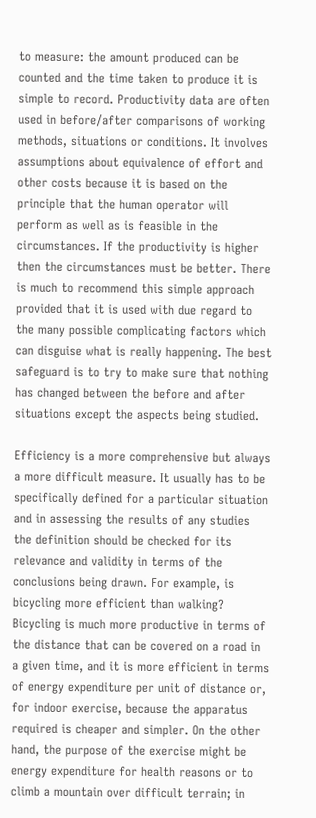to measure: the amount produced can be counted and the time taken to produce it is simple to record. Productivity data are often used in before/after comparisons of working methods, situations or conditions. It involves assumptions about equivalence of effort and other costs because it is based on the principle that the human operator will perform as well as is feasible in the circumstances. If the productivity is higher then the circumstances must be better. There is much to recommend this simple approach provided that it is used with due regard to the many possible complicating factors which can disguise what is really happening. The best safeguard is to try to make sure that nothing has changed between the before and after situations except the aspects being studied.

Efficiency is a more comprehensive but always a more difficult measure. It usually has to be specifically defined for a particular situation and in assessing the results of any studies the definition should be checked for its relevance and validity in terms of the conclusions being drawn. For example, is bicycling more efficient than walking? Bicycling is much more productive in terms of the distance that can be covered on a road in a given time, and it is more efficient in terms of energy expenditure per unit of distance or, for indoor exercise, because the apparatus required is cheaper and simpler. On the other hand, the purpose of the exercise might be energy expenditure for health reasons or to climb a mountain over difficult terrain; in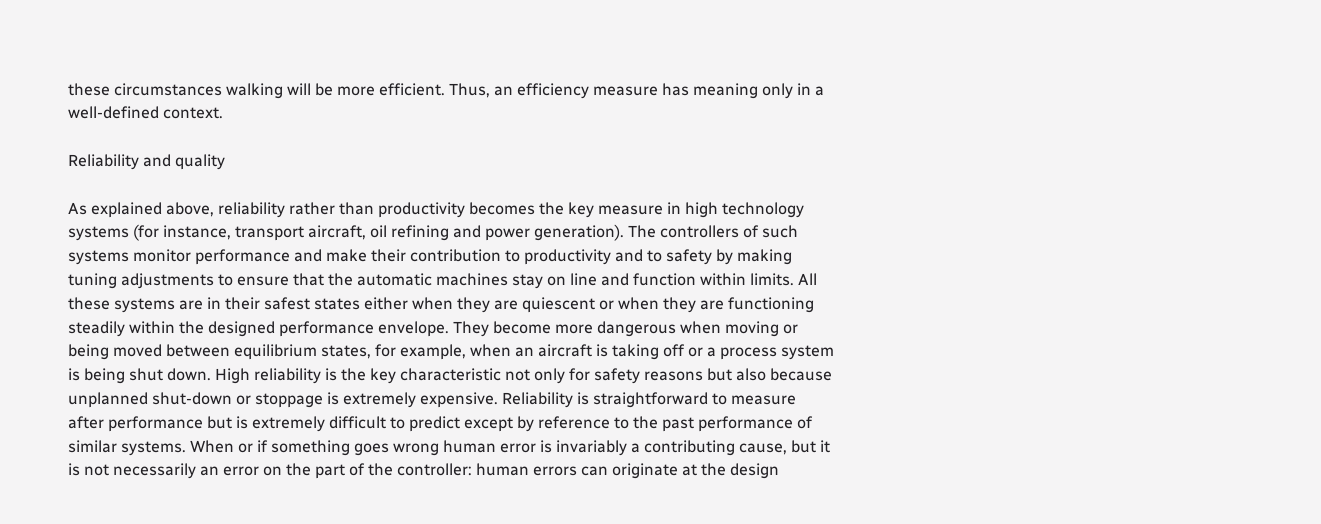these circumstances walking will be more efficient. Thus, an efficiency measure has meaning only in a well-defined context.

Reliability and quality

As explained above, reliability rather than productivity becomes the key measure in high technology systems (for instance, transport aircraft, oil refining and power generation). The controllers of such systems monitor performance and make their contribution to productivity and to safety by making tuning adjustments to ensure that the automatic machines stay on line and function within limits. All these systems are in their safest states either when they are quiescent or when they are functioning steadily within the designed performance envelope. They become more dangerous when moving or being moved between equilibrium states, for example, when an aircraft is taking off or a process system is being shut down. High reliability is the key characteristic not only for safety reasons but also because unplanned shut-down or stoppage is extremely expensive. Reliability is straightforward to measure after performance but is extremely difficult to predict except by reference to the past performance of similar systems. When or if something goes wrong human error is invariably a contributing cause, but it is not necessarily an error on the part of the controller: human errors can originate at the design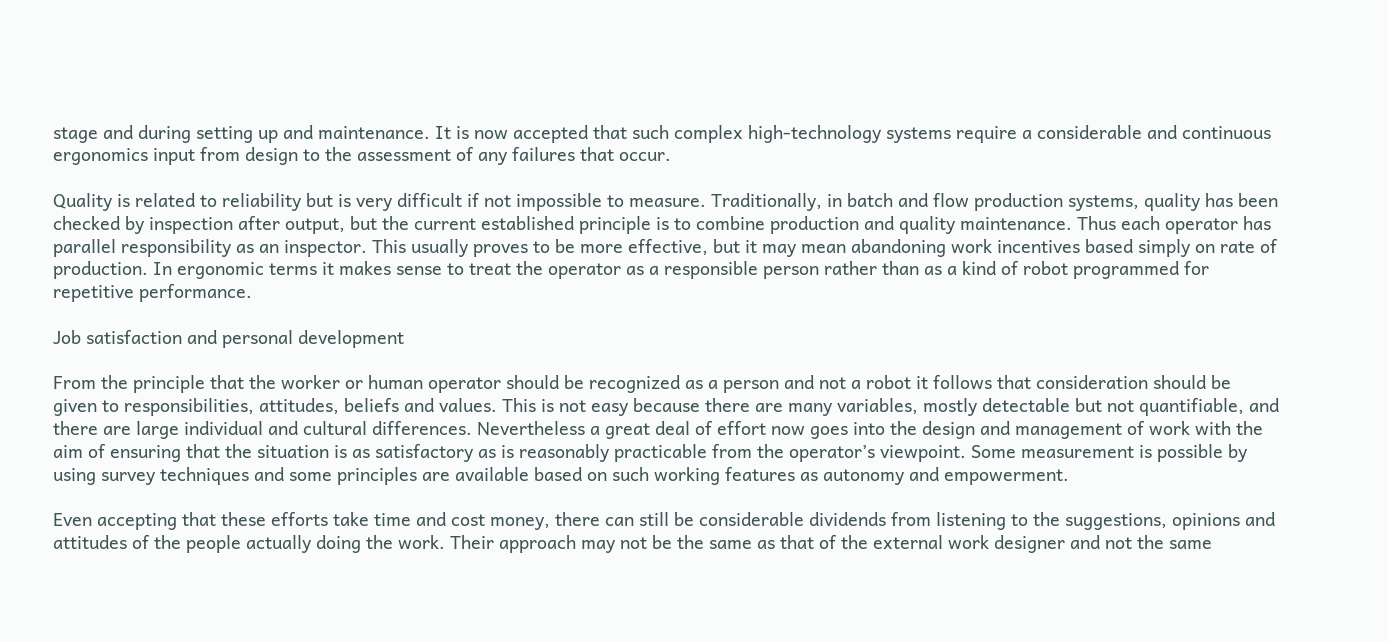stage and during setting up and maintenance. It is now accepted that such complex high-technology systems require a considerable and continuous ergonomics input from design to the assessment of any failures that occur.

Quality is related to reliability but is very difficult if not impossible to measure. Traditionally, in batch and flow production systems, quality has been checked by inspection after output, but the current established principle is to combine production and quality maintenance. Thus each operator has parallel responsibility as an inspector. This usually proves to be more effective, but it may mean abandoning work incentives based simply on rate of production. In ergonomic terms it makes sense to treat the operator as a responsible person rather than as a kind of robot programmed for repetitive performance.

Job satisfaction and personal development

From the principle that the worker or human operator should be recognized as a person and not a robot it follows that consideration should be given to responsibilities, attitudes, beliefs and values. This is not easy because there are many variables, mostly detectable but not quantifiable, and there are large individual and cultural differences. Nevertheless a great deal of effort now goes into the design and management of work with the aim of ensuring that the situation is as satisfactory as is reasonably practicable from the operator’s viewpoint. Some measurement is possible by using survey techniques and some principles are available based on such working features as autonomy and empowerment.

Even accepting that these efforts take time and cost money, there can still be considerable dividends from listening to the suggestions, opinions and attitudes of the people actually doing the work. Their approach may not be the same as that of the external work designer and not the same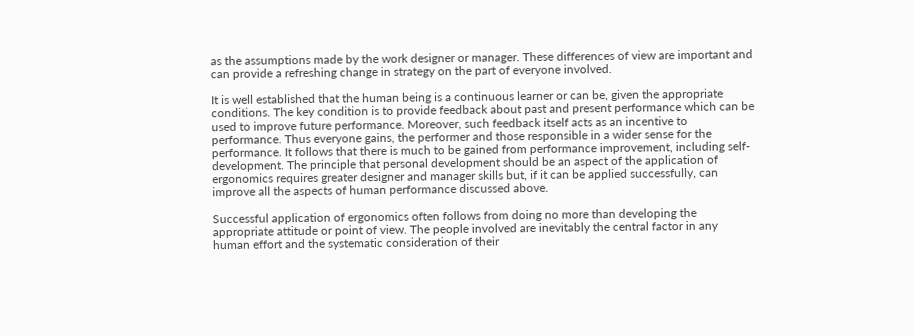as the assumptions made by the work designer or manager. These differences of view are important and can provide a refreshing change in strategy on the part of everyone involved.

It is well established that the human being is a continuous learner or can be, given the appropriate conditions. The key condition is to provide feedback about past and present performance which can be used to improve future performance. Moreover, such feedback itself acts as an incentive to performance. Thus everyone gains, the performer and those responsible in a wider sense for the performance. It follows that there is much to be gained from performance improvement, including self-development. The principle that personal development should be an aspect of the application of ergonomics requires greater designer and manager skills but, if it can be applied successfully, can improve all the aspects of human performance discussed above.

Successful application of ergonomics often follows from doing no more than developing the appropriate attitude or point of view. The people involved are inevitably the central factor in any human effort and the systematic consideration of their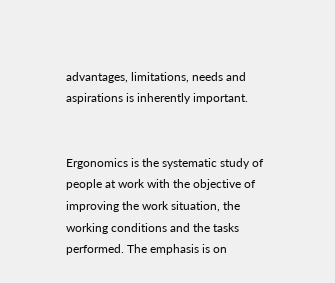advantages, limitations, needs and aspirations is inherently important.


Ergonomics is the systematic study of people at work with the objective of improving the work situation, the working conditions and the tasks performed. The emphasis is on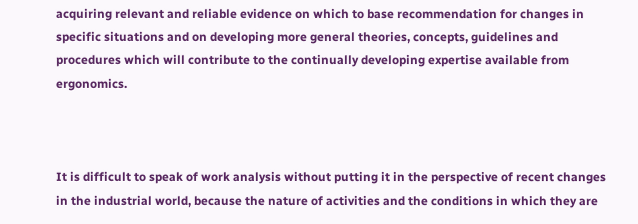acquiring relevant and reliable evidence on which to base recommendation for changes in specific situations and on developing more general theories, concepts, guidelines and procedures which will contribute to the continually developing expertise available from ergonomics.



It is difficult to speak of work analysis without putting it in the perspective of recent changes in the industrial world, because the nature of activities and the conditions in which they are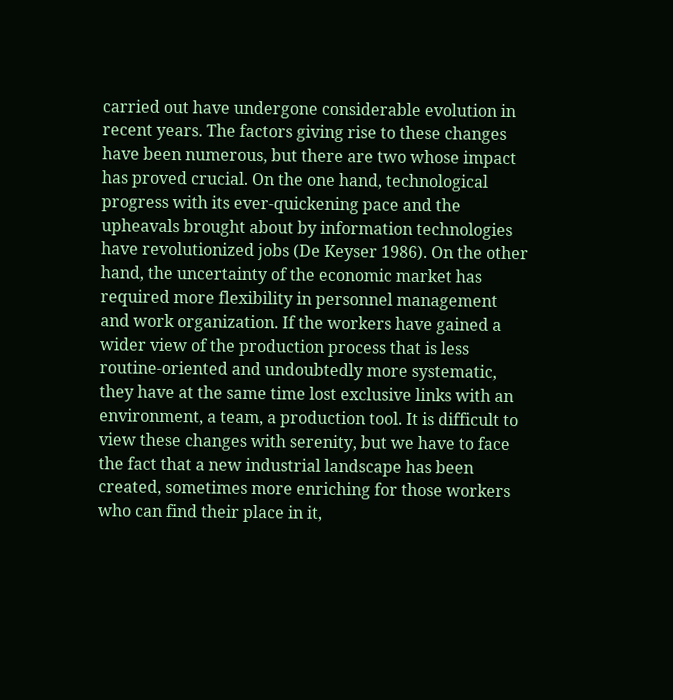carried out have undergone considerable evolution in recent years. The factors giving rise to these changes have been numerous, but there are two whose impact has proved crucial. On the one hand, technological progress with its ever-quickening pace and the upheavals brought about by information technologies have revolutionized jobs (De Keyser 1986). On the other hand, the uncertainty of the economic market has required more flexibility in personnel management and work organization. If the workers have gained a wider view of the production process that is less routine-oriented and undoubtedly more systematic, they have at the same time lost exclusive links with an environment, a team, a production tool. It is difficult to view these changes with serenity, but we have to face the fact that a new industrial landscape has been created, sometimes more enriching for those workers who can find their place in it,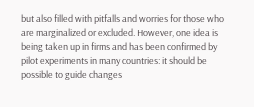but also filled with pitfalls and worries for those who are marginalized or excluded. However, one idea is being taken up in firms and has been confirmed by pilot experiments in many countries: it should be possible to guide changes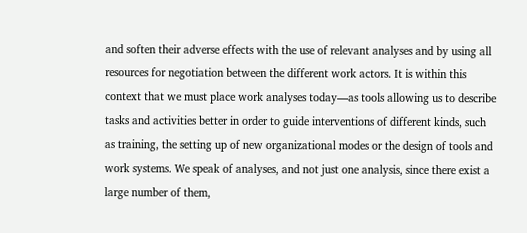and soften their adverse effects with the use of relevant analyses and by using all resources for negotiation between the different work actors. It is within this context that we must place work analyses today—as tools allowing us to describe tasks and activities better in order to guide interventions of different kinds, such as training, the setting up of new organizational modes or the design of tools and work systems. We speak of analyses, and not just one analysis, since there exist a large number of them,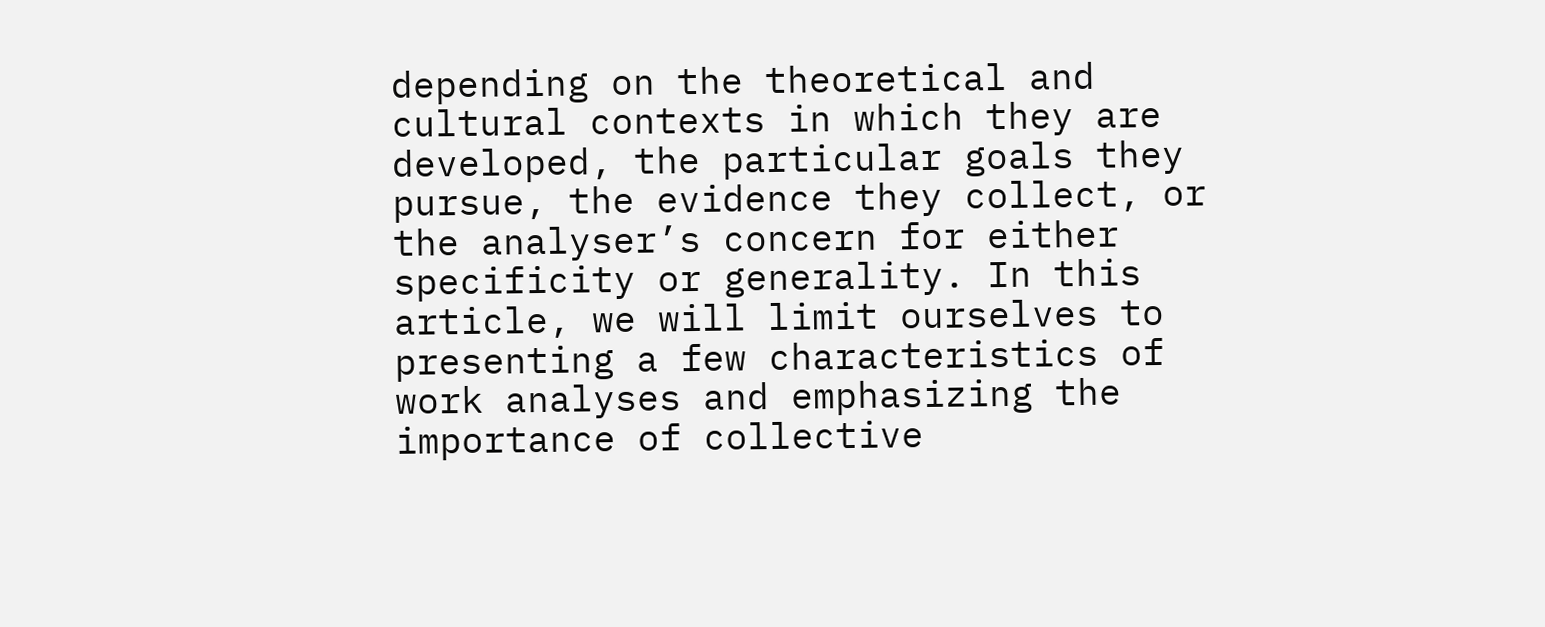depending on the theoretical and cultural contexts in which they are developed, the particular goals they pursue, the evidence they collect, or the analyser’s concern for either specificity or generality. In this article, we will limit ourselves to presenting a few characteristics of work analyses and emphasizing the importance of collective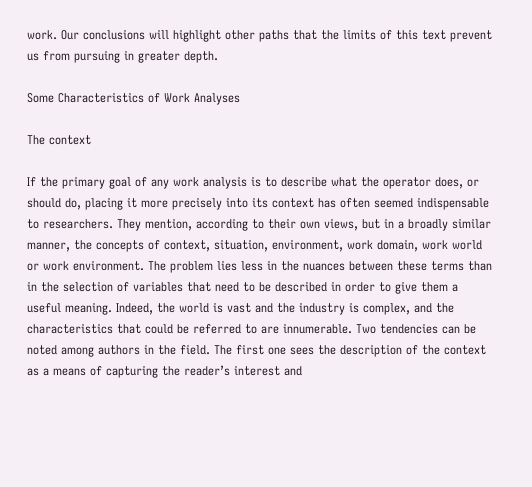work. Our conclusions will highlight other paths that the limits of this text prevent us from pursuing in greater depth.

Some Characteristics of Work Analyses

The context

If the primary goal of any work analysis is to describe what the operator does, or should do, placing it more precisely into its context has often seemed indispensable to researchers. They mention, according to their own views, but in a broadly similar manner, the concepts of context, situation, environment, work domain, work world or work environment. The problem lies less in the nuances between these terms than in the selection of variables that need to be described in order to give them a useful meaning. Indeed, the world is vast and the industry is complex, and the characteristics that could be referred to are innumerable. Two tendencies can be noted among authors in the field. The first one sees the description of the context as a means of capturing the reader’s interest and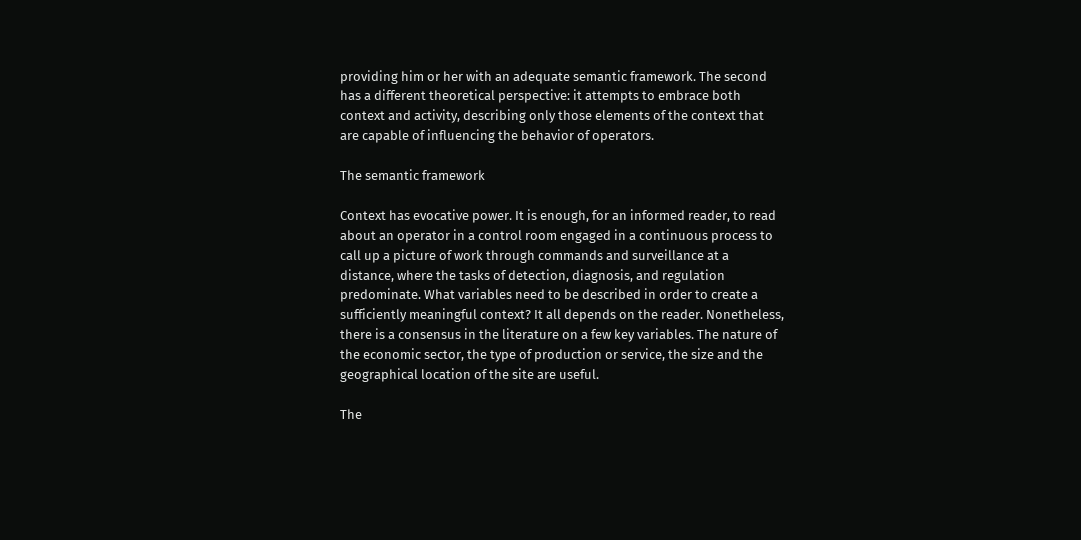providing him or her with an adequate semantic framework. The second has a different theoretical perspective: it attempts to embrace both context and activity, describing only those elements of the context that are capable of influencing the behavior of operators.

The semantic framework

Context has evocative power. It is enough, for an informed reader, to read about an operator in a control room engaged in a continuous process to call up a picture of work through commands and surveillance at a distance, where the tasks of detection, diagnosis, and regulation predominate. What variables need to be described in order to create a sufficiently meaningful context? It all depends on the reader. Nonetheless, there is a consensus in the literature on a few key variables. The nature of the economic sector, the type of production or service, the size and the geographical location of the site are useful.

The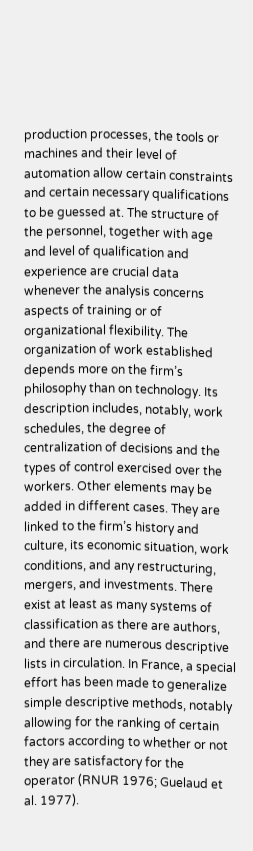production processes, the tools or machines and their level of automation allow certain constraints and certain necessary qualifications to be guessed at. The structure of the personnel, together with age and level of qualification and experience are crucial data whenever the analysis concerns aspects of training or of organizational flexibility. The organization of work established depends more on the firm’s philosophy than on technology. Its description includes, notably, work schedules, the degree of centralization of decisions and the types of control exercised over the workers. Other elements may be added in different cases. They are linked to the firm’s history and culture, its economic situation, work conditions, and any restructuring, mergers, and investments. There exist at least as many systems of classification as there are authors, and there are numerous descriptive lists in circulation. In France, a special effort has been made to generalize simple descriptive methods, notably allowing for the ranking of certain factors according to whether or not they are satisfactory for the operator (RNUR 1976; Guelaud et al. 1977).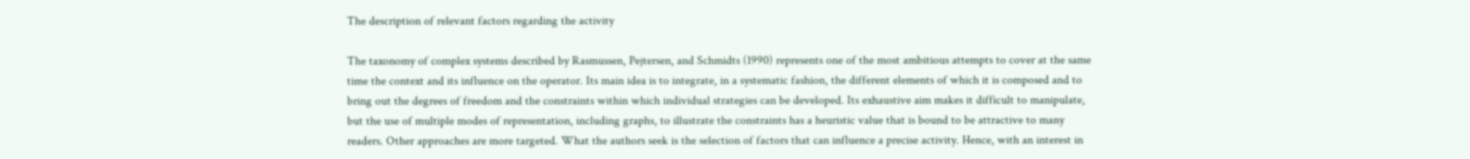The description of relevant factors regarding the activity

The taxonomy of complex systems described by Rasmussen, Pejtersen, and Schmidts (1990) represents one of the most ambitious attempts to cover at the same time the context and its influence on the operator. Its main idea is to integrate, in a systematic fashion, the different elements of which it is composed and to bring out the degrees of freedom and the constraints within which individual strategies can be developed. Its exhaustive aim makes it difficult to manipulate, but the use of multiple modes of representation, including graphs, to illustrate the constraints has a heuristic value that is bound to be attractive to many readers. Other approaches are more targeted. What the authors seek is the selection of factors that can influence a precise activity. Hence, with an interest in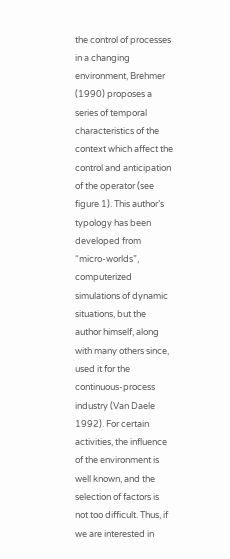the control of processes in a changing environment, Brehmer (1990) proposes a series of temporal characteristics of the context which affect the control and anticipation of the operator (see figure 1). This author’s typology has been developed from “micro-worlds”, computerized simulations of dynamic situations, but the author himself, along with many others since, used it for the continuous-process industry (Van Daele 1992). For certain activities, the influence of the environment is well known, and the selection of factors is not too difficult. Thus, if we are interested in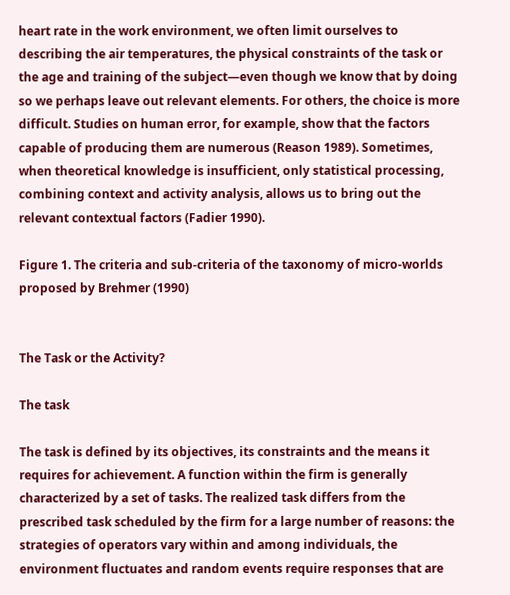heart rate in the work environment, we often limit ourselves to describing the air temperatures, the physical constraints of the task or the age and training of the subject—even though we know that by doing so we perhaps leave out relevant elements. For others, the choice is more difficult. Studies on human error, for example, show that the factors capable of producing them are numerous (Reason 1989). Sometimes, when theoretical knowledge is insufficient, only statistical processing, combining context and activity analysis, allows us to bring out the relevant contextual factors (Fadier 1990).

Figure 1. The criteria and sub-criteria of the taxonomy of micro-worlds proposed by Brehmer (1990)


The Task or the Activity?

The task

The task is defined by its objectives, its constraints and the means it requires for achievement. A function within the firm is generally characterized by a set of tasks. The realized task differs from the prescribed task scheduled by the firm for a large number of reasons: the strategies of operators vary within and among individuals, the environment fluctuates and random events require responses that are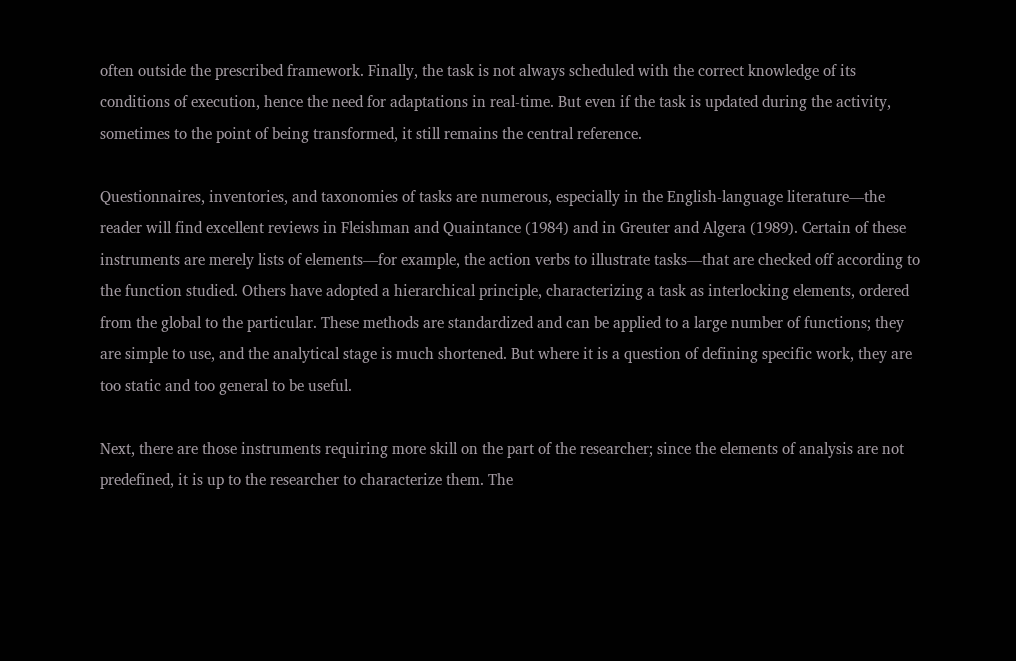often outside the prescribed framework. Finally, the task is not always scheduled with the correct knowledge of its conditions of execution, hence the need for adaptations in real-time. But even if the task is updated during the activity, sometimes to the point of being transformed, it still remains the central reference.

Questionnaires, inventories, and taxonomies of tasks are numerous, especially in the English-language literature—the reader will find excellent reviews in Fleishman and Quaintance (1984) and in Greuter and Algera (1989). Certain of these instruments are merely lists of elements—for example, the action verbs to illustrate tasks—that are checked off according to the function studied. Others have adopted a hierarchical principle, characterizing a task as interlocking elements, ordered from the global to the particular. These methods are standardized and can be applied to a large number of functions; they are simple to use, and the analytical stage is much shortened. But where it is a question of defining specific work, they are too static and too general to be useful.

Next, there are those instruments requiring more skill on the part of the researcher; since the elements of analysis are not predefined, it is up to the researcher to characterize them. The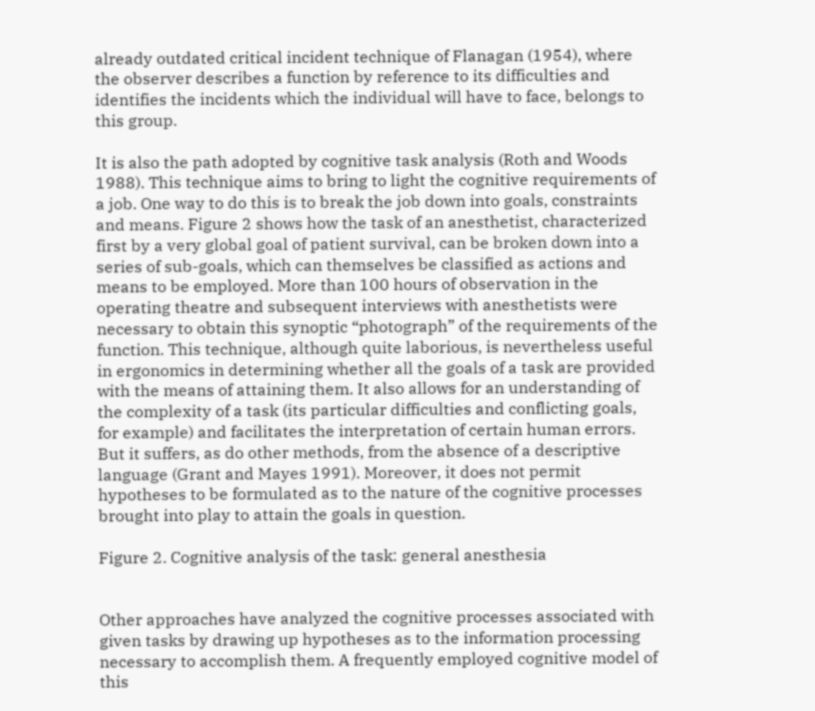already outdated critical incident technique of Flanagan (1954), where the observer describes a function by reference to its difficulties and identifies the incidents which the individual will have to face, belongs to this group.

It is also the path adopted by cognitive task analysis (Roth and Woods 1988). This technique aims to bring to light the cognitive requirements of a job. One way to do this is to break the job down into goals, constraints and means. Figure 2 shows how the task of an anesthetist, characterized first by a very global goal of patient survival, can be broken down into a series of sub-goals, which can themselves be classified as actions and means to be employed. More than 100 hours of observation in the operating theatre and subsequent interviews with anesthetists were necessary to obtain this synoptic “photograph” of the requirements of the function. This technique, although quite laborious, is nevertheless useful in ergonomics in determining whether all the goals of a task are provided with the means of attaining them. It also allows for an understanding of the complexity of a task (its particular difficulties and conflicting goals, for example) and facilitates the interpretation of certain human errors. But it suffers, as do other methods, from the absence of a descriptive language (Grant and Mayes 1991). Moreover, it does not permit hypotheses to be formulated as to the nature of the cognitive processes brought into play to attain the goals in question.

Figure 2. Cognitive analysis of the task: general anesthesia


Other approaches have analyzed the cognitive processes associated with given tasks by drawing up hypotheses as to the information processing necessary to accomplish them. A frequently employed cognitive model of this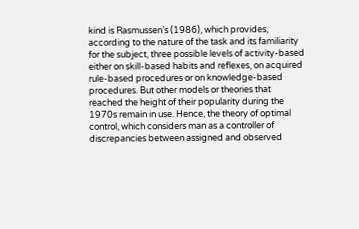kind is Rasmussen’s (1986), which provides, according to the nature of the task and its familiarity for the subject, three possible levels of activity-based either on skill-based habits and reflexes, on acquired rule-based procedures or on knowledge-based procedures. But other models or theories that reached the height of their popularity during the 1970s remain in use. Hence, the theory of optimal control, which considers man as a controller of discrepancies between assigned and observed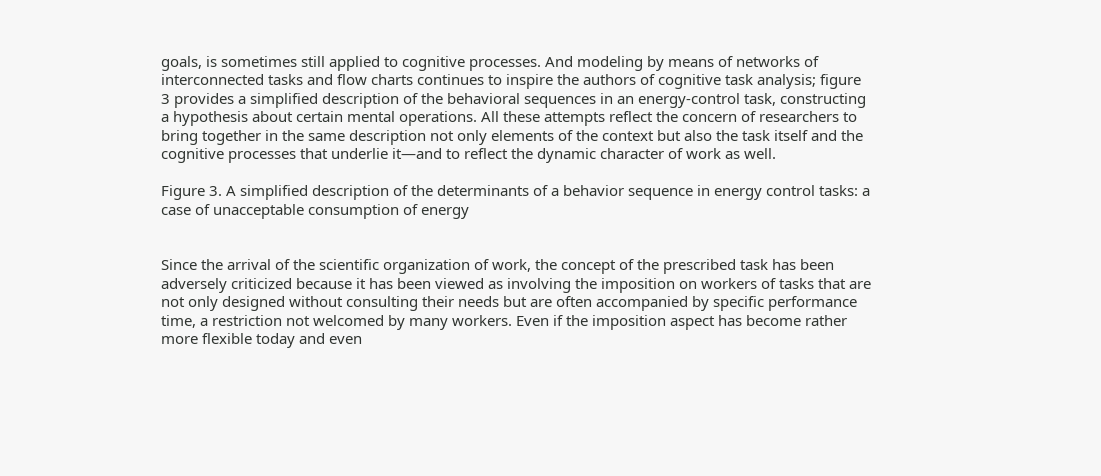goals, is sometimes still applied to cognitive processes. And modeling by means of networks of interconnected tasks and flow charts continues to inspire the authors of cognitive task analysis; figure 3 provides a simplified description of the behavioral sequences in an energy-control task, constructing a hypothesis about certain mental operations. All these attempts reflect the concern of researchers to bring together in the same description not only elements of the context but also the task itself and the cognitive processes that underlie it—and to reflect the dynamic character of work as well.

Figure 3. A simplified description of the determinants of a behavior sequence in energy control tasks: a case of unacceptable consumption of energy


Since the arrival of the scientific organization of work, the concept of the prescribed task has been adversely criticized because it has been viewed as involving the imposition on workers of tasks that are not only designed without consulting their needs but are often accompanied by specific performance time, a restriction not welcomed by many workers. Even if the imposition aspect has become rather more flexible today and even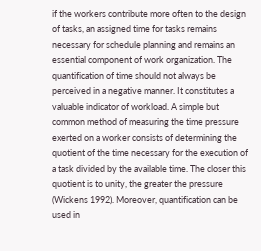if the workers contribute more often to the design of tasks, an assigned time for tasks remains necessary for schedule planning and remains an essential component of work organization. The quantification of time should not always be perceived in a negative manner. It constitutes a valuable indicator of workload. A simple but common method of measuring the time pressure exerted on a worker consists of determining the quotient of the time necessary for the execution of a task divided by the available time. The closer this quotient is to unity, the greater the pressure (Wickens 1992). Moreover, quantification can be used in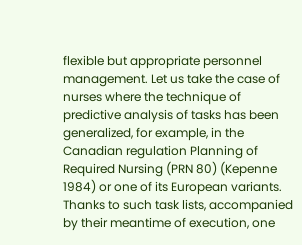flexible but appropriate personnel management. Let us take the case of nurses where the technique of predictive analysis of tasks has been generalized, for example, in the Canadian regulation Planning of Required Nursing (PRN 80) (Kepenne 1984) or one of its European variants. Thanks to such task lists, accompanied by their meantime of execution, one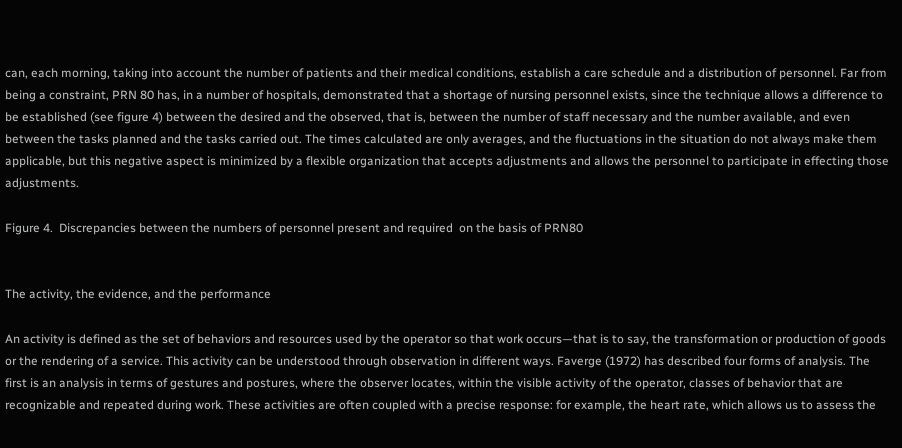can, each morning, taking into account the number of patients and their medical conditions, establish a care schedule and a distribution of personnel. Far from being a constraint, PRN 80 has, in a number of hospitals, demonstrated that a shortage of nursing personnel exists, since the technique allows a difference to be established (see figure 4) between the desired and the observed, that is, between the number of staff necessary and the number available, and even between the tasks planned and the tasks carried out. The times calculated are only averages, and the fluctuations in the situation do not always make them applicable, but this negative aspect is minimized by a flexible organization that accepts adjustments and allows the personnel to participate in effecting those adjustments.

Figure 4.  Discrepancies between the numbers of personnel present and required  on the basis of PRN80


The activity, the evidence, and the performance

An activity is defined as the set of behaviors and resources used by the operator so that work occurs—that is to say, the transformation or production of goods or the rendering of a service. This activity can be understood through observation in different ways. Faverge (1972) has described four forms of analysis. The first is an analysis in terms of gestures and postures, where the observer locates, within the visible activity of the operator, classes of behavior that are recognizable and repeated during work. These activities are often coupled with a precise response: for example, the heart rate, which allows us to assess the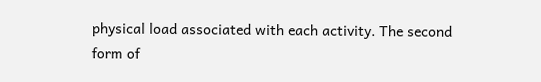physical load associated with each activity. The second form of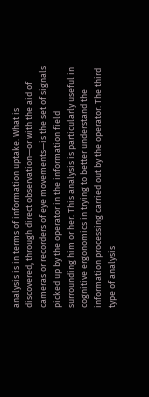analysis is in terms of information uptake. What is discovered, through direct observation—or with the aid of cameras or recorders of eye movements—is the set of signals picked up by the operator in the information field surrounding him or her. This analysis is particularly useful in cognitive ergonomics in trying to better understand the information processing carried out by the operator. The third type of analysis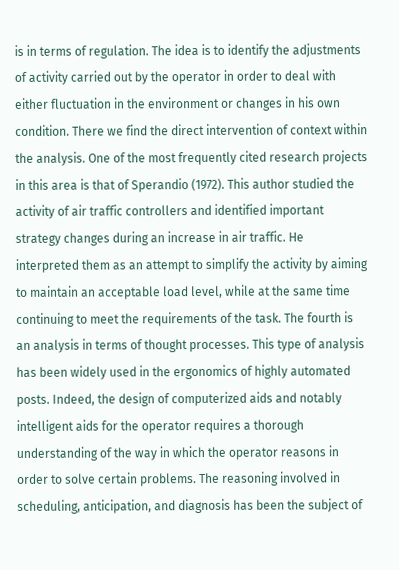is in terms of regulation. The idea is to identify the adjustments of activity carried out by the operator in order to deal with either fluctuation in the environment or changes in his own condition. There we find the direct intervention of context within the analysis. One of the most frequently cited research projects in this area is that of Sperandio (1972). This author studied the activity of air traffic controllers and identified important strategy changes during an increase in air traffic. He interpreted them as an attempt to simplify the activity by aiming to maintain an acceptable load level, while at the same time continuing to meet the requirements of the task. The fourth is an analysis in terms of thought processes. This type of analysis has been widely used in the ergonomics of highly automated posts. Indeed, the design of computerized aids and notably intelligent aids for the operator requires a thorough understanding of the way in which the operator reasons in order to solve certain problems. The reasoning involved in scheduling, anticipation, and diagnosis has been the subject of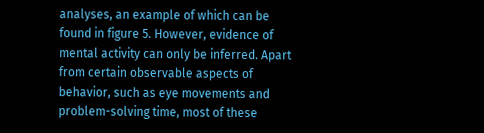analyses, an example of which can be found in figure 5. However, evidence of mental activity can only be inferred. Apart from certain observable aspects of behavior, such as eye movements and problem-solving time, most of these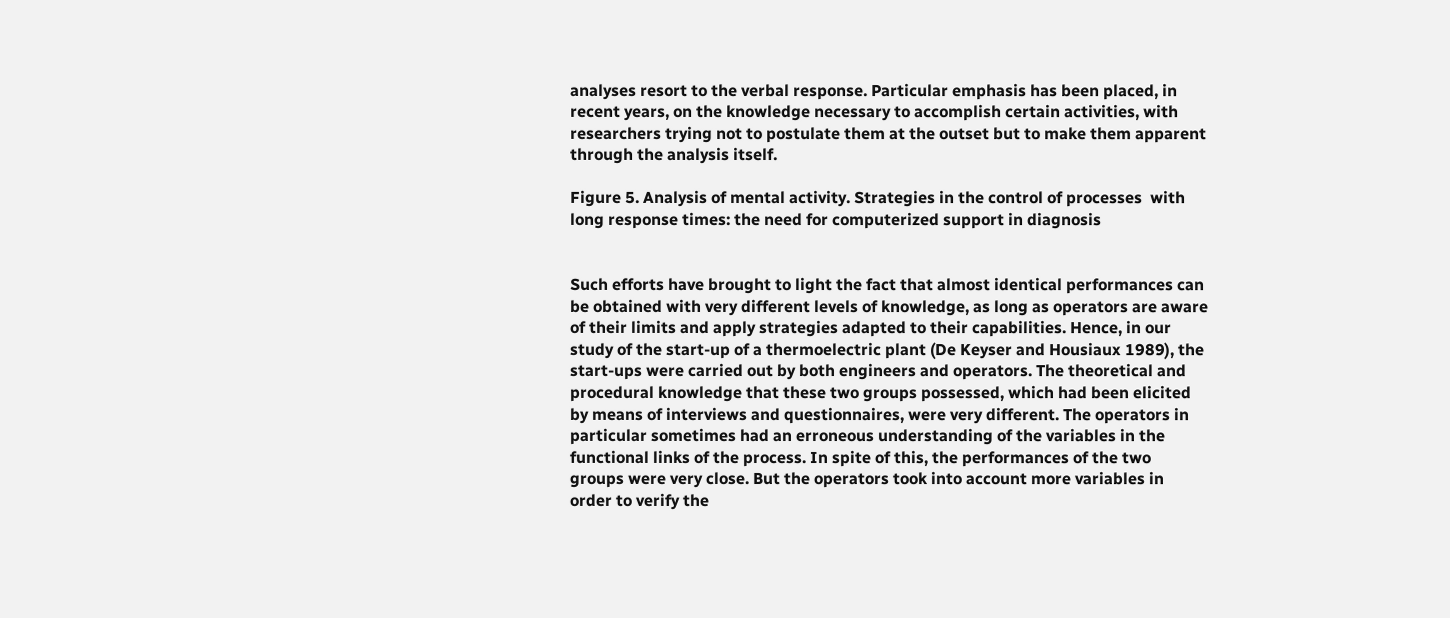analyses resort to the verbal response. Particular emphasis has been placed, in recent years, on the knowledge necessary to accomplish certain activities, with researchers trying not to postulate them at the outset but to make them apparent through the analysis itself.

Figure 5. Analysis of mental activity. Strategies in the control of processes  with long response times: the need for computerized support in diagnosis


Such efforts have brought to light the fact that almost identical performances can be obtained with very different levels of knowledge, as long as operators are aware of their limits and apply strategies adapted to their capabilities. Hence, in our study of the start-up of a thermoelectric plant (De Keyser and Housiaux 1989), the start-ups were carried out by both engineers and operators. The theoretical and procedural knowledge that these two groups possessed, which had been elicited by means of interviews and questionnaires, were very different. The operators in particular sometimes had an erroneous understanding of the variables in the functional links of the process. In spite of this, the performances of the two groups were very close. But the operators took into account more variables in order to verify the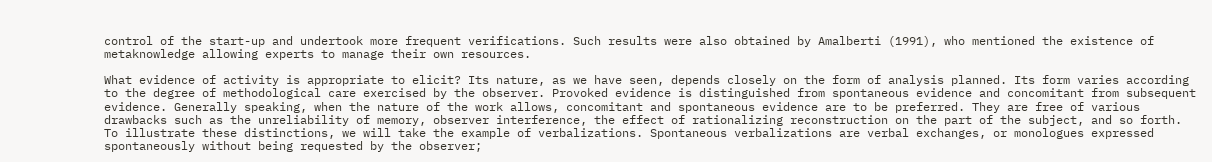control of the start-up and undertook more frequent verifications. Such results were also obtained by Amalberti (1991), who mentioned the existence of metaknowledge allowing experts to manage their own resources.

What evidence of activity is appropriate to elicit? Its nature, as we have seen, depends closely on the form of analysis planned. Its form varies according to the degree of methodological care exercised by the observer. Provoked evidence is distinguished from spontaneous evidence and concomitant from subsequent evidence. Generally speaking, when the nature of the work allows, concomitant and spontaneous evidence are to be preferred. They are free of various drawbacks such as the unreliability of memory, observer interference, the effect of rationalizing reconstruction on the part of the subject, and so forth. To illustrate these distinctions, we will take the example of verbalizations. Spontaneous verbalizations are verbal exchanges, or monologues expressed spontaneously without being requested by the observer;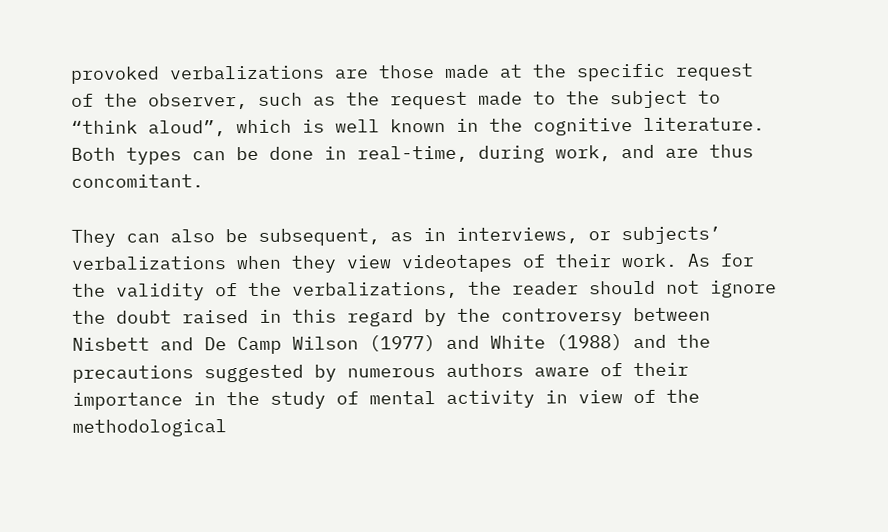provoked verbalizations are those made at the specific request of the observer, such as the request made to the subject to “think aloud”, which is well known in the cognitive literature. Both types can be done in real-time, during work, and are thus concomitant.

They can also be subsequent, as in interviews, or subjects’ verbalizations when they view videotapes of their work. As for the validity of the verbalizations, the reader should not ignore the doubt raised in this regard by the controversy between Nisbett and De Camp Wilson (1977) and White (1988) and the precautions suggested by numerous authors aware of their importance in the study of mental activity in view of the methodological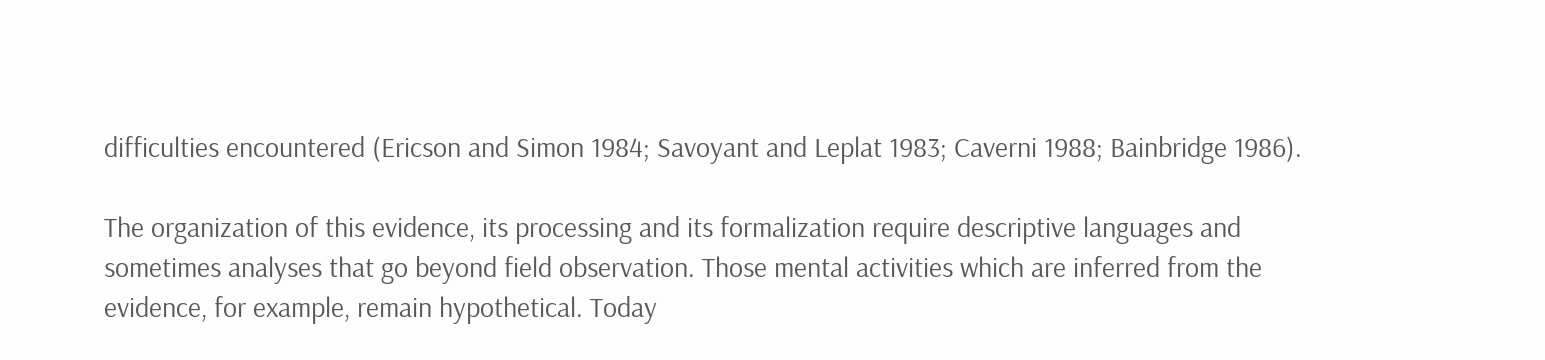difficulties encountered (Ericson and Simon 1984; Savoyant and Leplat 1983; Caverni 1988; Bainbridge 1986).

The organization of this evidence, its processing and its formalization require descriptive languages and sometimes analyses that go beyond field observation. Those mental activities which are inferred from the evidence, for example, remain hypothetical. Today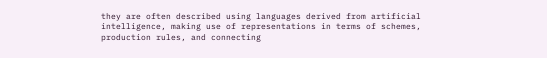they are often described using languages derived from artificial intelligence, making use of representations in terms of schemes, production rules, and connecting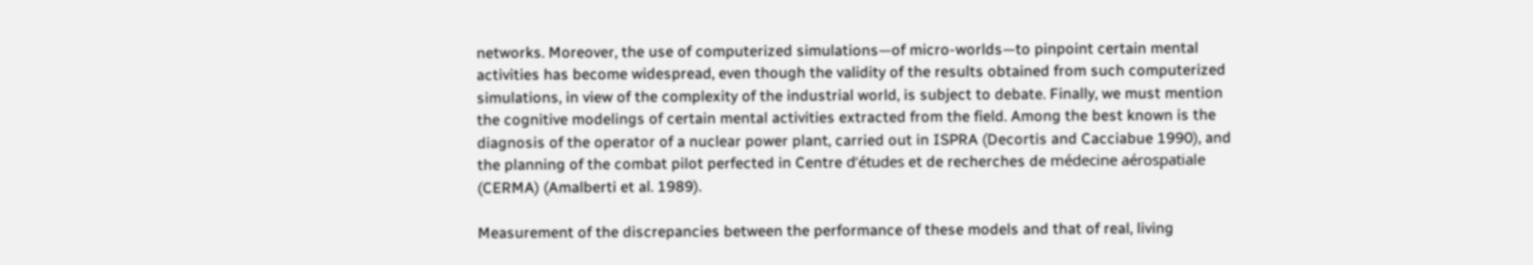networks. Moreover, the use of computerized simulations—of micro-worlds—to pinpoint certain mental activities has become widespread, even though the validity of the results obtained from such computerized simulations, in view of the complexity of the industrial world, is subject to debate. Finally, we must mention the cognitive modelings of certain mental activities extracted from the field. Among the best known is the diagnosis of the operator of a nuclear power plant, carried out in ISPRA (Decortis and Cacciabue 1990), and the planning of the combat pilot perfected in Centre d’études et de recherches de médecine aérospatiale (CERMA) (Amalberti et al. 1989).

Measurement of the discrepancies between the performance of these models and that of real, living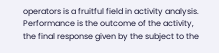operators is a fruitful field in activity analysis. Performance is the outcome of the activity, the final response given by the subject to the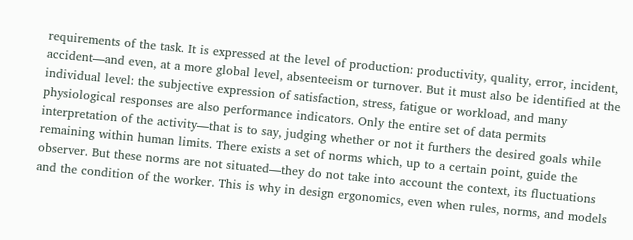requirements of the task. It is expressed at the level of production: productivity, quality, error, incident, accident—and even, at a more global level, absenteeism or turnover. But it must also be identified at the individual level: the subjective expression of satisfaction, stress, fatigue or workload, and many physiological responses are also performance indicators. Only the entire set of data permits interpretation of the activity—that is to say, judging whether or not it furthers the desired goals while remaining within human limits. There exists a set of norms which, up to a certain point, guide the observer. But these norms are not situated—they do not take into account the context, its fluctuations and the condition of the worker. This is why in design ergonomics, even when rules, norms, and models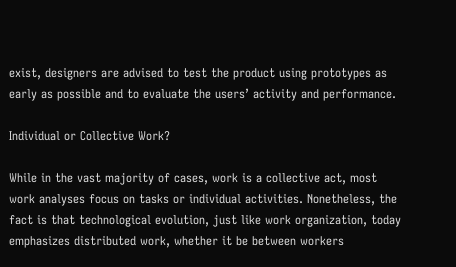exist, designers are advised to test the product using prototypes as early as possible and to evaluate the users’ activity and performance.

Individual or Collective Work?

While in the vast majority of cases, work is a collective act, most work analyses focus on tasks or individual activities. Nonetheless, the fact is that technological evolution, just like work organization, today emphasizes distributed work, whether it be between workers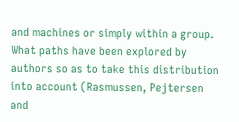and machines or simply within a group. What paths have been explored by authors so as to take this distribution into account (Rasmussen, Pejtersen and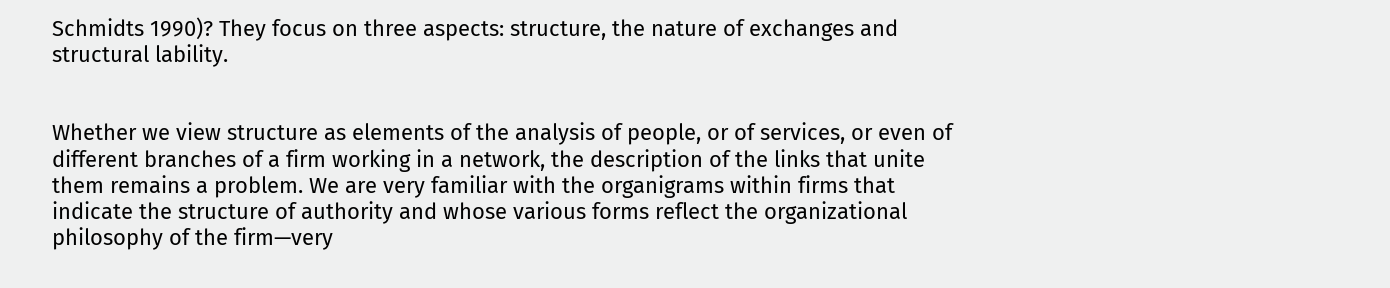Schmidts 1990)? They focus on three aspects: structure, the nature of exchanges and structural lability.


Whether we view structure as elements of the analysis of people, or of services, or even of different branches of a firm working in a network, the description of the links that unite them remains a problem. We are very familiar with the organigrams within firms that indicate the structure of authority and whose various forms reflect the organizational philosophy of the firm—very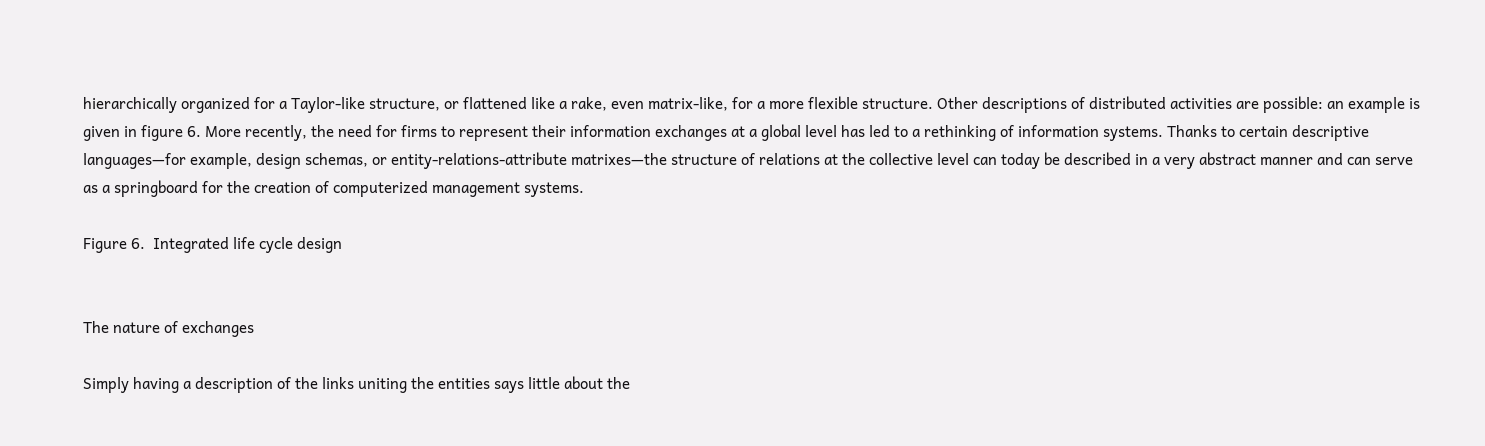hierarchically organized for a Taylor-like structure, or flattened like a rake, even matrix-like, for a more flexible structure. Other descriptions of distributed activities are possible: an example is given in figure 6. More recently, the need for firms to represent their information exchanges at a global level has led to a rethinking of information systems. Thanks to certain descriptive languages—for example, design schemas, or entity-relations-attribute matrixes—the structure of relations at the collective level can today be described in a very abstract manner and can serve as a springboard for the creation of computerized management systems.

Figure 6.  Integrated life cycle design


The nature of exchanges

Simply having a description of the links uniting the entities says little about the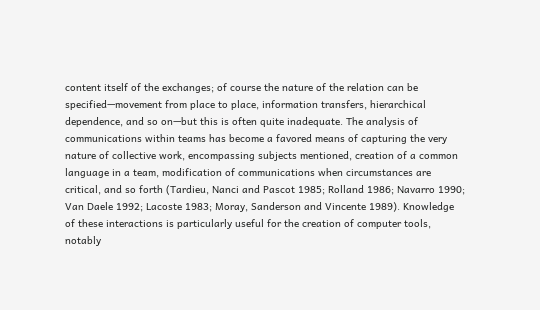content itself of the exchanges; of course the nature of the relation can be specified—movement from place to place, information transfers, hierarchical dependence, and so on—but this is often quite inadequate. The analysis of communications within teams has become a favored means of capturing the very nature of collective work, encompassing subjects mentioned, creation of a common language in a team, modification of communications when circumstances are critical, and so forth (Tardieu, Nanci and Pascot 1985; Rolland 1986; Navarro 1990; Van Daele 1992; Lacoste 1983; Moray, Sanderson and Vincente 1989). Knowledge of these interactions is particularly useful for the creation of computer tools, notably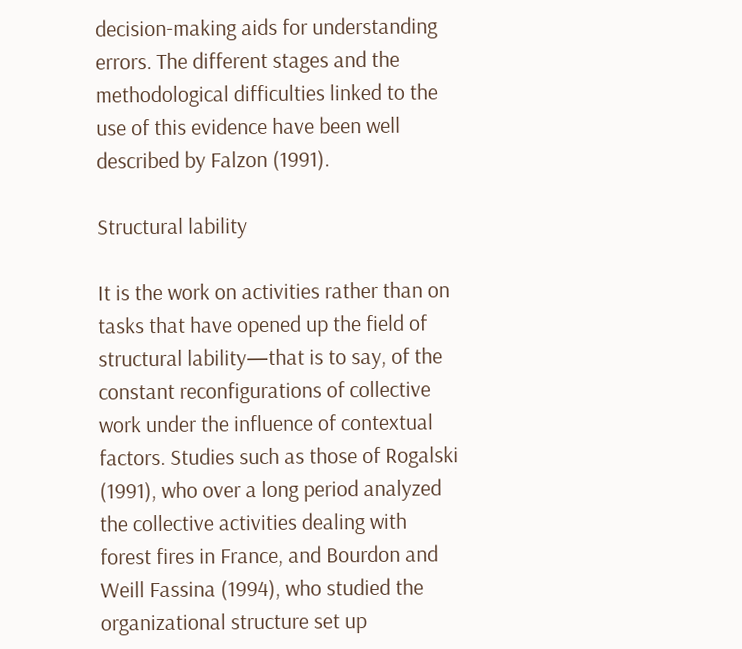decision-making aids for understanding errors. The different stages and the methodological difficulties linked to the use of this evidence have been well described by Falzon (1991).

Structural lability

It is the work on activities rather than on tasks that have opened up the field of structural lability—that is to say, of the constant reconfigurations of collective work under the influence of contextual factors. Studies such as those of Rogalski (1991), who over a long period analyzed the collective activities dealing with forest fires in France, and Bourdon and Weill Fassina (1994), who studied the organizational structure set up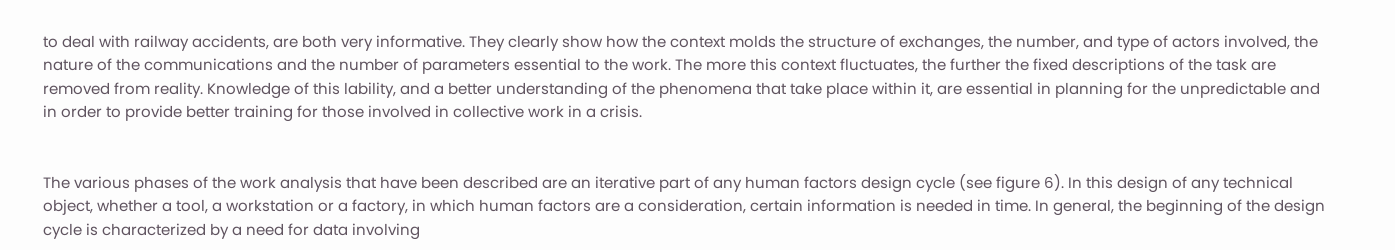to deal with railway accidents, are both very informative. They clearly show how the context molds the structure of exchanges, the number, and type of actors involved, the nature of the communications and the number of parameters essential to the work. The more this context fluctuates, the further the fixed descriptions of the task are removed from reality. Knowledge of this lability, and a better understanding of the phenomena that take place within it, are essential in planning for the unpredictable and in order to provide better training for those involved in collective work in a crisis.


The various phases of the work analysis that have been described are an iterative part of any human factors design cycle (see figure 6). In this design of any technical object, whether a tool, a workstation or a factory, in which human factors are a consideration, certain information is needed in time. In general, the beginning of the design cycle is characterized by a need for data involving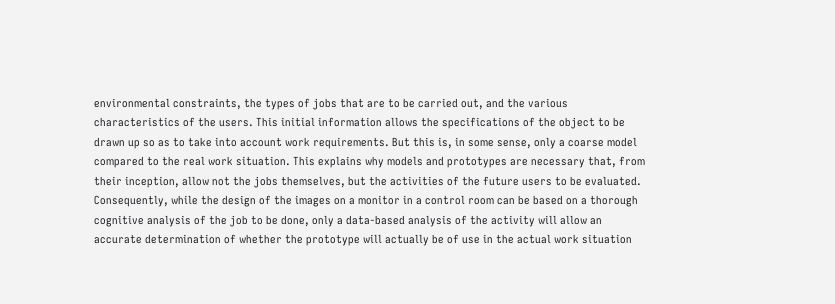environmental constraints, the types of jobs that are to be carried out, and the various characteristics of the users. This initial information allows the specifications of the object to be drawn up so as to take into account work requirements. But this is, in some sense, only a coarse model compared to the real work situation. This explains why models and prototypes are necessary that, from their inception, allow not the jobs themselves, but the activities of the future users to be evaluated. Consequently, while the design of the images on a monitor in a control room can be based on a thorough cognitive analysis of the job to be done, only a data-based analysis of the activity will allow an accurate determination of whether the prototype will actually be of use in the actual work situation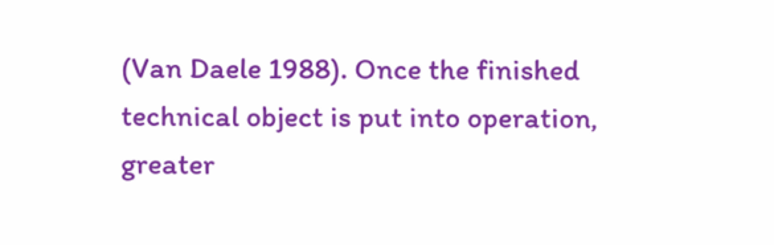(Van Daele 1988). Once the finished technical object is put into operation, greater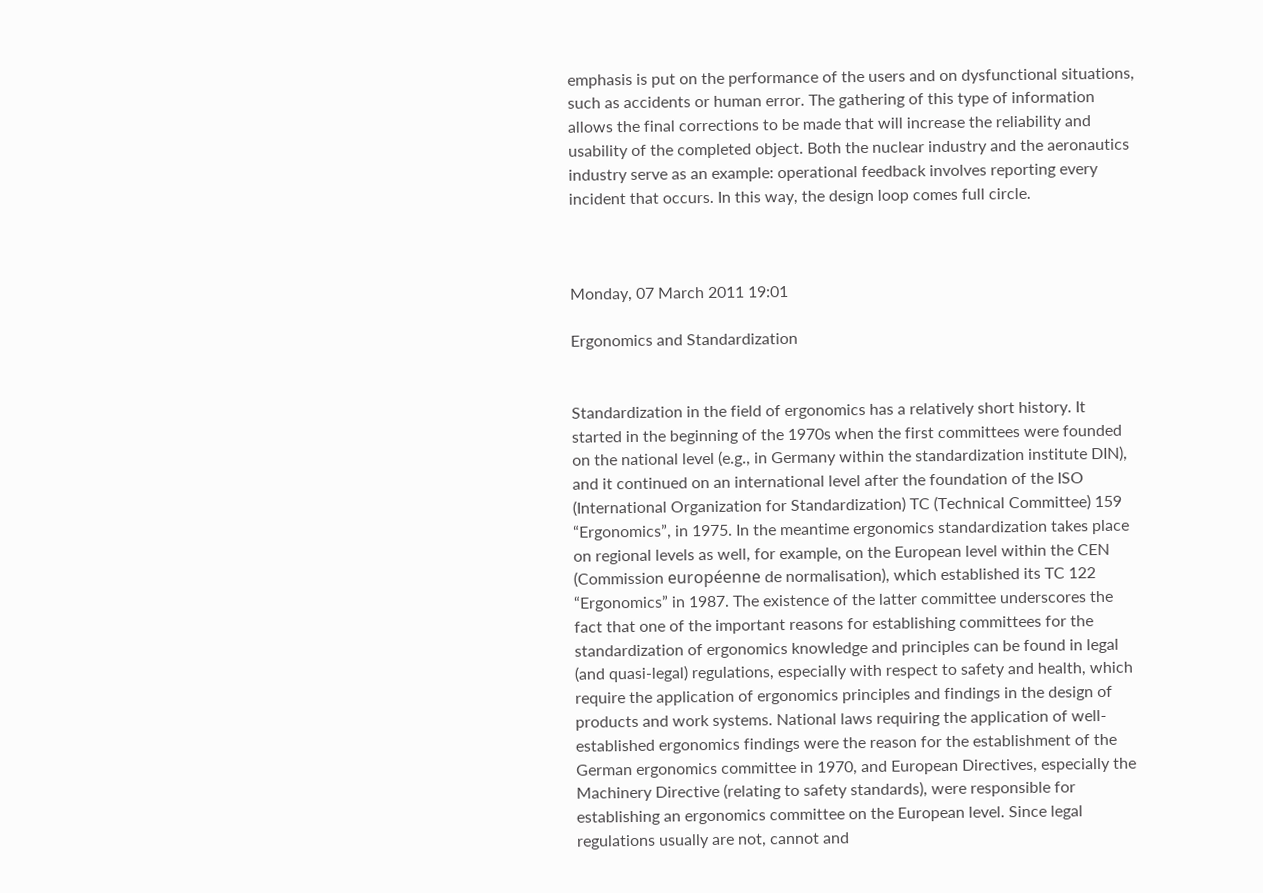emphasis is put on the performance of the users and on dysfunctional situations, such as accidents or human error. The gathering of this type of information allows the final corrections to be made that will increase the reliability and usability of the completed object. Both the nuclear industry and the aeronautics industry serve as an example: operational feedback involves reporting every incident that occurs. In this way, the design loop comes full circle.



Monday, 07 March 2011 19:01

Ergonomics and Standardization


Standardization in the field of ergonomics has a relatively short history. It started in the beginning of the 1970s when the first committees were founded on the national level (e.g., in Germany within the standardization institute DIN), and it continued on an international level after the foundation of the ISO (International Organization for Standardization) TC (Technical Committee) 159 “Ergonomics”, in 1975. In the meantime ergonomics standardization takes place on regional levels as well, for example, on the European level within the CEN (Commission européenne de normalisation), which established its TC 122 “Ergonomics” in 1987. The existence of the latter committee underscores the fact that one of the important reasons for establishing committees for the standardization of ergonomics knowledge and principles can be found in legal (and quasi-legal) regulations, especially with respect to safety and health, which require the application of ergonomics principles and findings in the design of products and work systems. National laws requiring the application of well-established ergonomics findings were the reason for the establishment of the German ergonomics committee in 1970, and European Directives, especially the Machinery Directive (relating to safety standards), were responsible for establishing an ergonomics committee on the European level. Since legal regulations usually are not, cannot and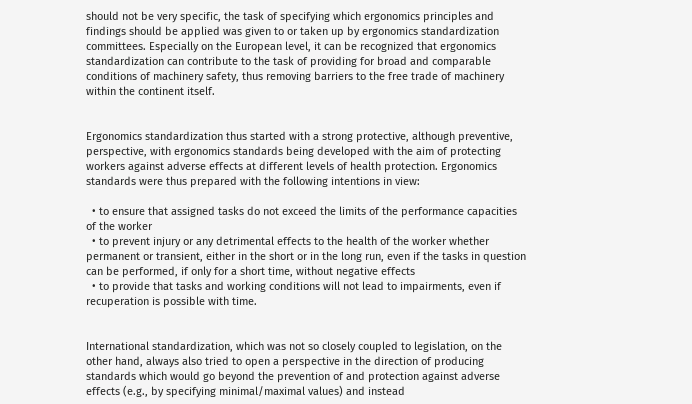should not be very specific, the task of specifying which ergonomics principles and findings should be applied was given to or taken up by ergonomics standardization committees. Especially on the European level, it can be recognized that ergonomics standardization can contribute to the task of providing for broad and comparable conditions of machinery safety, thus removing barriers to the free trade of machinery within the continent itself.


Ergonomics standardization thus started with a strong protective, although preventive, perspective, with ergonomics standards being developed with the aim of protecting workers against adverse effects at different levels of health protection. Ergonomics standards were thus prepared with the following intentions in view:

  • to ensure that assigned tasks do not exceed the limits of the performance capacities of the worker
  • to prevent injury or any detrimental effects to the health of the worker whether permanent or transient, either in the short or in the long run, even if the tasks in question can be performed, if only for a short time, without negative effects
  • to provide that tasks and working conditions will not lead to impairments, even if recuperation is possible with time.


International standardization, which was not so closely coupled to legislation, on the other hand, always also tried to open a perspective in the direction of producing standards which would go beyond the prevention of and protection against adverse effects (e.g., by specifying minimal/maximal values) and instead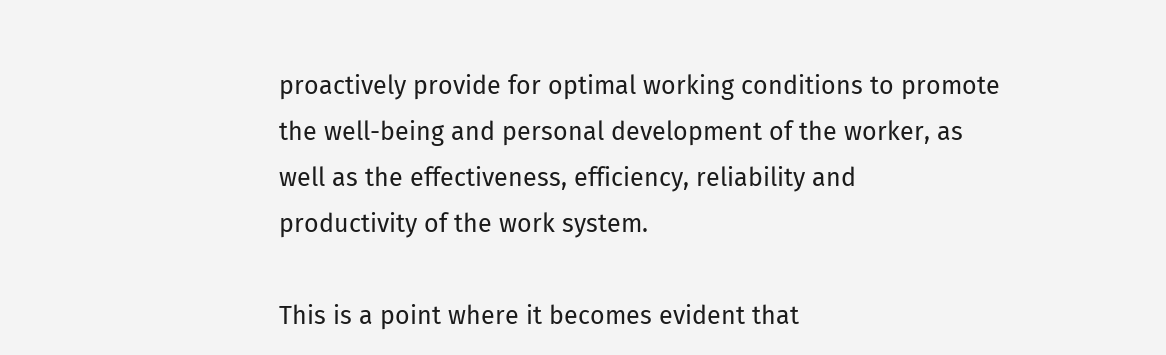proactively provide for optimal working conditions to promote the well-being and personal development of the worker, as well as the effectiveness, efficiency, reliability and productivity of the work system.

This is a point where it becomes evident that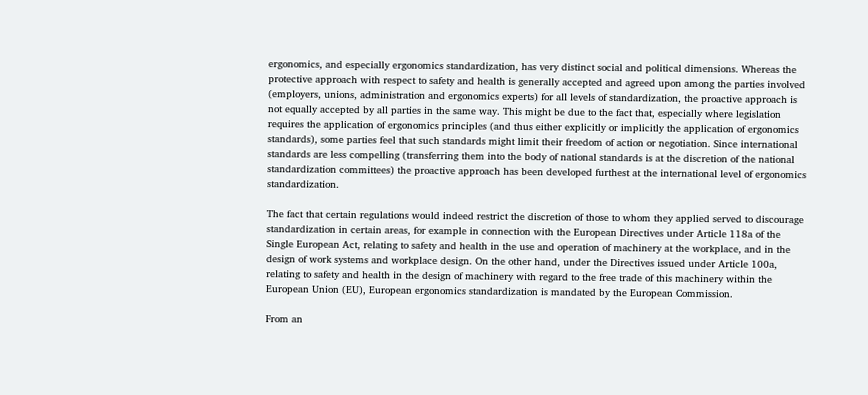ergonomics, and especially ergonomics standardization, has very distinct social and political dimensions. Whereas the protective approach with respect to safety and health is generally accepted and agreed upon among the parties involved (employers, unions, administration and ergonomics experts) for all levels of standardization, the proactive approach is not equally accepted by all parties in the same way. This might be due to the fact that, especially where legislation requires the application of ergonomics principles (and thus either explicitly or implicitly the application of ergonomics standards), some parties feel that such standards might limit their freedom of action or negotiation. Since international standards are less compelling (transferring them into the body of national standards is at the discretion of the national standardization committees) the proactive approach has been developed furthest at the international level of ergonomics standardization.

The fact that certain regulations would indeed restrict the discretion of those to whom they applied served to discourage standardization in certain areas, for example in connection with the European Directives under Article 118a of the Single European Act, relating to safety and health in the use and operation of machinery at the workplace, and in the design of work systems and workplace design. On the other hand, under the Directives issued under Article 100a, relating to safety and health in the design of machinery with regard to the free trade of this machinery within the European Union (EU), European ergonomics standardization is mandated by the European Commission.

From an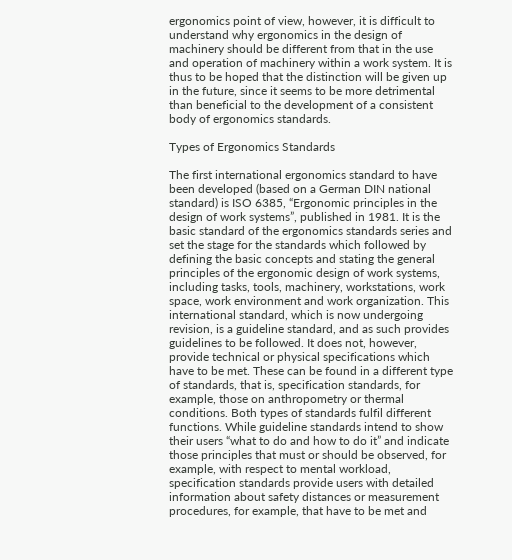ergonomics point of view, however, it is difficult to understand why ergonomics in the design of machinery should be different from that in the use and operation of machinery within a work system. It is thus to be hoped that the distinction will be given up in the future, since it seems to be more detrimental than beneficial to the development of a consistent body of ergonomics standards.

Types of Ergonomics Standards

The first international ergonomics standard to have been developed (based on a German DIN national standard) is ISO 6385, “Ergonomic principles in the design of work systems”, published in 1981. It is the basic standard of the ergonomics standards series and set the stage for the standards which followed by defining the basic concepts and stating the general principles of the ergonomic design of work systems, including tasks, tools, machinery, workstations, work space, work environment and work organization. This international standard, which is now undergoing revision, is a guideline standard, and as such provides guidelines to be followed. It does not, however, provide technical or physical specifications which have to be met. These can be found in a different type of standards, that is, specification standards, for example, those on anthropometry or thermal conditions. Both types of standards fulfil different functions. While guideline standards intend to show their users “what to do and how to do it” and indicate those principles that must or should be observed, for example, with respect to mental workload, specification standards provide users with detailed information about safety distances or measurement procedures, for example, that have to be met and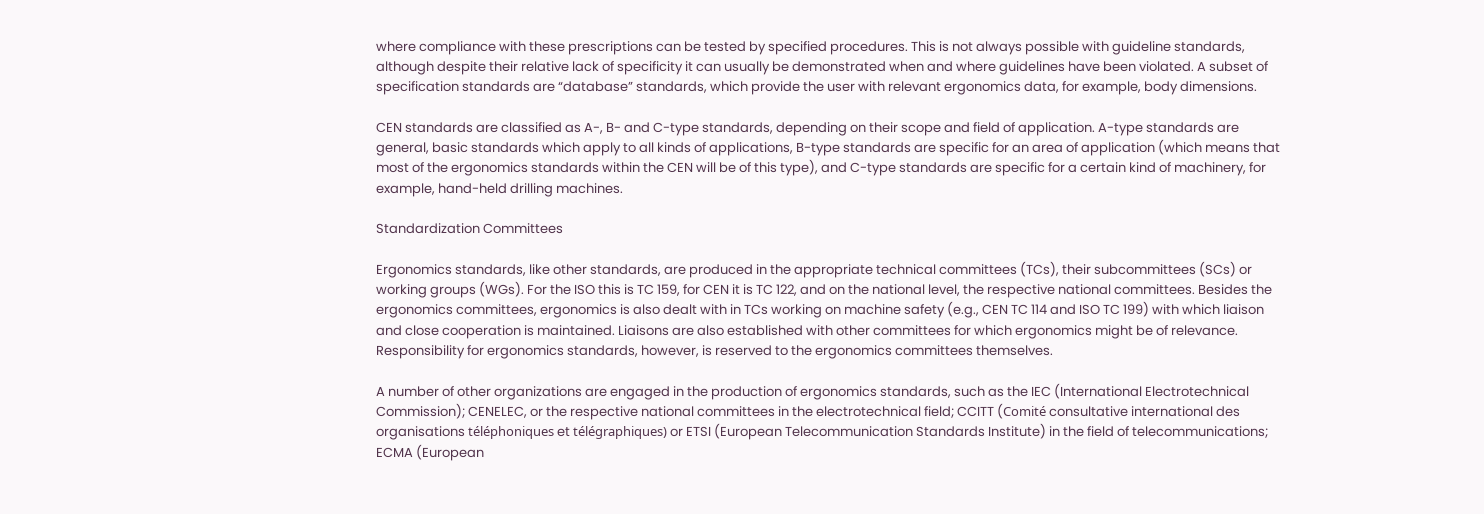where compliance with these prescriptions can be tested by specified procedures. This is not always possible with guideline standards, although despite their relative lack of specificity it can usually be demonstrated when and where guidelines have been violated. A subset of specification standards are “database” standards, which provide the user with relevant ergonomics data, for example, body dimensions.

CEN standards are classified as A-, B- and C-type standards, depending on their scope and field of application. A-type standards are general, basic standards which apply to all kinds of applications, B-type standards are specific for an area of application (which means that most of the ergonomics standards within the CEN will be of this type), and C-type standards are specific for a certain kind of machinery, for example, hand-held drilling machines.

Standardization Committees

Ergonomics standards, like other standards, are produced in the appropriate technical committees (TCs), their subcommittees (SCs) or working groups (WGs). For the ISO this is TC 159, for CEN it is TC 122, and on the national level, the respective national committees. Besides the ergonomics committees, ergonomics is also dealt with in TCs working on machine safety (e.g., CEN TC 114 and ISO TC 199) with which liaison and close cooperation is maintained. Liaisons are also established with other committees for which ergonomics might be of relevance. Responsibility for ergonomics standards, however, is reserved to the ergonomics committees themselves.

A number of other organizations are engaged in the production of ergonomics standards, such as the IEC (International Electrotechnical Commission); CENELEC, or the respective national committees in the electrotechnical field; CCITT (Comité consultative international des organisations téléphoniques et télégraphiques) or ETSI (European Telecommunication Standards Institute) in the field of telecommunications; ECMA (European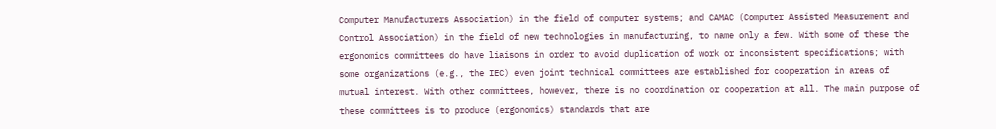Computer Manufacturers Association) in the field of computer systems; and CAMAC (Computer Assisted Measurement and Control Association) in the field of new technologies in manufacturing, to name only a few. With some of these the ergonomics committees do have liaisons in order to avoid duplication of work or inconsistent specifications; with some organizations (e.g., the IEC) even joint technical committees are established for cooperation in areas of mutual interest. With other committees, however, there is no coordination or cooperation at all. The main purpose of these committees is to produce (ergonomics) standards that are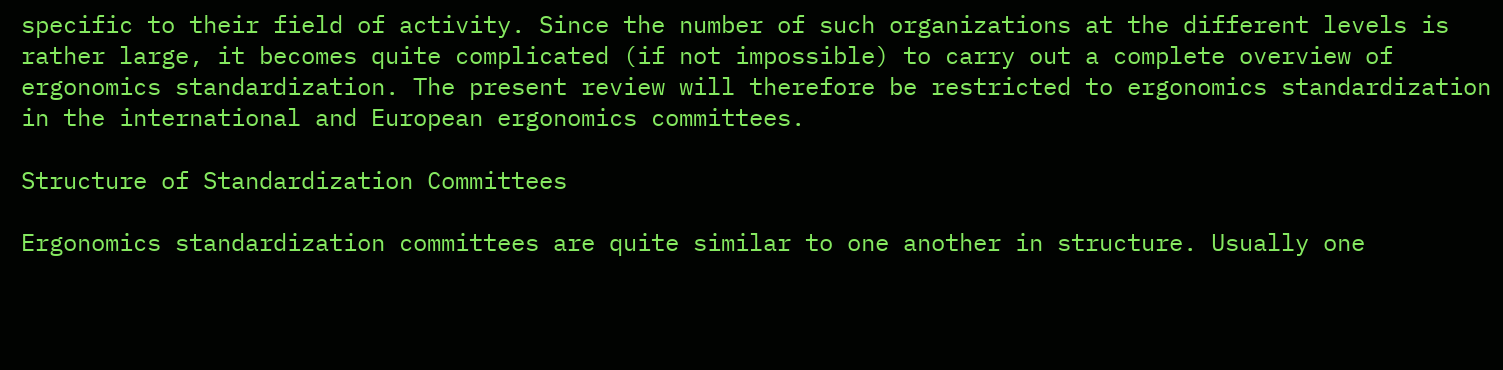specific to their field of activity. Since the number of such organizations at the different levels is rather large, it becomes quite complicated (if not impossible) to carry out a complete overview of ergonomics standardization. The present review will therefore be restricted to ergonomics standardization in the international and European ergonomics committees.

Structure of Standardization Committees

Ergonomics standardization committees are quite similar to one another in structure. Usually one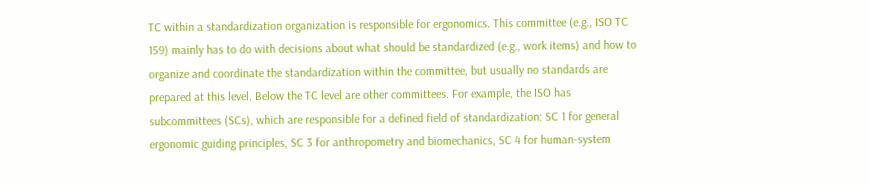TC within a standardization organization is responsible for ergonomics. This committee (e.g., ISO TC 159) mainly has to do with decisions about what should be standardized (e.g., work items) and how to organize and coordinate the standardization within the committee, but usually no standards are prepared at this level. Below the TC level are other committees. For example, the ISO has subcommittees (SCs), which are responsible for a defined field of standardization: SC 1 for general ergonomic guiding principles, SC 3 for anthropometry and biomechanics, SC 4 for human-system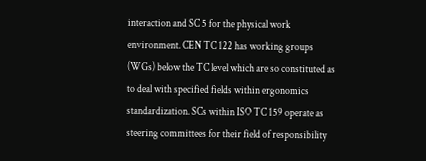interaction and SC 5 for the physical work environment. CEN TC 122 has working groups (WGs) below the TC level which are so constituted as to deal with specified fields within ergonomics standardization. SCs within ISO TC 159 operate as steering committees for their field of responsibility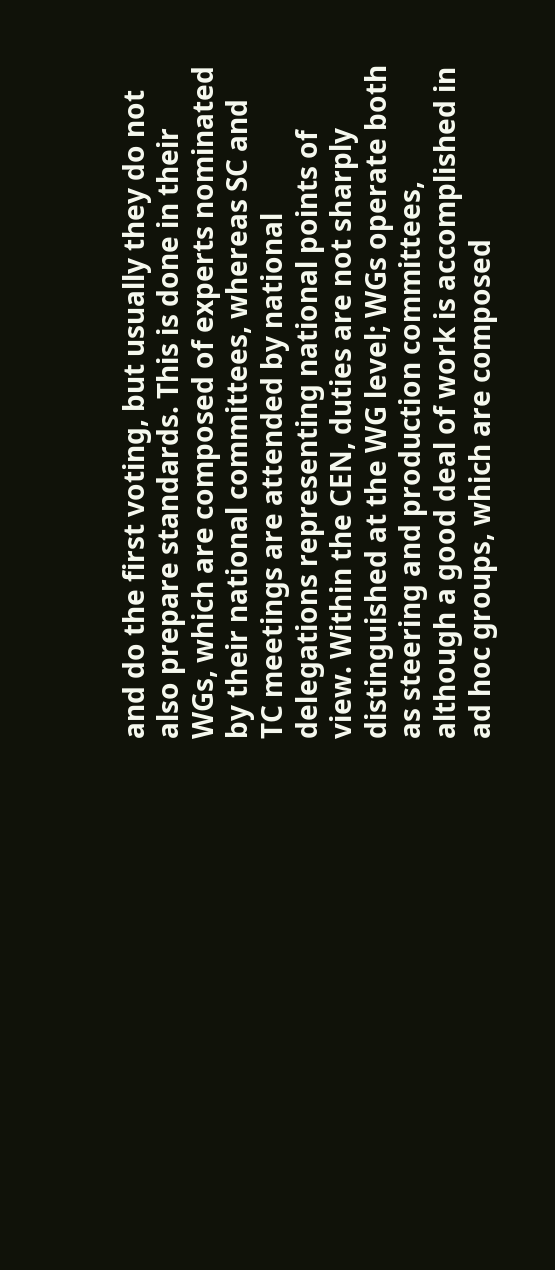and do the first voting, but usually they do not also prepare standards. This is done in their WGs, which are composed of experts nominated by their national committees, whereas SC and TC meetings are attended by national delegations representing national points of view. Within the CEN, duties are not sharply distinguished at the WG level; WGs operate both as steering and production committees, although a good deal of work is accomplished in ad hoc groups, which are composed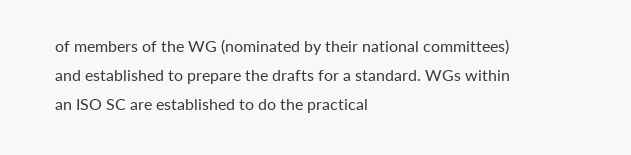of members of the WG (nominated by their national committees) and established to prepare the drafts for a standard. WGs within an ISO SC are established to do the practical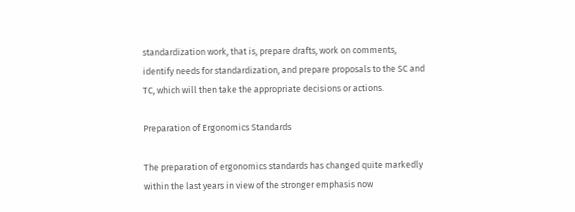standardization work, that is, prepare drafts, work on comments, identify needs for standardization, and prepare proposals to the SC and TC, which will then take the appropriate decisions or actions.

Preparation of Ergonomics Standards

The preparation of ergonomics standards has changed quite markedly within the last years in view of the stronger emphasis now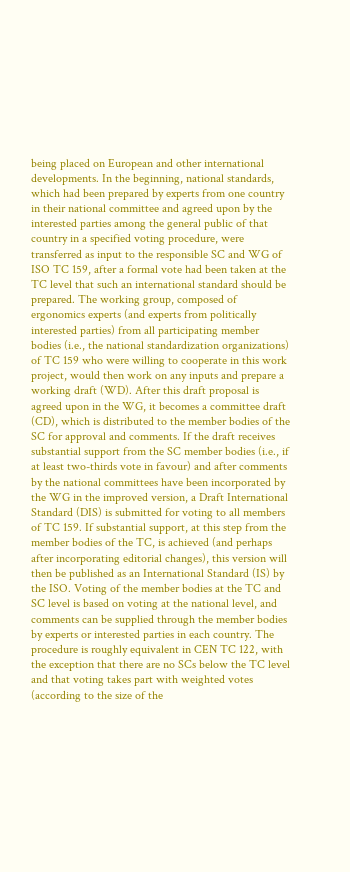being placed on European and other international developments. In the beginning, national standards, which had been prepared by experts from one country in their national committee and agreed upon by the interested parties among the general public of that country in a specified voting procedure, were transferred as input to the responsible SC and WG of ISO TC 159, after a formal vote had been taken at the TC level that such an international standard should be prepared. The working group, composed of ergonomics experts (and experts from politically interested parties) from all participating member bodies (i.e., the national standardization organizations) of TC 159 who were willing to cooperate in this work project, would then work on any inputs and prepare a working draft (WD). After this draft proposal is agreed upon in the WG, it becomes a committee draft (CD), which is distributed to the member bodies of the SC for approval and comments. If the draft receives substantial support from the SC member bodies (i.e., if at least two-thirds vote in favour) and after comments by the national committees have been incorporated by the WG in the improved version, a Draft International Standard (DIS) is submitted for voting to all members of TC 159. If substantial support, at this step from the member bodies of the TC, is achieved (and perhaps after incorporating editorial changes), this version will then be published as an International Standard (IS) by the ISO. Voting of the member bodies at the TC and SC level is based on voting at the national level, and comments can be supplied through the member bodies by experts or interested parties in each country. The procedure is roughly equivalent in CEN TC 122, with the exception that there are no SCs below the TC level and that voting takes part with weighted votes (according to the size of the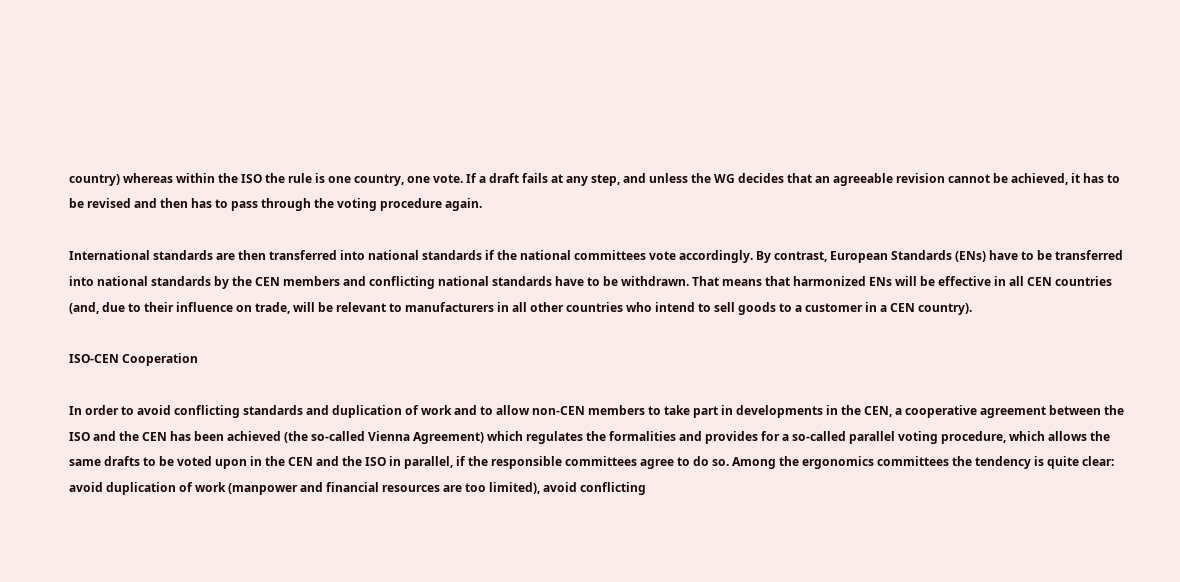country) whereas within the ISO the rule is one country, one vote. If a draft fails at any step, and unless the WG decides that an agreeable revision cannot be achieved, it has to be revised and then has to pass through the voting procedure again.

International standards are then transferred into national standards if the national committees vote accordingly. By contrast, European Standards (ENs) have to be transferred into national standards by the CEN members and conflicting national standards have to be withdrawn. That means that harmonized ENs will be effective in all CEN countries (and, due to their influence on trade, will be relevant to manufacturers in all other countries who intend to sell goods to a customer in a CEN country).

ISO-CEN Cooperation

In order to avoid conflicting standards and duplication of work and to allow non-CEN members to take part in developments in the CEN, a cooperative agreement between the ISO and the CEN has been achieved (the so-called Vienna Agreement) which regulates the formalities and provides for a so-called parallel voting procedure, which allows the same drafts to be voted upon in the CEN and the ISO in parallel, if the responsible committees agree to do so. Among the ergonomics committees the tendency is quite clear: avoid duplication of work (manpower and financial resources are too limited), avoid conflicting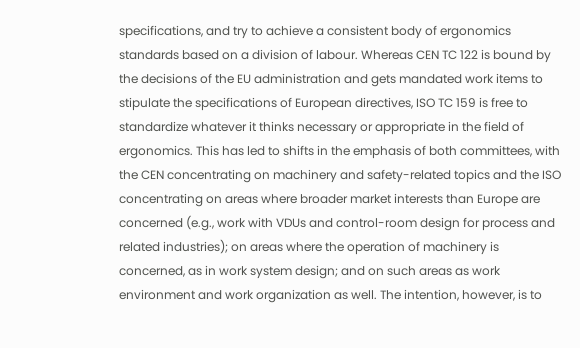specifications, and try to achieve a consistent body of ergonomics standards based on a division of labour. Whereas CEN TC 122 is bound by the decisions of the EU administration and gets mandated work items to stipulate the specifications of European directives, ISO TC 159 is free to standardize whatever it thinks necessary or appropriate in the field of ergonomics. This has led to shifts in the emphasis of both committees, with the CEN concentrating on machinery and safety-related topics and the ISO concentrating on areas where broader market interests than Europe are concerned (e.g., work with VDUs and control-room design for process and related industries); on areas where the operation of machinery is concerned, as in work system design; and on such areas as work environment and work organization as well. The intention, however, is to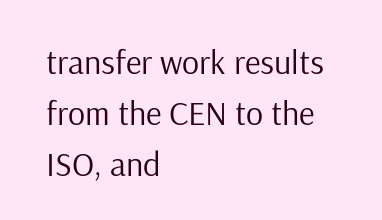transfer work results from the CEN to the ISO, and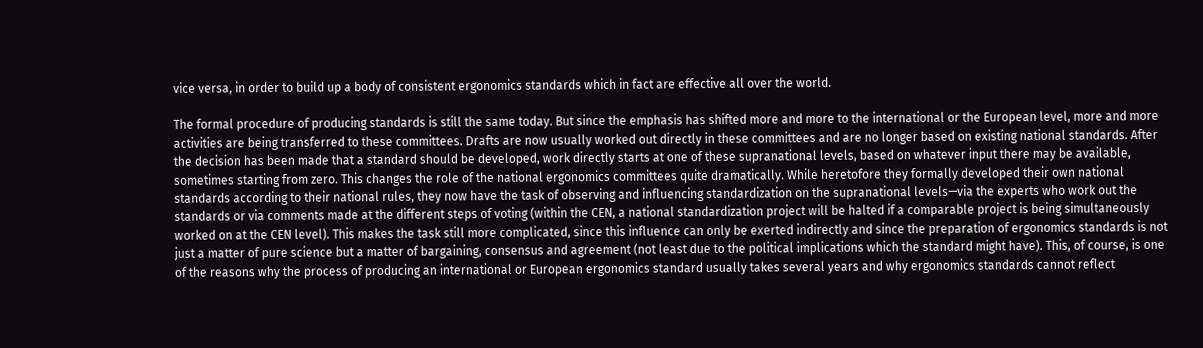vice versa, in order to build up a body of consistent ergonomics standards which in fact are effective all over the world.

The formal procedure of producing standards is still the same today. But since the emphasis has shifted more and more to the international or the European level, more and more activities are being transferred to these committees. Drafts are now usually worked out directly in these committees and are no longer based on existing national standards. After the decision has been made that a standard should be developed, work directly starts at one of these supranational levels, based on whatever input there may be available, sometimes starting from zero. This changes the role of the national ergonomics committees quite dramatically. While heretofore they formally developed their own national standards according to their national rules, they now have the task of observing and influencing standardization on the supranational levels—via the experts who work out the standards or via comments made at the different steps of voting (within the CEN, a national standardization project will be halted if a comparable project is being simultaneously worked on at the CEN level). This makes the task still more complicated, since this influence can only be exerted indirectly and since the preparation of ergonomics standards is not just a matter of pure science but a matter of bargaining, consensus and agreement (not least due to the political implications which the standard might have). This, of course, is one of the reasons why the process of producing an international or European ergonomics standard usually takes several years and why ergonomics standards cannot reflect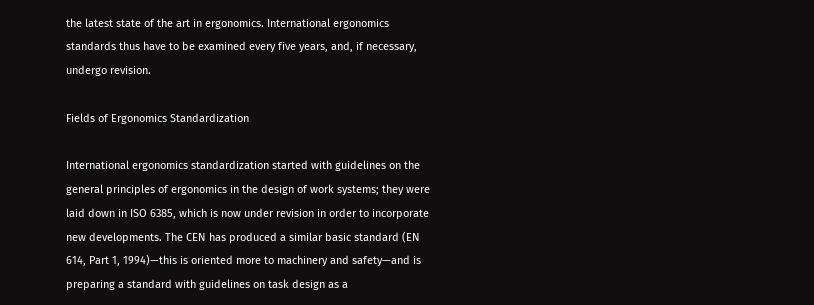the latest state of the art in ergonomics. International ergonomics standards thus have to be examined every five years, and, if necessary, undergo revision.

Fields of Ergonomics Standardization

International ergonomics standardization started with guidelines on the general principles of ergonomics in the design of work systems; they were laid down in ISO 6385, which is now under revision in order to incorporate new developments. The CEN has produced a similar basic standard (EN 614, Part 1, 1994)—this is oriented more to machinery and safety—and is preparing a standard with guidelines on task design as a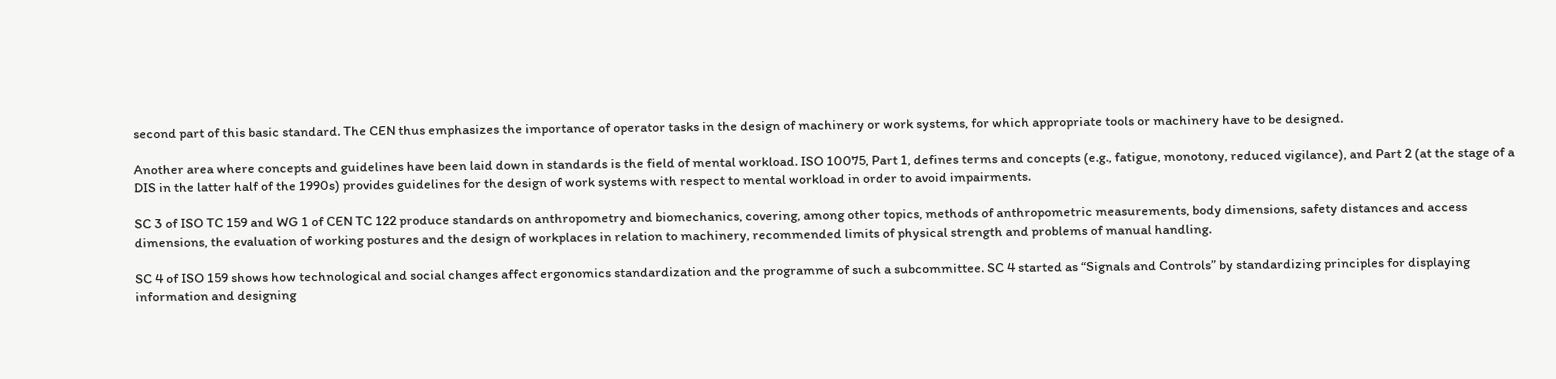second part of this basic standard. The CEN thus emphasizes the importance of operator tasks in the design of machinery or work systems, for which appropriate tools or machinery have to be designed.

Another area where concepts and guidelines have been laid down in standards is the field of mental workload. ISO 10075, Part 1, defines terms and concepts (e.g., fatigue, monotony, reduced vigilance), and Part 2 (at the stage of a DIS in the latter half of the 1990s) provides guidelines for the design of work systems with respect to mental workload in order to avoid impairments.

SC 3 of ISO TC 159 and WG 1 of CEN TC 122 produce standards on anthropometry and biomechanics, covering, among other topics, methods of anthropometric measurements, body dimensions, safety distances and access dimensions, the evaluation of working postures and the design of workplaces in relation to machinery, recommended limits of physical strength and problems of manual handling.

SC 4 of ISO 159 shows how technological and social changes affect ergonomics standardization and the programme of such a subcommittee. SC 4 started as “Signals and Controls” by standardizing principles for displaying information and designing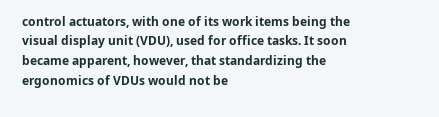control actuators, with one of its work items being the visual display unit (VDU), used for office tasks. It soon became apparent, however, that standardizing the ergonomics of VDUs would not be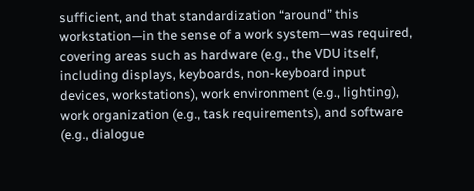sufficient, and that standardization “around” this workstation—in the sense of a work system—was required, covering areas such as hardware (e.g., the VDU itself, including displays, keyboards, non-keyboard input devices, workstations), work environment (e.g., lighting), work organization (e.g., task requirements), and software (e.g., dialogue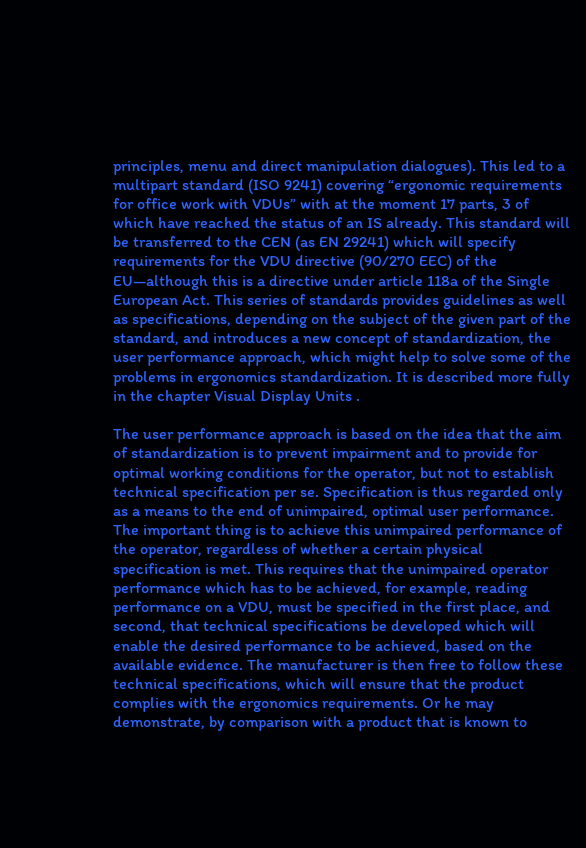principles, menu and direct manipulation dialogues). This led to a multipart standard (ISO 9241) covering “ergonomic requirements for office work with VDUs” with at the moment 17 parts, 3 of which have reached the status of an IS already. This standard will be transferred to the CEN (as EN 29241) which will specify requirements for the VDU directive (90/270 EEC) of the EU—although this is a directive under article 118a of the Single European Act. This series of standards provides guidelines as well as specifications, depending on the subject of the given part of the standard, and introduces a new concept of standardization, the user performance approach, which might help to solve some of the problems in ergonomics standardization. It is described more fully in the chapter Visual Display Units .

The user performance approach is based on the idea that the aim of standardization is to prevent impairment and to provide for optimal working conditions for the operator, but not to establish technical specification per se. Specification is thus regarded only as a means to the end of unimpaired, optimal user performance. The important thing is to achieve this unimpaired performance of the operator, regardless of whether a certain physical specification is met. This requires that the unimpaired operator performance which has to be achieved, for example, reading performance on a VDU, must be specified in the first place, and second, that technical specifications be developed which will enable the desired performance to be achieved, based on the available evidence. The manufacturer is then free to follow these technical specifications, which will ensure that the product complies with the ergonomics requirements. Or he may demonstrate, by comparison with a product that is known to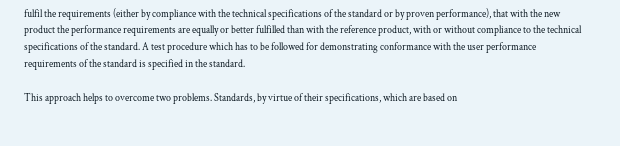fulfil the requirements (either by compliance with the technical specifications of the standard or by proven performance), that with the new product the performance requirements are equally or better fulfilled than with the reference product, with or without compliance to the technical specifications of the standard. A test procedure which has to be followed for demonstrating conformance with the user performance requirements of the standard is specified in the standard.

This approach helps to overcome two problems. Standards, by virtue of their specifications, which are based on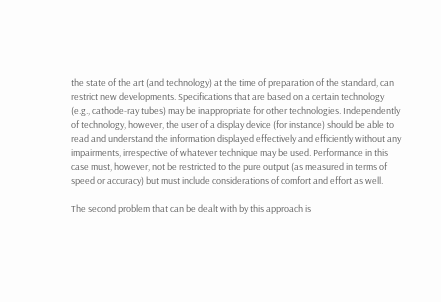the state of the art (and technology) at the time of preparation of the standard, can restrict new developments. Specifications that are based on a certain technology (e.g., cathode-ray tubes) may be inappropriate for other technologies. Independently of technology, however, the user of a display device (for instance) should be able to read and understand the information displayed effectively and efficiently without any impairments, irrespective of whatever technique may be used. Performance in this case must, however, not be restricted to the pure output (as measured in terms of speed or accuracy) but must include considerations of comfort and effort as well.

The second problem that can be dealt with by this approach is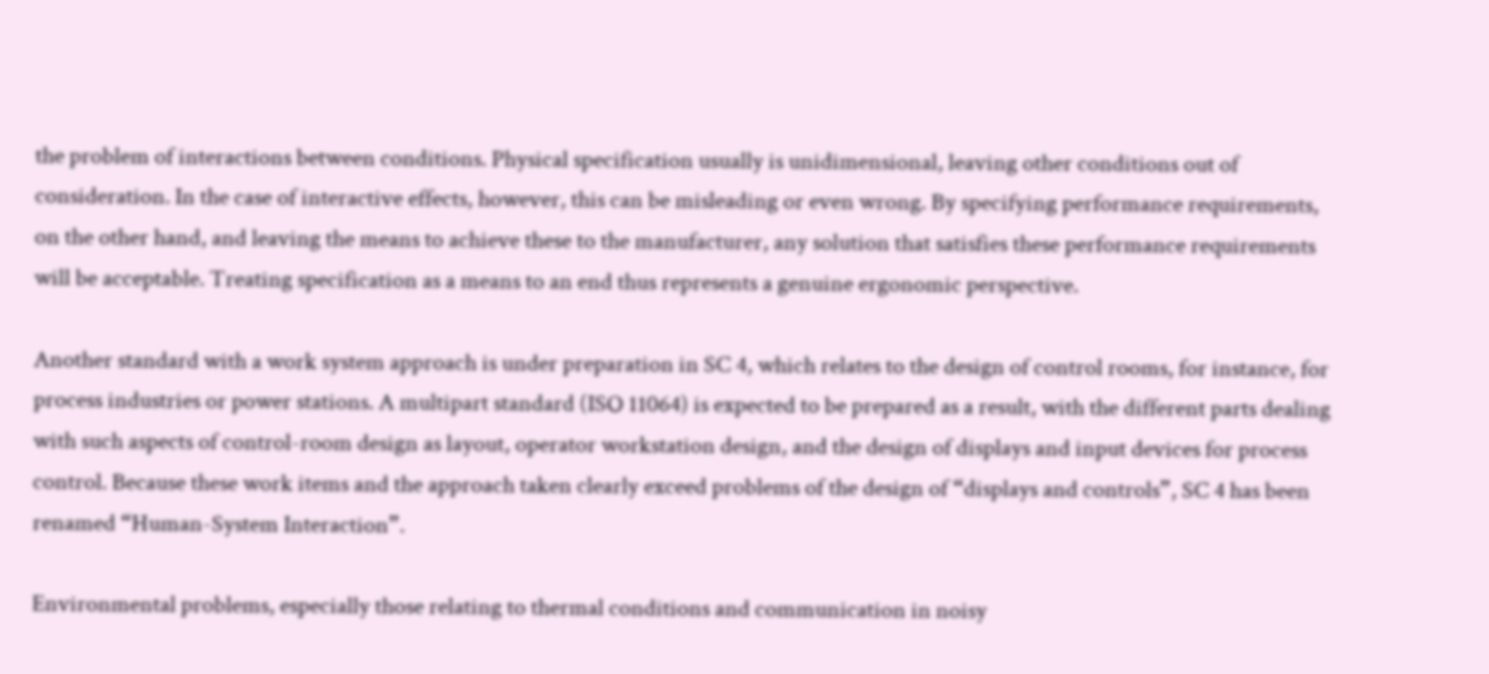the problem of interactions between conditions. Physical specification usually is unidimensional, leaving other conditions out of consideration. In the case of interactive effects, however, this can be misleading or even wrong. By specifying performance requirements, on the other hand, and leaving the means to achieve these to the manufacturer, any solution that satisfies these performance requirements will be acceptable. Treating specification as a means to an end thus represents a genuine ergonomic perspective.

Another standard with a work system approach is under preparation in SC 4, which relates to the design of control rooms, for instance, for process industries or power stations. A multipart standard (ISO 11064) is expected to be prepared as a result, with the different parts dealing with such aspects of control-room design as layout, operator workstation design, and the design of displays and input devices for process control. Because these work items and the approach taken clearly exceed problems of the design of “displays and controls”, SC 4 has been renamed “Human-System Interaction”.

Environmental problems, especially those relating to thermal conditions and communication in noisy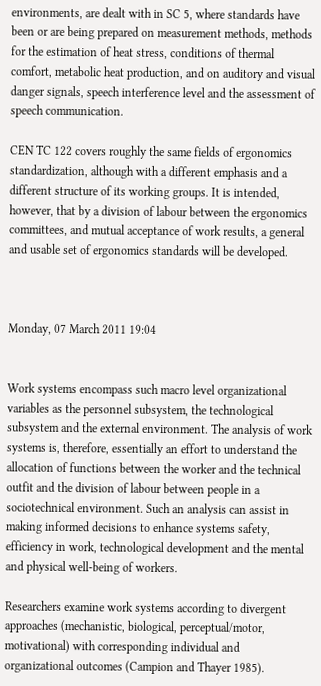environments, are dealt with in SC 5, where standards have been or are being prepared on measurement methods, methods for the estimation of heat stress, conditions of thermal comfort, metabolic heat production, and on auditory and visual danger signals, speech interference level and the assessment of speech communication.

CEN TC 122 covers roughly the same fields of ergonomics standardization, although with a different emphasis and a different structure of its working groups. It is intended, however, that by a division of labour between the ergonomics committees, and mutual acceptance of work results, a general and usable set of ergonomics standards will be developed.



Monday, 07 March 2011 19:04


Work systems encompass such macro level organizational variables as the personnel subsystem, the technological subsystem and the external environment. The analysis of work systems is, therefore, essentially an effort to understand the allocation of functions between the worker and the technical outfit and the division of labour between people in a sociotechnical environment. Such an analysis can assist in making informed decisions to enhance systems safety, efficiency in work, technological development and the mental and physical well-being of workers.

Researchers examine work systems according to divergent approaches (mechanistic, biological, perceptual/motor, motivational) with corresponding individual and organizational outcomes (Campion and Thayer 1985).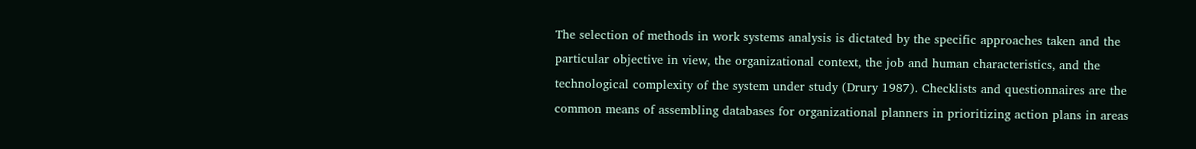The selection of methods in work systems analysis is dictated by the specific approaches taken and the particular objective in view, the organizational context, the job and human characteristics, and the technological complexity of the system under study (Drury 1987). Checklists and questionnaires are the common means of assembling databases for organizational planners in prioritizing action plans in areas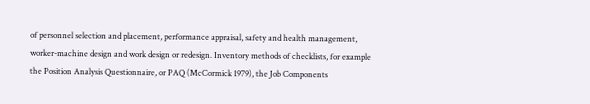of personnel selection and placement, performance appraisal, safety and health management, worker-machine design and work design or redesign. Inventory methods of checklists, for example the Position Analysis Questionnaire, or PAQ (McCormick 1979), the Job Components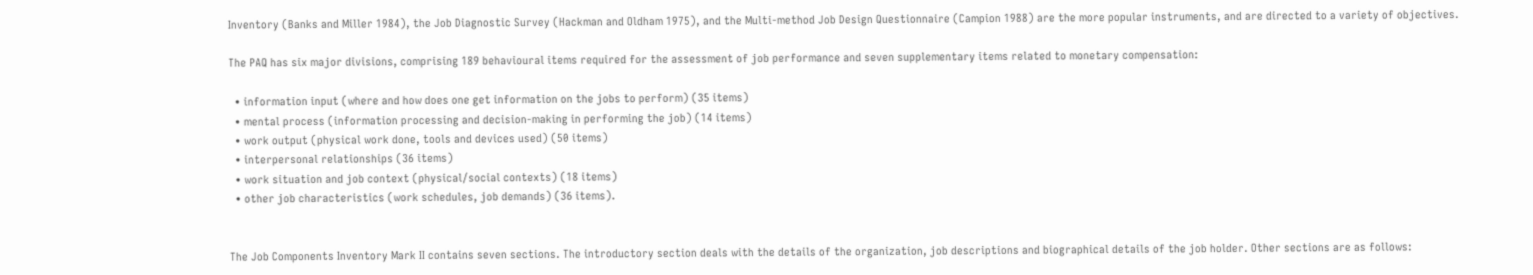Inventory (Banks and Miller 1984), the Job Diagnostic Survey (Hackman and Oldham 1975), and the Multi-method Job Design Questionnaire (Campion 1988) are the more popular instruments, and are directed to a variety of objectives.

The PAQ has six major divisions, comprising 189 behavioural items required for the assessment of job performance and seven supplementary items related to monetary compensation:

  • information input (where and how does one get information on the jobs to perform) (35 items)
  • mental process (information processing and decision-making in performing the job) (14 items)
  • work output (physical work done, tools and devices used) (50 items)
  • interpersonal relationships (36 items)
  • work situation and job context (physical/social contexts) (18 items)
  • other job characteristics (work schedules, job demands) (36 items).


The Job Components Inventory Mark II contains seven sections. The introductory section deals with the details of the organization, job descriptions and biographical details of the job holder. Other sections are as follows: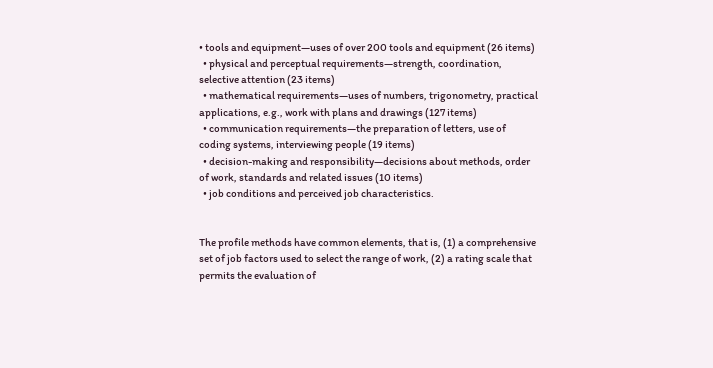• tools and equipment—uses of over 200 tools and equipment (26 items)
  • physical and perceptual requirements—strength, coordination, selective attention (23 items)
  • mathematical requirements—uses of numbers, trigonometry, practical applications, e.g., work with plans and drawings (127 items)
  • communication requirements—the preparation of letters, use of coding systems, interviewing people (19 items)
  • decision-making and responsibility—decisions about methods, order of work, standards and related issues (10 items)
  • job conditions and perceived job characteristics.


The profile methods have common elements, that is, (1) a comprehensive set of job factors used to select the range of work, (2) a rating scale that permits the evaluation of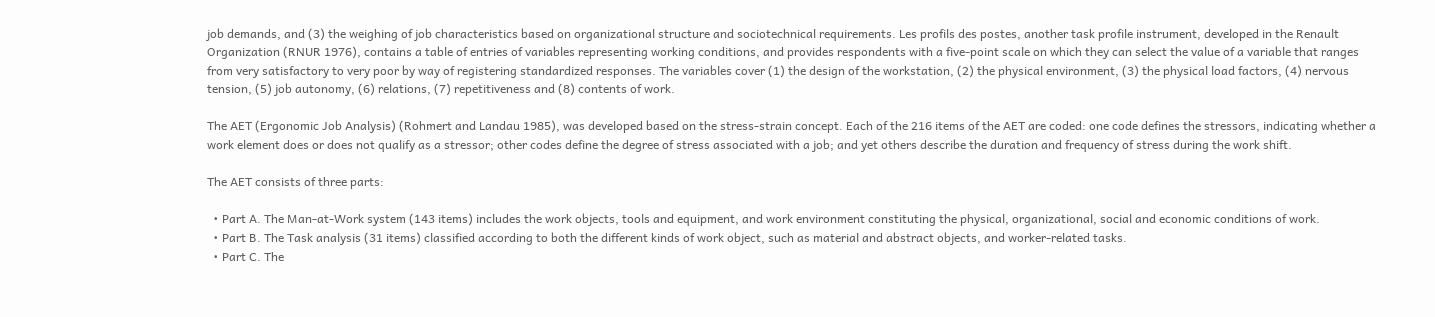job demands, and (3) the weighing of job characteristics based on organizational structure and sociotechnical requirements. Les profils des postes, another task profile instrument, developed in the Renault Organization (RNUR 1976), contains a table of entries of variables representing working conditions, and provides respondents with a five-point scale on which they can select the value of a variable that ranges from very satisfactory to very poor by way of registering standardized responses. The variables cover (1) the design of the workstation, (2) the physical environment, (3) the physical load factors, (4) nervous tension, (5) job autonomy, (6) relations, (7) repetitiveness and (8) contents of work.

The AET (Ergonomic Job Analysis) (Rohmert and Landau 1985), was developed based on the stress-strain concept. Each of the 216 items of the AET are coded: one code defines the stressors, indicating whether a work element does or does not qualify as a stressor; other codes define the degree of stress associated with a job; and yet others describe the duration and frequency of stress during the work shift.

The AET consists of three parts:

  • Part A. The Man-at-Work system (143 items) includes the work objects, tools and equipment, and work environment constituting the physical, organizational, social and economic conditions of work.
  • Part B. The Task analysis (31 items) classified according to both the different kinds of work object, such as material and abstract objects, and worker-related tasks.
  • Part C. The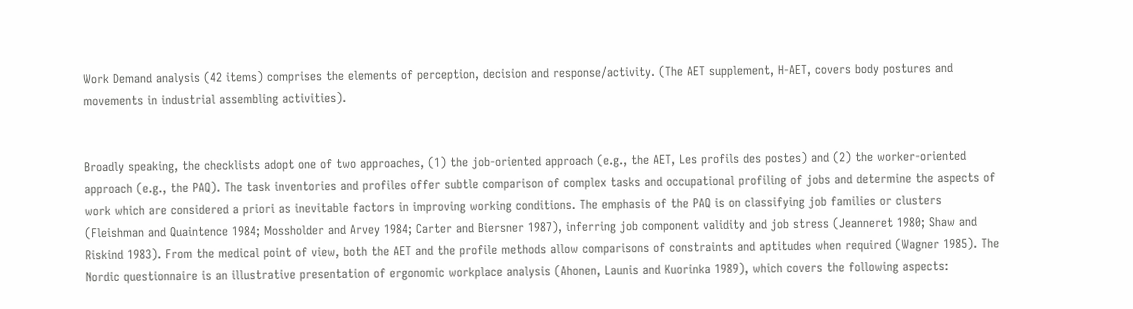Work Demand analysis (42 items) comprises the elements of perception, decision and response/activity. (The AET supplement, H-AET, covers body postures and movements in industrial assembling activities).


Broadly speaking, the checklists adopt one of two approaches, (1) the job-oriented approach (e.g., the AET, Les profils des postes) and (2) the worker-oriented approach (e.g., the PAQ). The task inventories and profiles offer subtle comparison of complex tasks and occupational profiling of jobs and determine the aspects of work which are considered a priori as inevitable factors in improving working conditions. The emphasis of the PAQ is on classifying job families or clusters (Fleishman and Quaintence 1984; Mossholder and Arvey 1984; Carter and Biersner 1987), inferring job component validity and job stress (Jeanneret 1980; Shaw and Riskind 1983). From the medical point of view, both the AET and the profile methods allow comparisons of constraints and aptitudes when required (Wagner 1985). The Nordic questionnaire is an illustrative presentation of ergonomic workplace analysis (Ahonen, Launis and Kuorinka 1989), which covers the following aspects: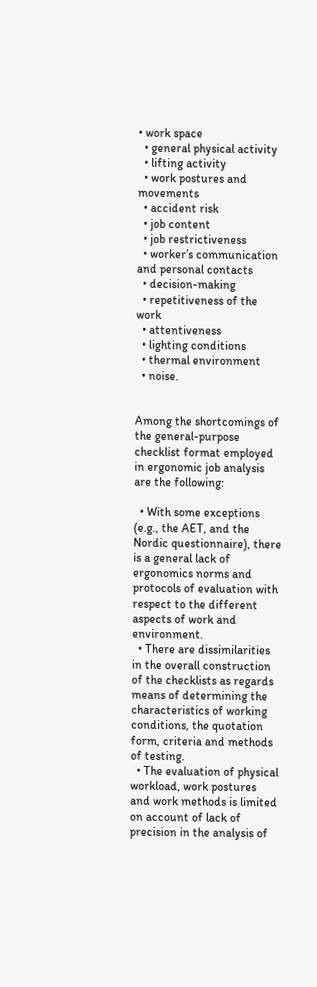• work space
  • general physical activity
  • lifting activity
  • work postures and movements
  • accident risk
  • job content
  • job restrictiveness
  • worker’s communication and personal contacts
  • decision-making
  • repetitiveness of the work
  • attentiveness
  • lighting conditions
  • thermal environment
  • noise.


Among the shortcomings of the general-purpose checklist format employed in ergonomic job analysis are the following:

  • With some exceptions (e.g., the AET, and the Nordic questionnaire), there is a general lack of ergonomics norms and protocols of evaluation with respect to the different aspects of work and environment.
  • There are dissimilarities in the overall construction of the checklists as regards means of determining the characteristics of working conditions, the quotation form, criteria and methods of testing.
  • The evaluation of physical workload, work postures and work methods is limited on account of lack of precision in the analysis of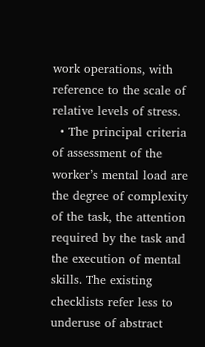work operations, with reference to the scale of relative levels of stress.
  • The principal criteria of assessment of the worker’s mental load are the degree of complexity of the task, the attention required by the task and the execution of mental skills. The existing checklists refer less to underuse of abstract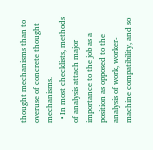thought mechanisms than to overuse of concrete thought mechanisms.
  • In most checklists, methods of analysis attach major importance to the job as a position as opposed to the analysis of work, worker-machine compatibility, and so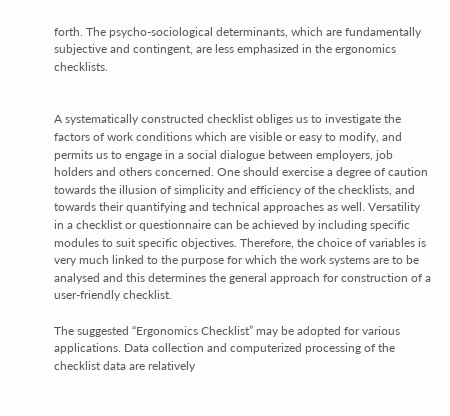forth. The psycho-sociological determinants, which are fundamentally subjective and contingent, are less emphasized in the ergonomics checklists.


A systematically constructed checklist obliges us to investigate the factors of work conditions which are visible or easy to modify, and permits us to engage in a social dialogue between employers, job holders and others concerned. One should exercise a degree of caution towards the illusion of simplicity and efficiency of the checklists, and towards their quantifying and technical approaches as well. Versatility in a checklist or questionnaire can be achieved by including specific modules to suit specific objectives. Therefore, the choice of variables is very much linked to the purpose for which the work systems are to be analysed and this determines the general approach for construction of a user-friendly checklist.

The suggested “Ergonomics Checklist” may be adopted for various applications. Data collection and computerized processing of the checklist data are relatively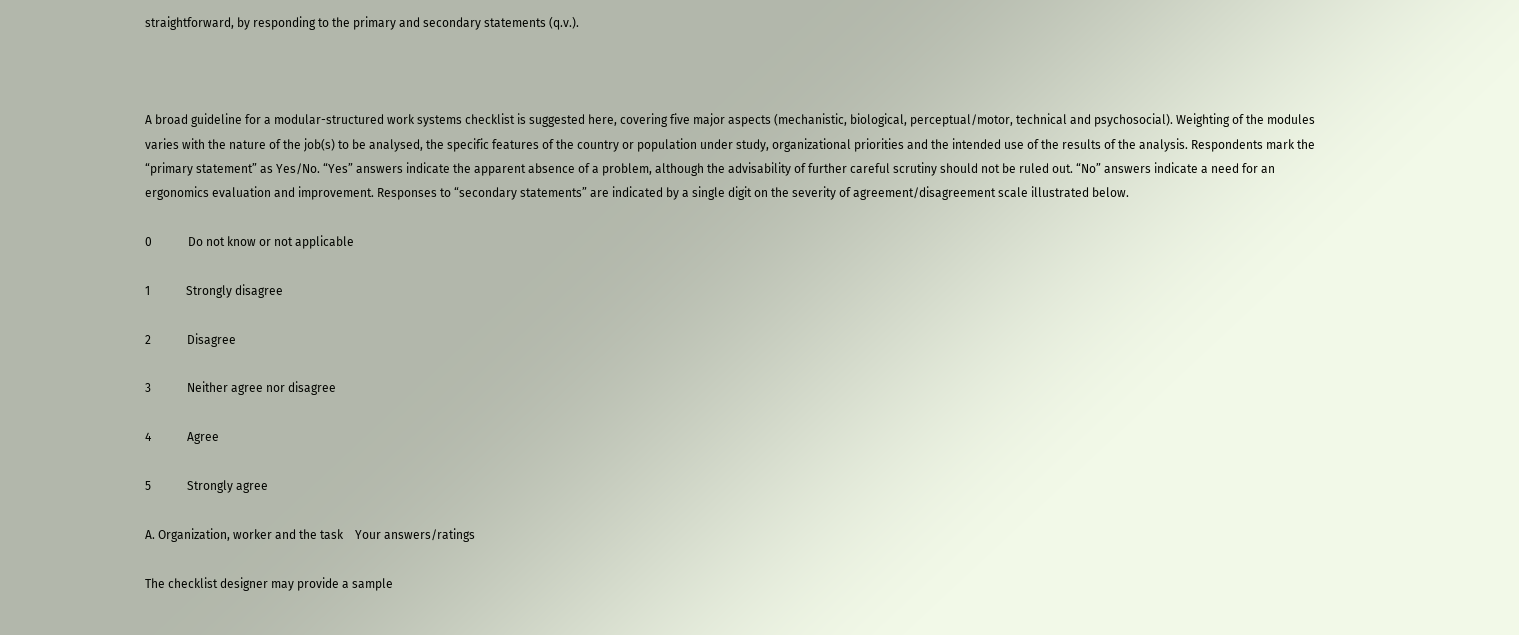straightforward, by responding to the primary and secondary statements (q.v.).



A broad guideline for a modular-structured work systems checklist is suggested here, covering five major aspects (mechanistic, biological, perceptual/motor, technical and psychosocial). Weighting of the modules varies with the nature of the job(s) to be analysed, the specific features of the country or population under study, organizational priorities and the intended use of the results of the analysis. Respondents mark the “primary statement” as Yes/No. “Yes” answers indicate the apparent absence of a problem, although the advisability of further careful scrutiny should not be ruled out. “No” answers indicate a need for an ergonomics evaluation and improvement. Responses to “secondary statements” are indicated by a single digit on the severity of agreement/disagreement scale illustrated below.

0            Do not know or not applicable

1            Strongly disagree

2            Disagree

3            Neither agree nor disagree

4            Agree

5            Strongly agree

A. Organization, worker and the task    Your answers/ratings

The checklist designer may provide a sample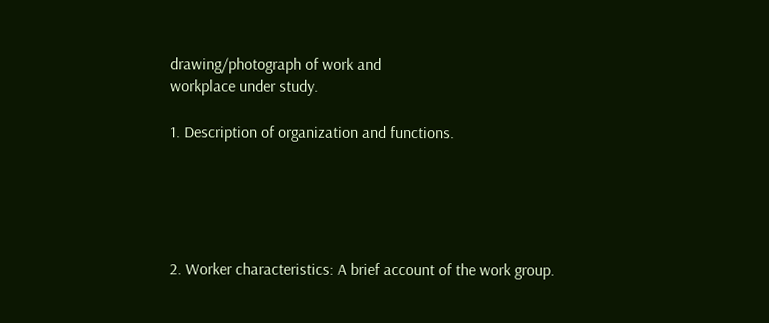drawing/photograph of work and
workplace under study.

1. Description of organization and functions.





2. Worker characteristics: A brief account of the work group.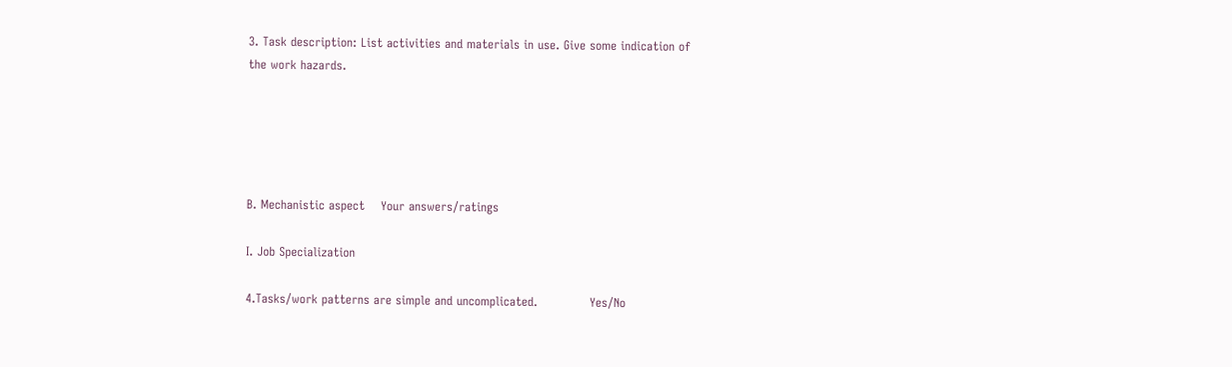3. Task description: List activities and materials in use. Give some indication of
the work hazards.





B. Mechanistic aspect    Your answers/ratings

I. Job Specialization

4.Tasks/work patterns are simple and uncomplicated.             Yes/No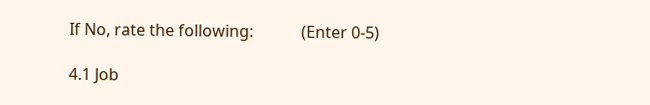If No, rate the following:            (Enter 0-5)

4.1 Job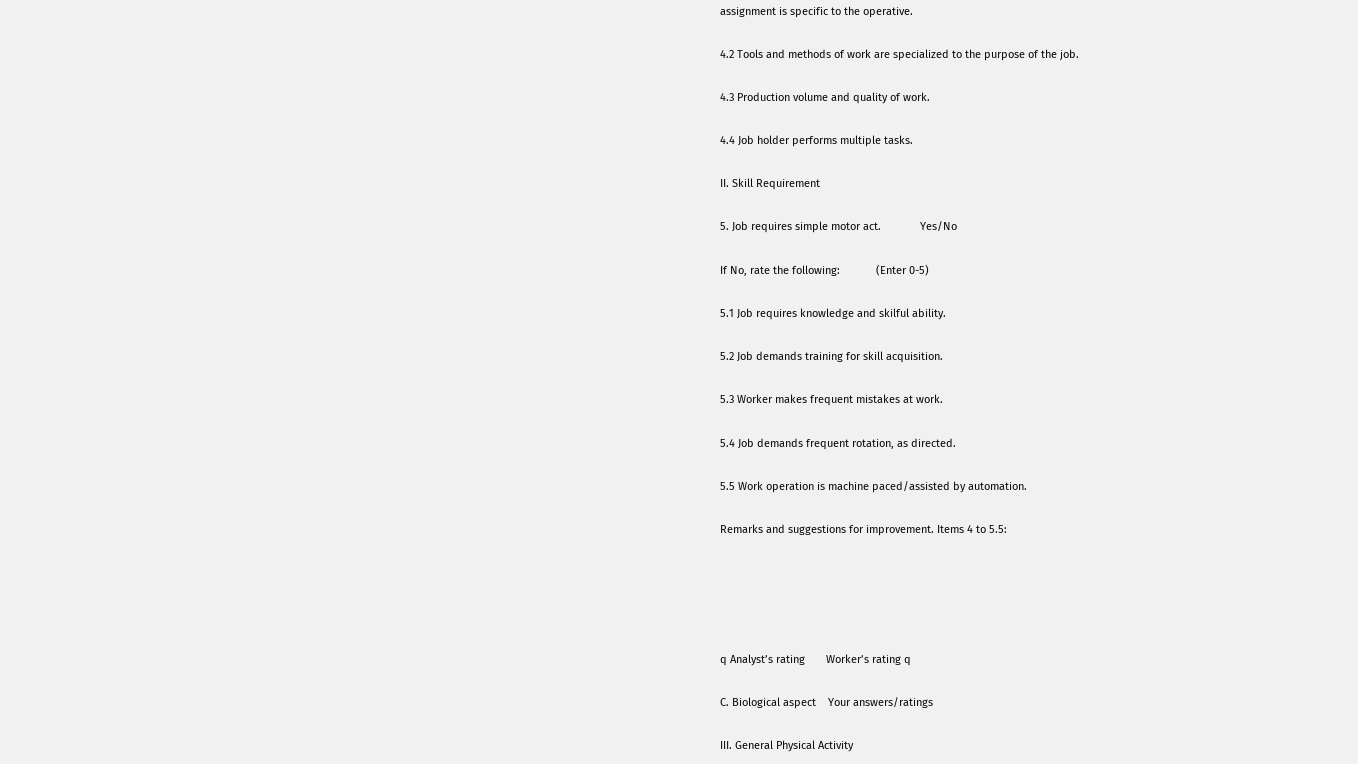assignment is specific to the operative.

4.2 Tools and methods of work are specialized to the purpose of the job.

4.3 Production volume and quality of work.

4.4 Job holder performs multiple tasks.

II. Skill Requirement

5. Job requires simple motor act.             Yes/No

If No, rate the following:            (Enter 0-5)

5.1 Job requires knowledge and skilful ability.

5.2 Job demands training for skill acquisition.

5.3 Worker makes frequent mistakes at work.

5.4 Job demands frequent rotation, as directed.

5.5 Work operation is machine paced/assisted by automation.

Remarks and suggestions for improvement. Items 4 to 5.5:





q Analyst’s rating       Worker’s rating q

C. Biological aspect    Your answers/ratings

III. General Physical Activity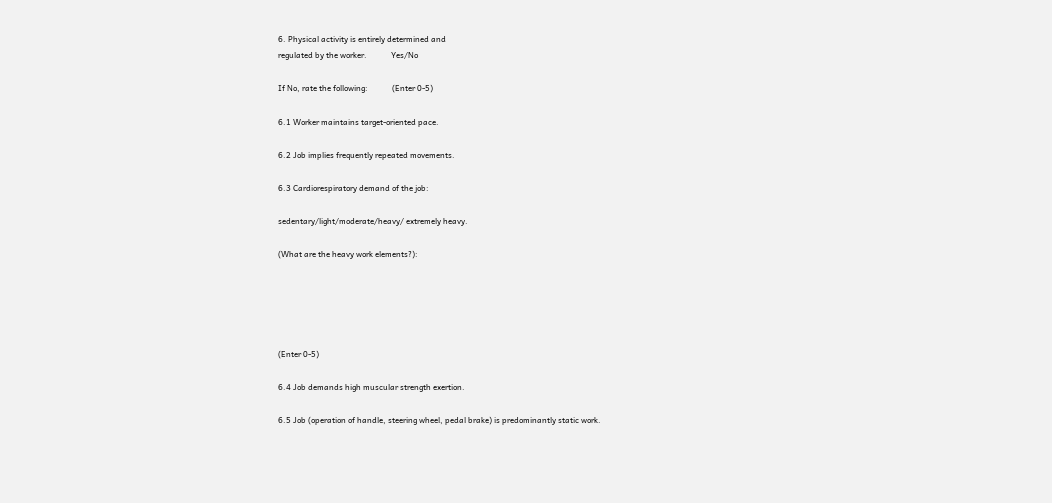6. Physical activity is entirely determined and
regulated by the worker.            Yes/No

If No, rate the following:            (Enter 0-5)

6.1 Worker maintains target-oriented pace.

6.2 Job implies frequently repeated movements.

6.3 Cardiorespiratory demand of the job:

sedentary/light/moderate/heavy/ extremely heavy.

(What are the heavy work elements?):





(Enter 0-5)

6.4 Job demands high muscular strength exertion.

6.5 Job (operation of handle, steering wheel, pedal brake) is predominantly static work.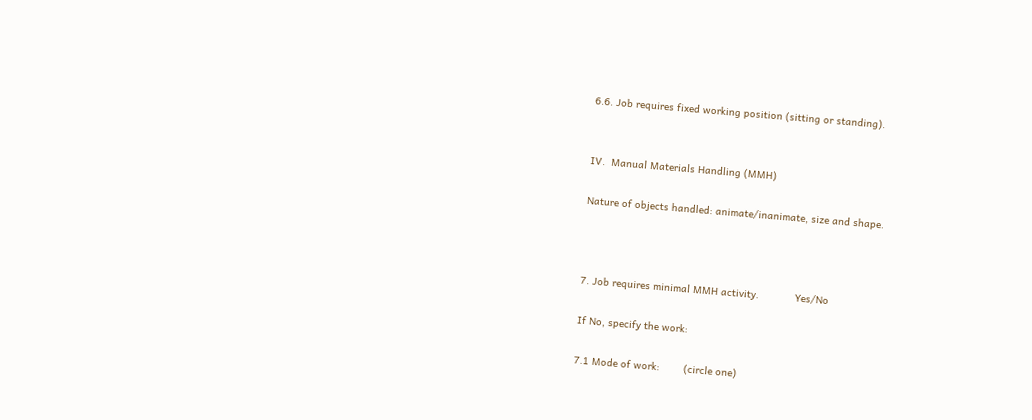6.6. Job requires fixed working position (sitting or standing).


IV.  Manual Materials Handling (MMH)

Nature of objects handled: animate/inanimate, size and shape.



7. Job requires minimal MMH activity.            Yes/No

If No, specify the work:

7.1 Mode of work:        (circle one)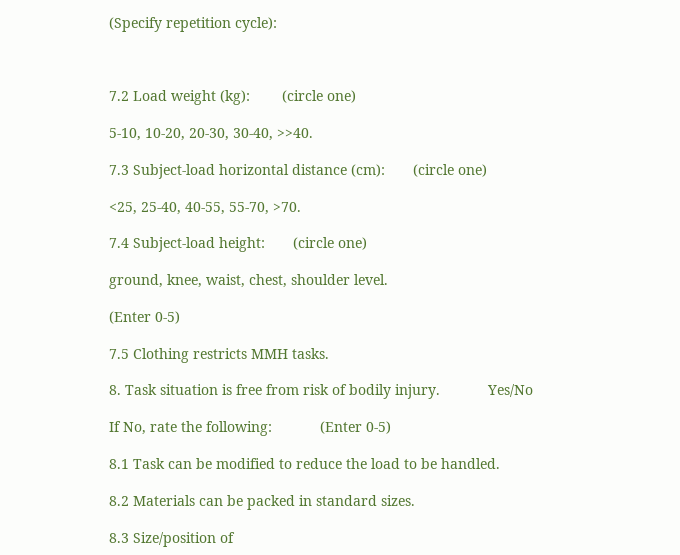(Specify repetition cycle):



7.2 Load weight (kg):        (circle one)

5-10, 10-20, 20-30, 30-40, >>40.

7.3 Subject-load horizontal distance (cm):       (circle one)

<25, 25-40, 40-55, 55-70, >70.

7.4 Subject-load height:       (circle one)

ground, knee, waist, chest, shoulder level.

(Enter 0-5)

7.5 Clothing restricts MMH tasks.

8. Task situation is free from risk of bodily injury.            Yes/No

If No, rate the following:            (Enter 0-5)

8.1 Task can be modified to reduce the load to be handled.

8.2 Materials can be packed in standard sizes.

8.3 Size/position of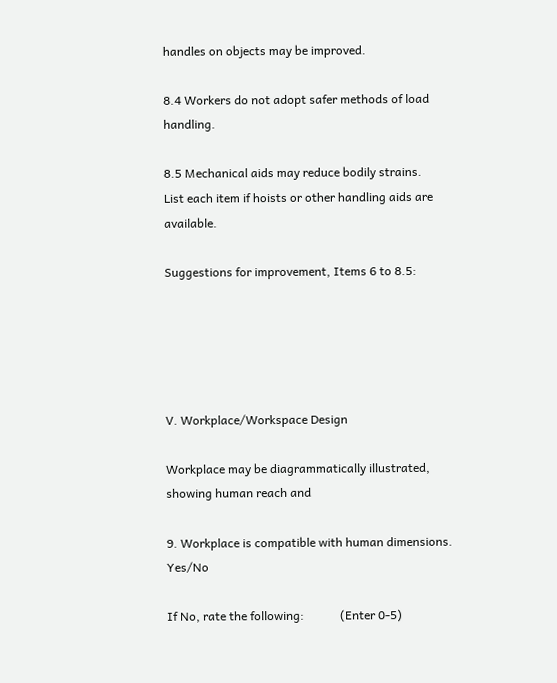handles on objects may be improved.

8.4 Workers do not adopt safer methods of load handling.

8.5 Mechanical aids may reduce bodily strains.
List each item if hoists or other handling aids are available.

Suggestions for improvement, Items 6 to 8.5:





V. Workplace/Workspace Design

Workplace may be diagrammatically illustrated, showing human reach and

9. Workplace is compatible with human dimensions.              Yes/No

If No, rate the following:            (Enter 0-5)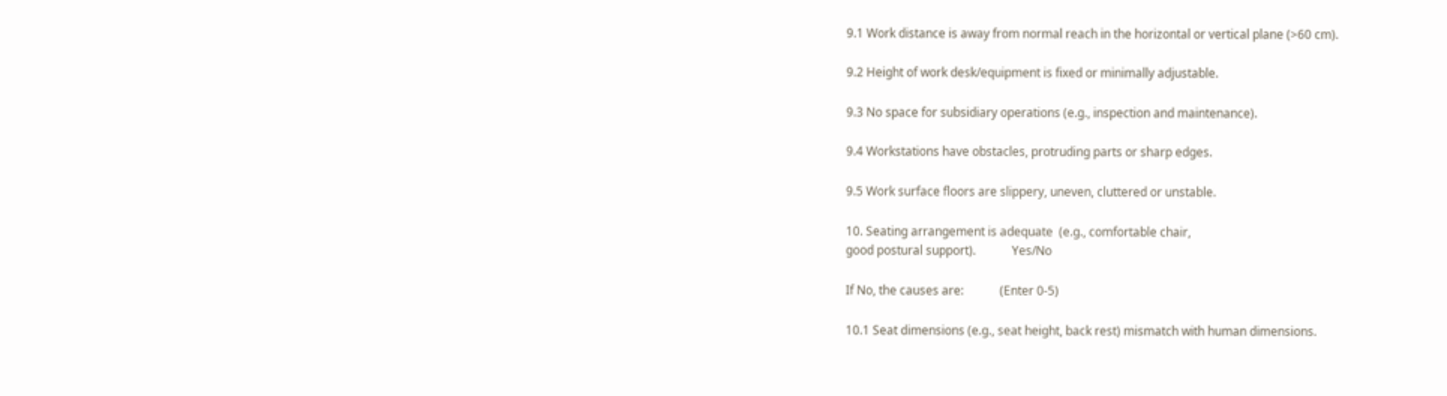9.1 Work distance is away from normal reach in the horizontal or vertical plane (>60 cm).

9.2 Height of work desk/equipment is fixed or minimally adjustable.

9.3 No space for subsidiary operations (e.g., inspection and maintenance).

9.4 Workstations have obstacles, protruding parts or sharp edges.

9.5 Work surface floors are slippery, uneven, cluttered or unstable.

10. Seating arrangement is adequate  (e.g., comfortable chair,
good postural support).            Yes/No

If No, the causes are:            (Enter 0-5)

10.1 Seat dimensions (e.g., seat height, back rest) mismatch with human dimensions.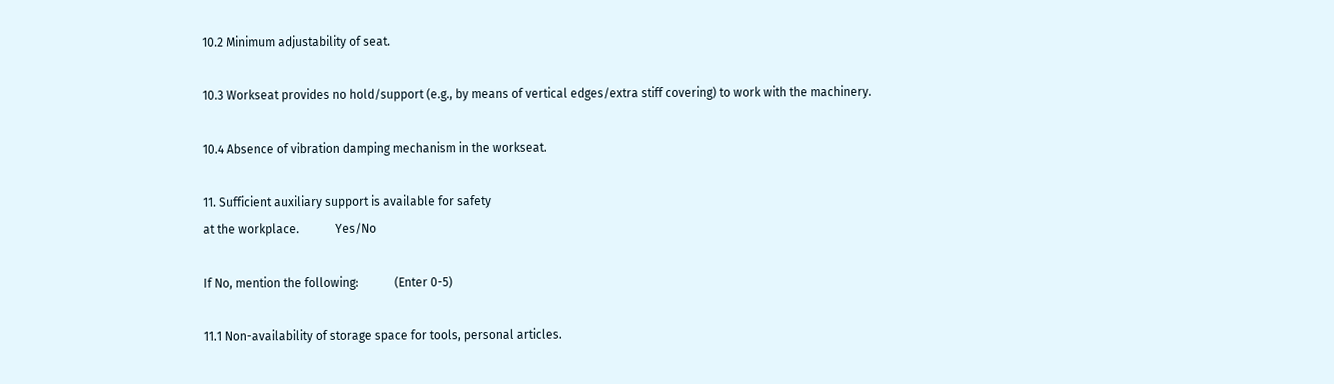10.2 Minimum adjustability of seat.

10.3 Workseat provides no hold/support (e.g., by means of vertical edges/extra stiff covering) to work with the machinery.

10.4 Absence of vibration damping mechanism in the workseat.

11. Sufficient auxiliary support is available for safety
at the workplace.            Yes/No

If No, mention the following:            (Enter 0-5)

11.1 Non-availability of storage space for tools, personal articles.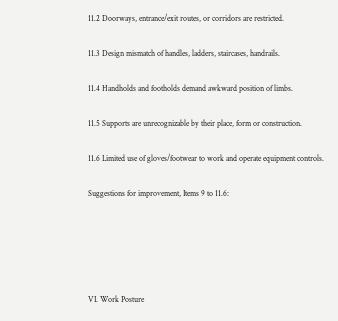11.2 Doorways, entrance/exit routes, or corridors are restricted.

11.3 Design mismatch of handles, ladders, staircases, handrails.

11.4 Handholds and footholds demand awkward position of limbs.

11.5 Supports are unrecognizable by their place, form or construction.

11.6 Limited use of gloves/footwear to work and operate equipment controls.

Suggestions for improvement, Items 9 to 11.6:





VI. Work Posture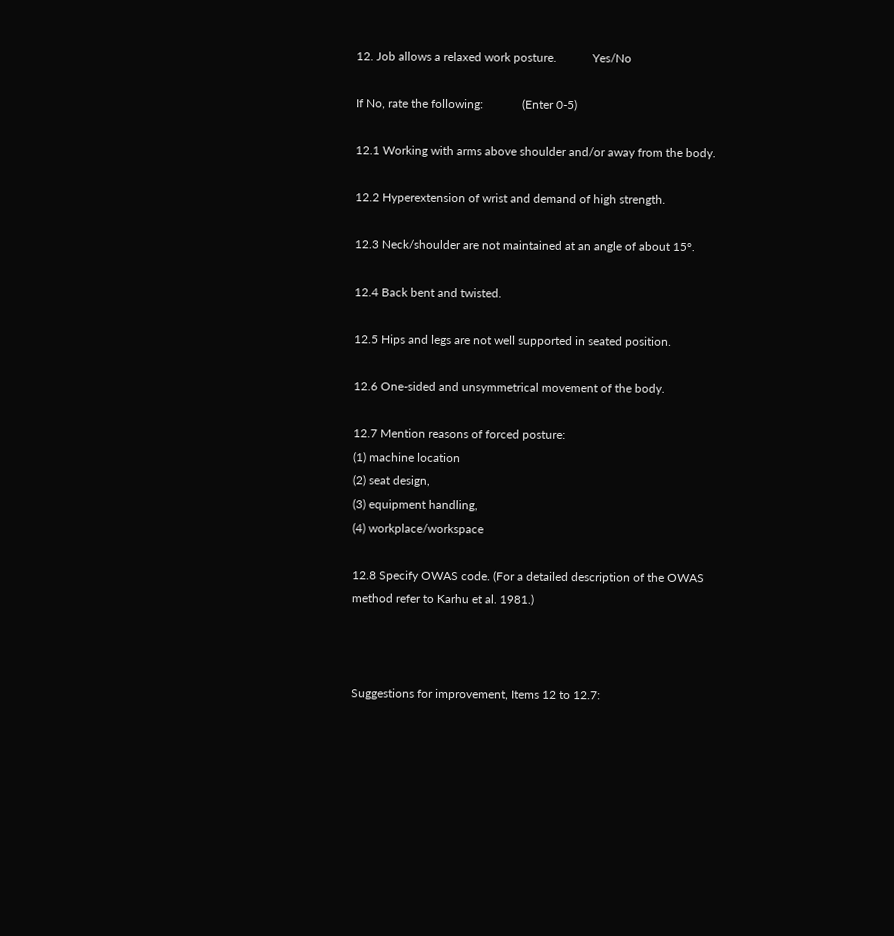12. Job allows a relaxed work posture.            Yes/No

If No, rate the following:             (Enter 0-5)

12.1 Working with arms above shoulder and/or away from the body.

12.2 Hyperextension of wrist and demand of high strength.

12.3 Neck/shoulder are not maintained at an angle of about 15°.

12.4 Back bent and twisted.

12.5 Hips and legs are not well supported in seated position.

12.6 One-sided and unsymmetrical movement of the body.

12.7 Mention reasons of forced posture:
(1) machine location
(2) seat design,
(3) equipment handling,
(4) workplace/workspace

12.8 Specify OWAS code. (For a detailed description of the OWAS
method refer to Karhu et al. 1981.)



Suggestions for improvement, Items 12 to 12.7: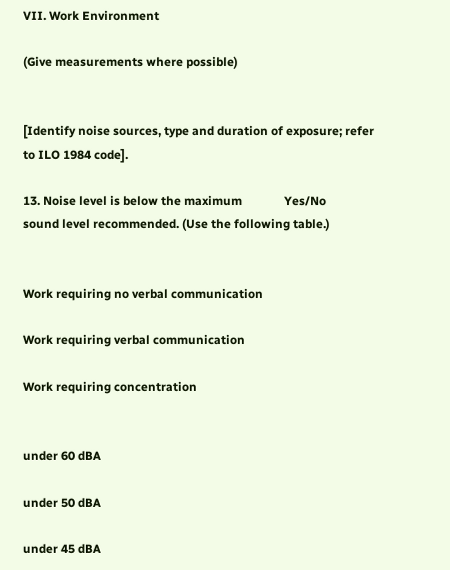VII. Work Environment

(Give measurements where possible)


[Identify noise sources, type and duration of exposure; refer to ILO 1984 code].

13. Noise level is below the maximum              Yes/No
sound level recommended. (Use the following table.)


Work requiring no verbal communication

Work requiring verbal communication

Work requiring concentration


under 60 dBA

under 50 dBA

under 45 dBA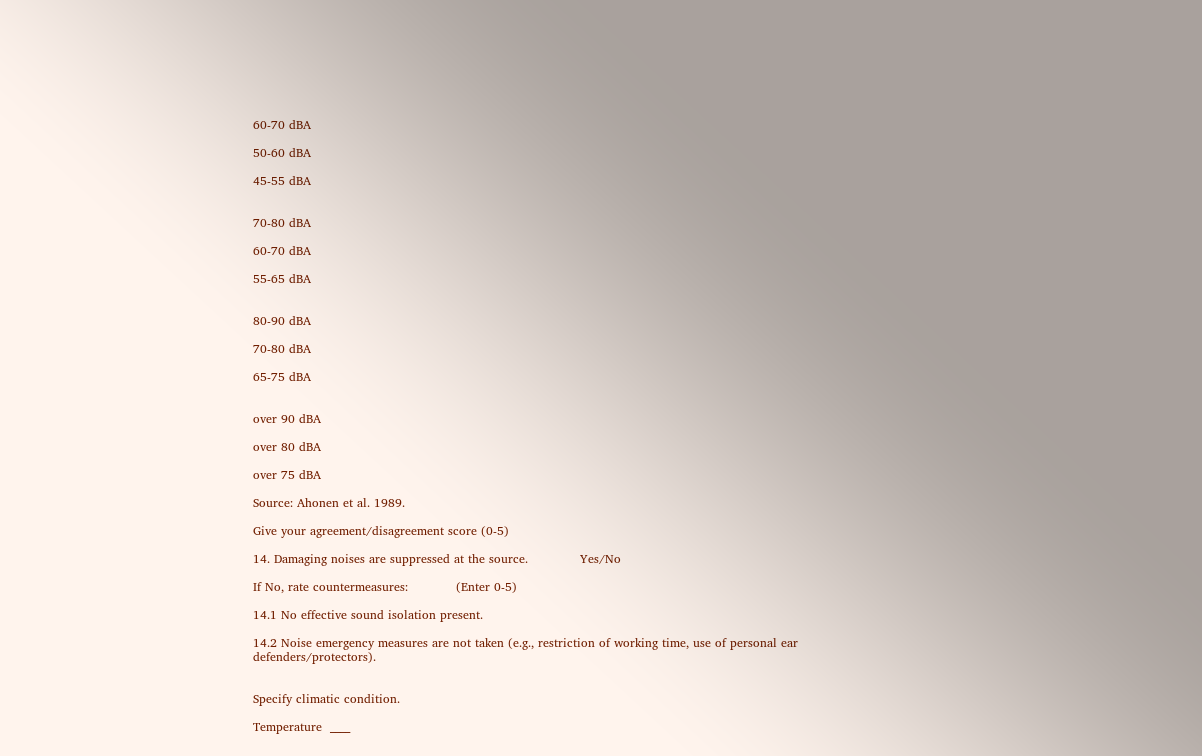60-70 dBA

50-60 dBA

45-55 dBA


70-80 dBA

60-70 dBA

55-65 dBA


80-90 dBA

70-80 dBA

65-75 dBA


over 90 dBA

over 80 dBA

over 75 dBA

Source: Ahonen et al. 1989.

Give your agreement/disagreement score (0-5)

14. Damaging noises are suppressed at the source.             Yes/No

If No, rate countermeasures:            (Enter 0-5)

14.1 No effective sound isolation present.

14.2 Noise emergency measures are not taken (e.g., restriction of working time, use of personal ear defenders/protectors).


Specify climatic condition.

Temperature  ____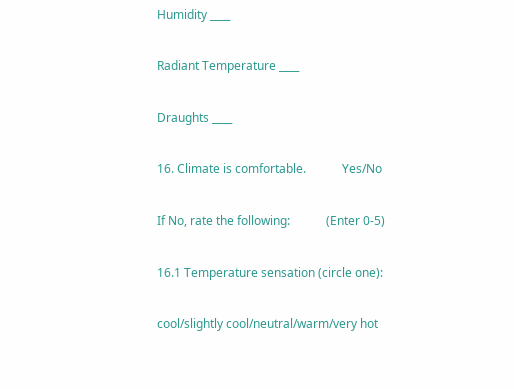Humidity ____

Radiant Temperature ____

Draughts ____

16. Climate is comfortable.            Yes/No

If No, rate the following:            (Enter 0-5)

16.1 Temperature sensation (circle one):

cool/slightly cool/neutral/warm/very hot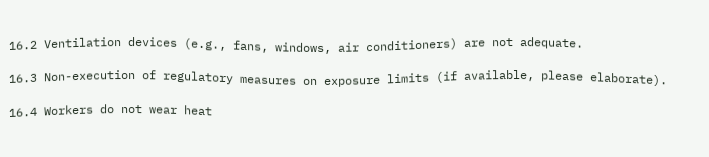16.2 Ventilation devices (e.g., fans, windows, air conditioners) are not adequate.

16.3 Non-execution of regulatory measures on exposure limits (if available, please elaborate).

16.4 Workers do not wear heat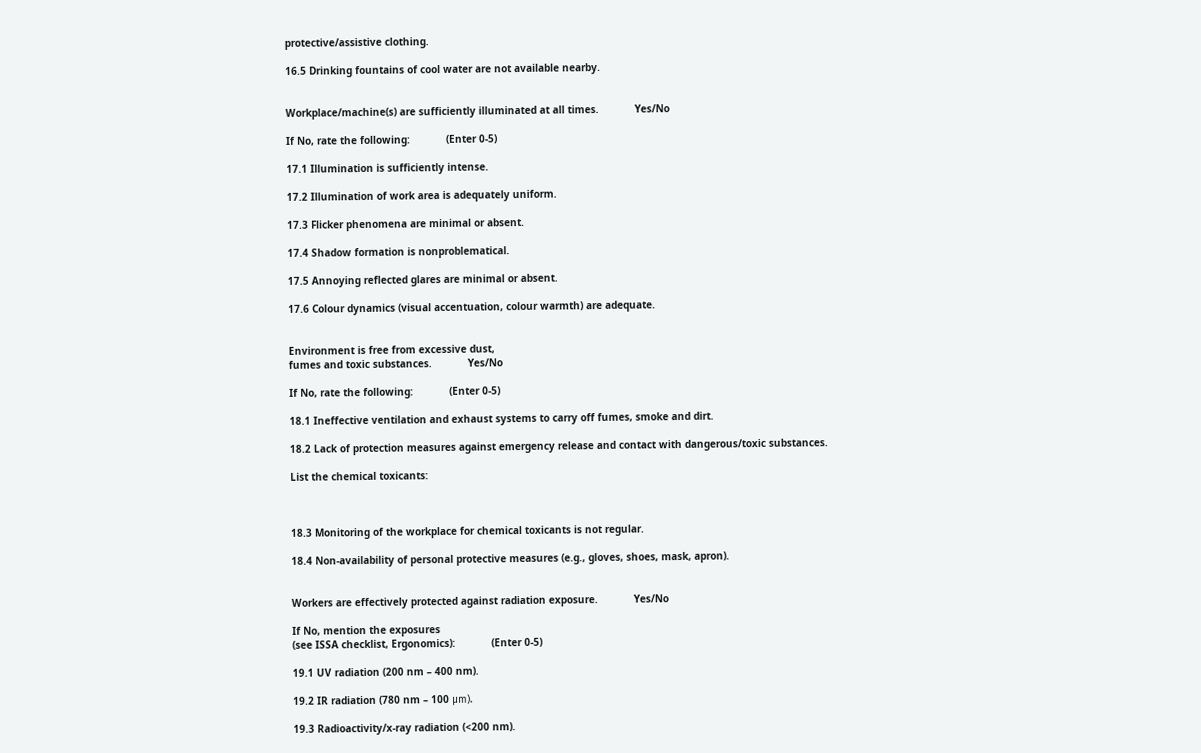protective/assistive clothing.

16.5 Drinking fountains of cool water are not available nearby.


Workplace/machine(s) are sufficiently illuminated at all times.            Yes/No

If No, rate the following:            (Enter 0-5)

17.1 Illumination is sufficiently intense.

17.2 Illumination of work area is adequately uniform.

17.3 Flicker phenomena are minimal or absent.

17.4 Shadow formation is nonproblematical.

17.5 Annoying reflected glares are minimal or absent.

17.6 Colour dynamics (visual accentuation, colour warmth) are adequate.


Environment is free from excessive dust,
fumes and toxic substances.            Yes/No

If No, rate the following:            (Enter 0-5)

18.1 Ineffective ventilation and exhaust systems to carry off fumes, smoke and dirt.

18.2 Lack of protection measures against emergency release and contact with dangerous/toxic substances.

List the chemical toxicants:



18.3 Monitoring of the workplace for chemical toxicants is not regular.

18.4 Non-availability of personal protective measures (e.g., gloves, shoes, mask, apron).


Workers are effectively protected against radiation exposure.            Yes/No

If No, mention the exposures
(see ISSA checklist, Ergonomics):            (Enter 0-5)

19.1 UV radiation (200 nm – 400 nm).

19.2 IR radiation (780 nm – 100 μm).

19.3 Radioactivity/x-ray radiation (<200 nm).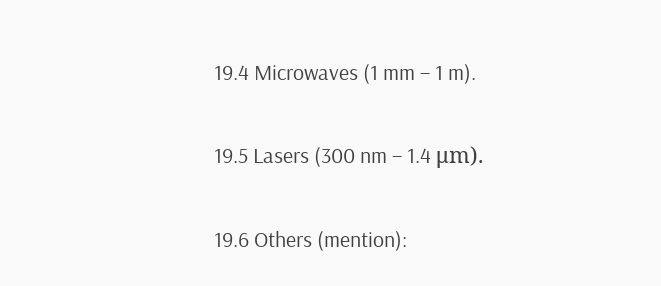19.4 Microwaves (1 mm – 1 m).

19.5 Lasers (300 nm – 1.4 μm).

19.6 Others (mention):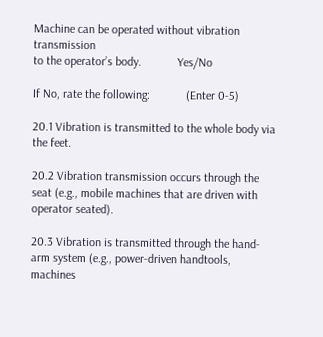Machine can be operated without vibration transmission
to the operator’s body.            Yes/No

If No, rate the following:            (Enter 0-5)

20.1 Vibration is transmitted to the whole body via the feet.

20.2 Vibration transmission occurs through the seat (e.g., mobile machines that are driven with operator seated).

20.3 Vibration is transmitted through the hand-arm system (e.g., power-driven handtools, machines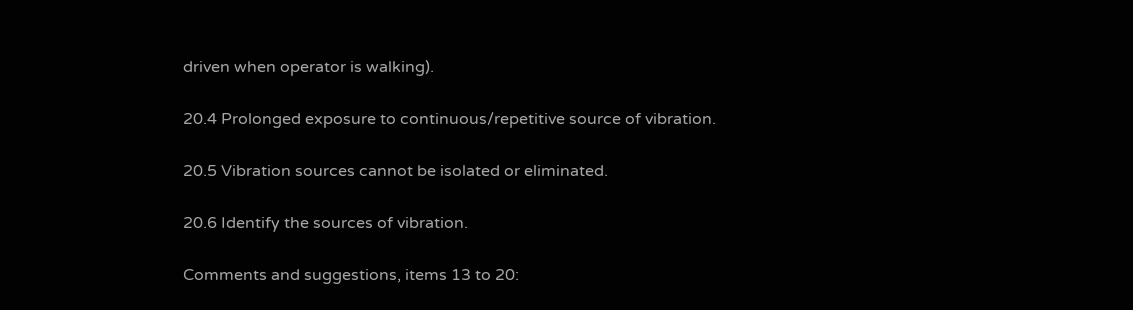driven when operator is walking).

20.4 Prolonged exposure to continuous/repetitive source of vibration.

20.5 Vibration sources cannot be isolated or eliminated.

20.6 Identify the sources of vibration.

Comments and suggestions, items 13 to 20: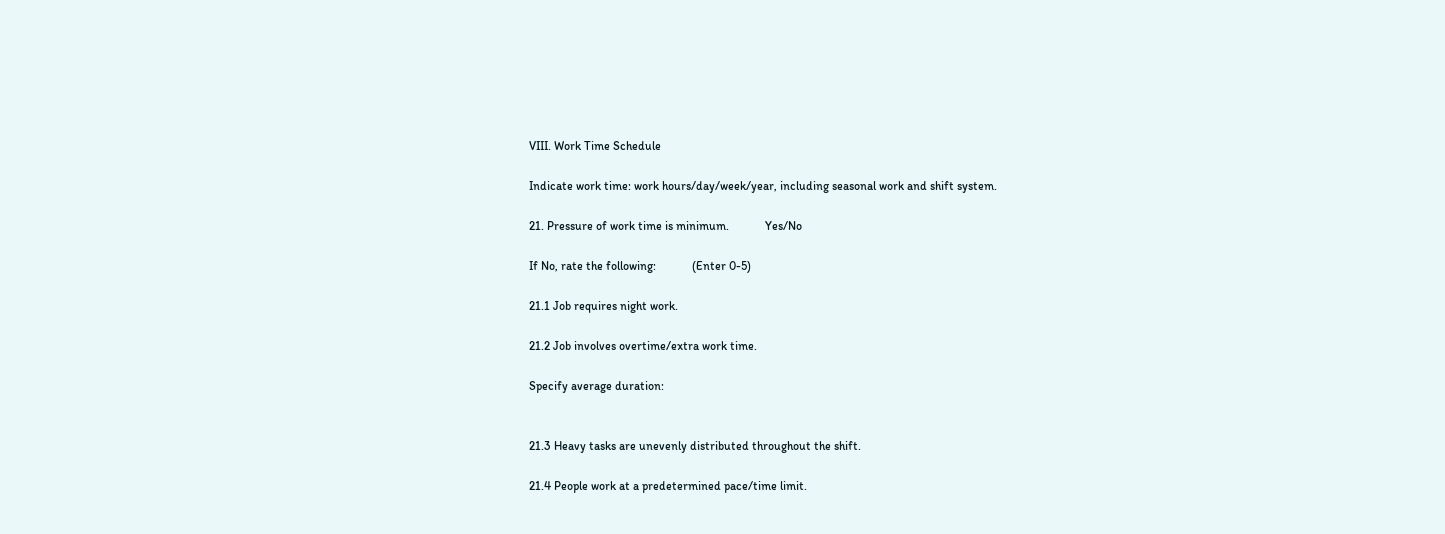VIII. Work Time Schedule

Indicate work time: work hours/day/week/year, including seasonal work and shift system.

21. Pressure of work time is minimum.            Yes/No

If No, rate the following:            (Enter 0-5)

21.1 Job requires night work.

21.2 Job involves overtime/extra work time.

Specify average duration:


21.3 Heavy tasks are unevenly distributed throughout the shift.

21.4 People work at a predetermined pace/time limit.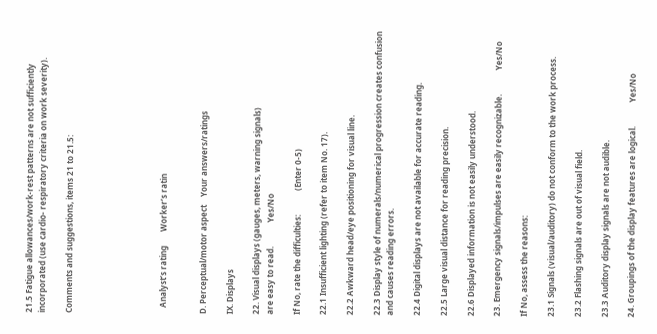21.5 Fatigue allowances/work-rest patterns are not sufficiently incorporated (use cardio- respiratory criteria on work severity).

Comments and suggestions, items 21 to 21.5:






   Analyst’s rating       Worker’s ratin


D. Perceptual/motor aspect    Your answers/ratings

IX. Displays

22. Visual displays (gauges, meters, warning signals)
are easy to read.            Yes/No

If No, rate the difficulties:            (Enter 0-5)

22.1 Insufficient lighting (refer to item No. 17).

22.2 Awkward head/eye positioning for visual line.

22.3 Display style of numerals/numerical progression creates confusion and causes reading errors.

22.4 Digital displays are not available for accurate reading.

22.5 Large visual distance for reading precision.

22.6 Displayed information is not easily understood.

23. Emergency signals/impulses are easily recognizable.            Yes/No

If No, assess the reasons:

23.1 Signals (visual/auditory) do not conform to the work process.

23.2 Flashing signals are out of visual field.

23.3 Auditory display signals are not audible.

24. Groupings of the display features are logical.            Yes/No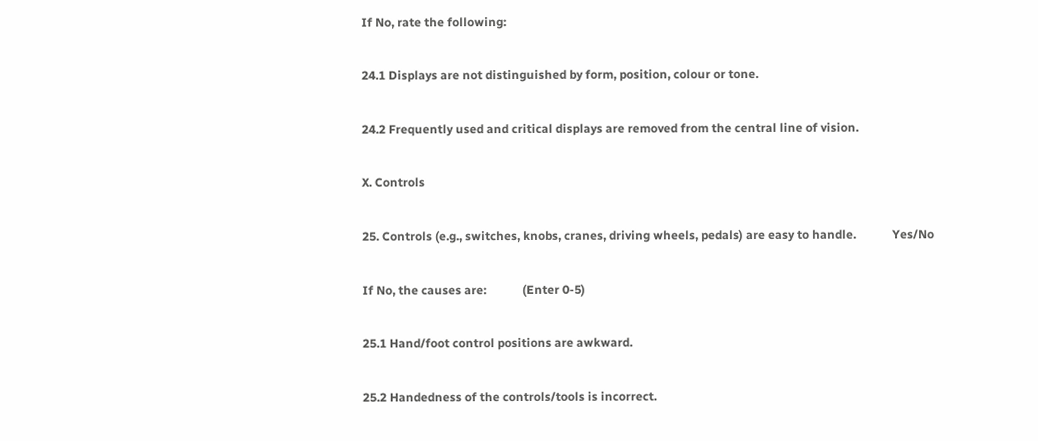If No, rate the following:

24.1 Displays are not distinguished by form, position, colour or tone.

24.2 Frequently used and critical displays are removed from the central line of vision.

X. Controls

25. Controls (e.g., switches, knobs, cranes, driving wheels, pedals) are easy to handle.            Yes/No

If No, the causes are:            (Enter 0-5)

25.1 Hand/foot control positions are awkward.

25.2 Handedness of the controls/tools is incorrect.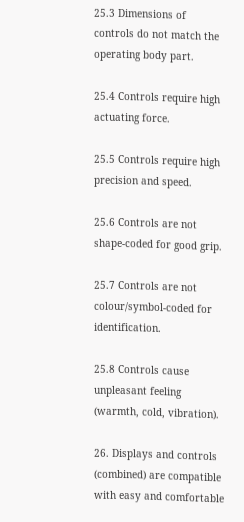25.3 Dimensions of controls do not match the operating body part.

25.4 Controls require high actuating force.

25.5 Controls require high precision and speed.

25.6 Controls are not shape-coded for good grip.

25.7 Controls are not colour/symbol-coded for identification.

25.8 Controls cause unpleasant feeling (warmth, cold, vibration).

26. Displays and controls (combined) are compatible with easy and comfortable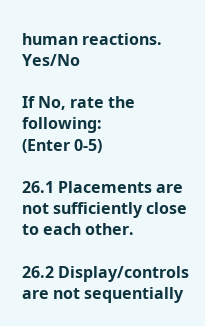human reactions.            Yes/No

If No, rate the following:            (Enter 0-5)

26.1 Placements are not sufficiently close to each other.

26.2 Display/controls are not sequentially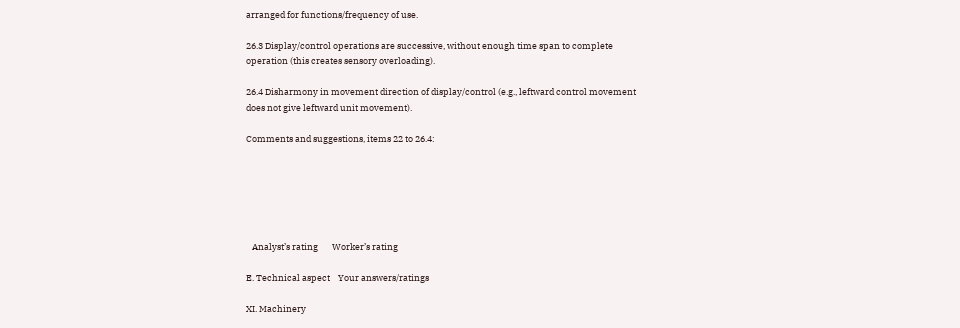arranged for functions/frequency of use.

26.3 Display/control operations are successive, without enough time span to complete operation (this creates sensory overloading).

26.4 Disharmony in movement direction of display/control (e.g., leftward control movement does not give leftward unit movement).

Comments and suggestions, items 22 to 26.4:






   Analyst’s rating       Worker’s rating

E. Technical aspect    Your answers/ratings

XI. Machinery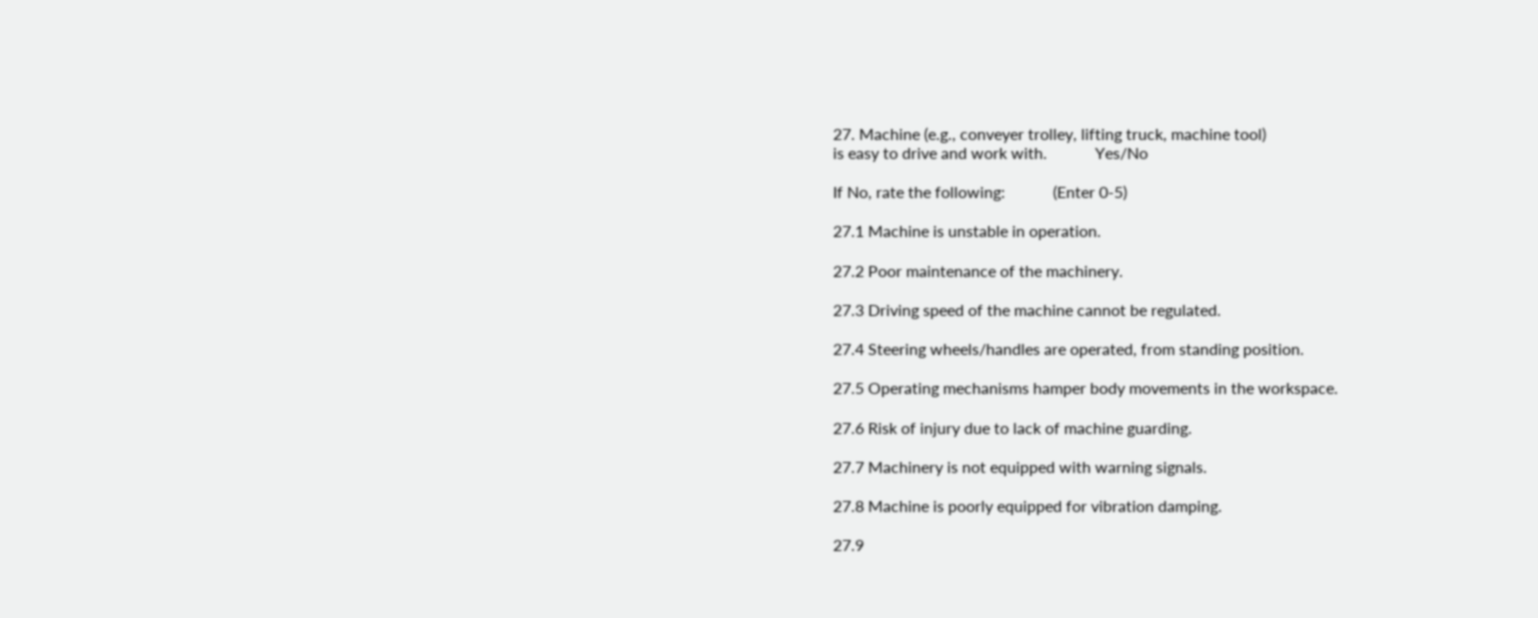27. Machine (e.g., conveyer trolley, lifting truck, machine tool)
is easy to drive and work with.            Yes/No

If No, rate the following:            (Enter 0-5)

27.1 Machine is unstable in operation.

27.2 Poor maintenance of the machinery.

27.3 Driving speed of the machine cannot be regulated.

27.4 Steering wheels/handles are operated, from standing position.

27.5 Operating mechanisms hamper body movements in the workspace.

27.6 Risk of injury due to lack of machine guarding.

27.7 Machinery is not equipped with warning signals.

27.8 Machine is poorly equipped for vibration damping.

27.9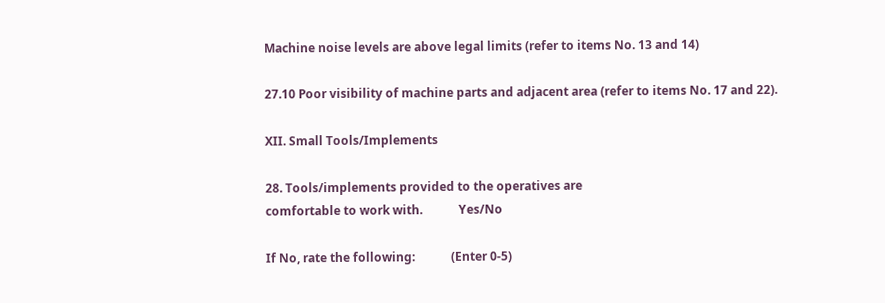Machine noise levels are above legal limits (refer to items No. 13 and 14)

27.10 Poor visibility of machine parts and adjacent area (refer to items No. 17 and 22).

XII. Small Tools/Implements

28. Tools/implements provided to the operatives are
comfortable to work with.            Yes/No

If No, rate the following:            (Enter 0-5)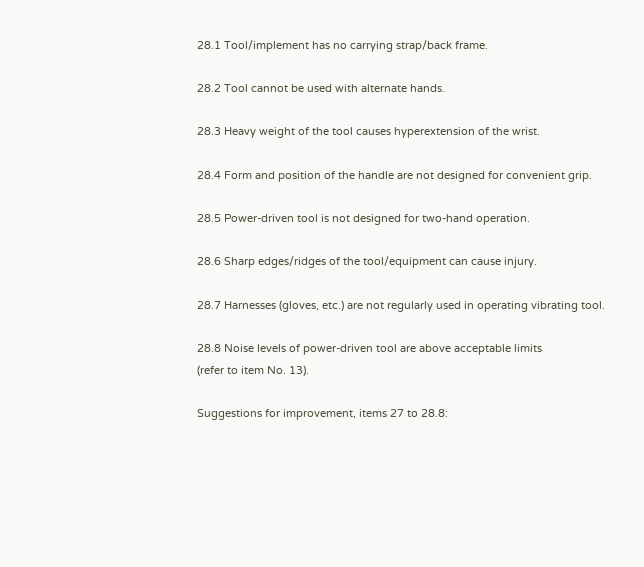28.1 Tool/implement has no carrying strap/back frame.

28.2 Tool cannot be used with alternate hands.

28.3 Heavy weight of the tool causes hyperextension of the wrist.

28.4 Form and position of the handle are not designed for convenient grip.

28.5 Power-driven tool is not designed for two-hand operation.

28.6 Sharp edges/ridges of the tool/equipment can cause injury.

28.7 Harnesses (gloves, etc.) are not regularly used in operating vibrating tool.

28.8 Noise levels of power-driven tool are above acceptable limits
(refer to item No. 13).

Suggestions for improvement, items 27 to 28.8: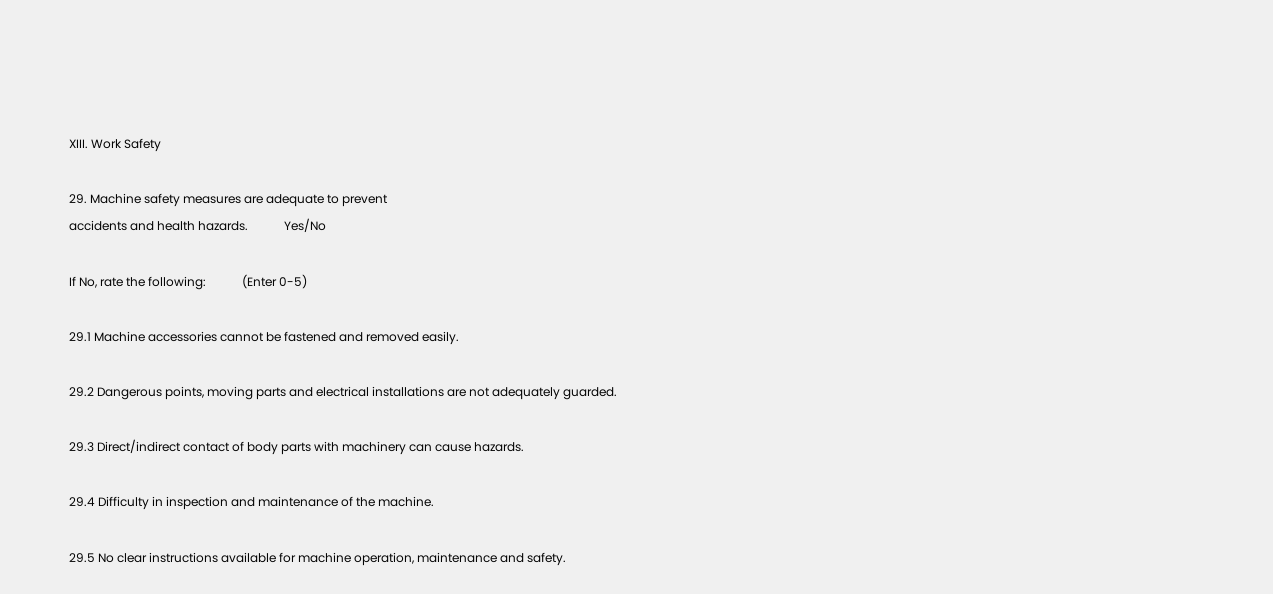XIII. Work Safety

29. Machine safety measures are adequate to prevent
accidents and health hazards.            Yes/No

If No, rate the following:            (Enter 0-5)

29.1 Machine accessories cannot be fastened and removed easily.

29.2 Dangerous points, moving parts and electrical installations are not adequately guarded.

29.3 Direct/indirect contact of body parts with machinery can cause hazards.

29.4 Difficulty in inspection and maintenance of the machine.

29.5 No clear instructions available for machine operation, maintenance and safety.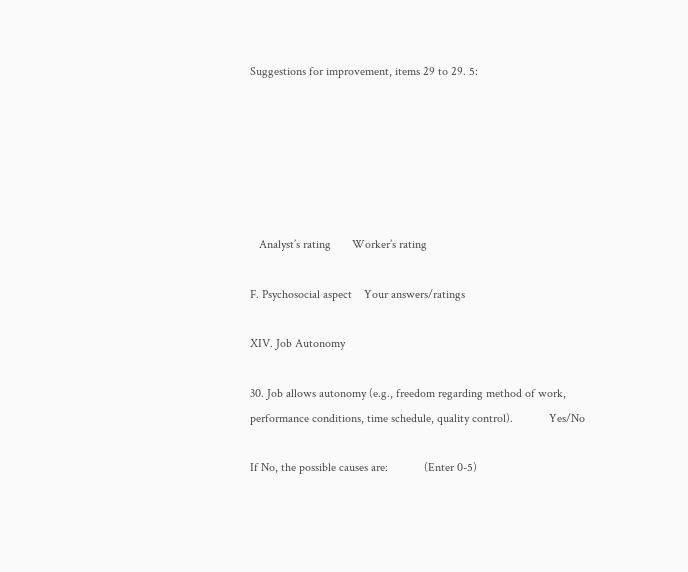Suggestions for improvement, items 29 to 29. 5:






   Analyst’s rating       Worker’s rating

F. Psychosocial aspect    Your answers/ratings

XIV. Job Autonomy

30. Job allows autonomy (e.g., freedom regarding method of work,
performance conditions, time schedule, quality control).            Yes/No

If No, the possible causes are:            (Enter 0-5)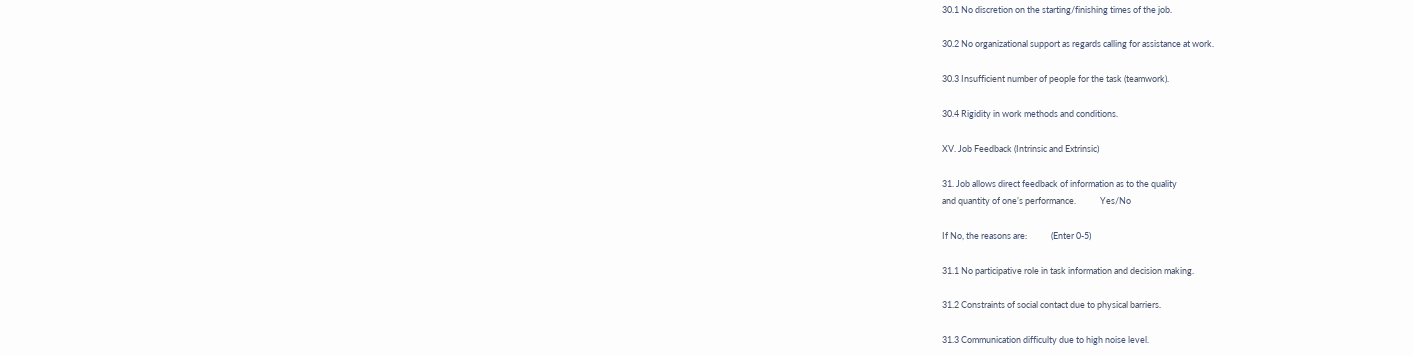30.1 No discretion on the starting/finishing times of the job.

30.2 No organizational support as regards calling for assistance at work.

30.3 Insufficient number of people for the task (teamwork).

30.4 Rigidity in work methods and conditions.

XV. Job Feedback (Intrinsic and Extrinsic)

31. Job allows direct feedback of information as to the quality
and quantity of one’s performance.            Yes/No

If No, the reasons are:            (Enter 0-5)

31.1 No participative role in task information and decision making.

31.2 Constraints of social contact due to physical barriers.

31.3 Communication difficulty due to high noise level.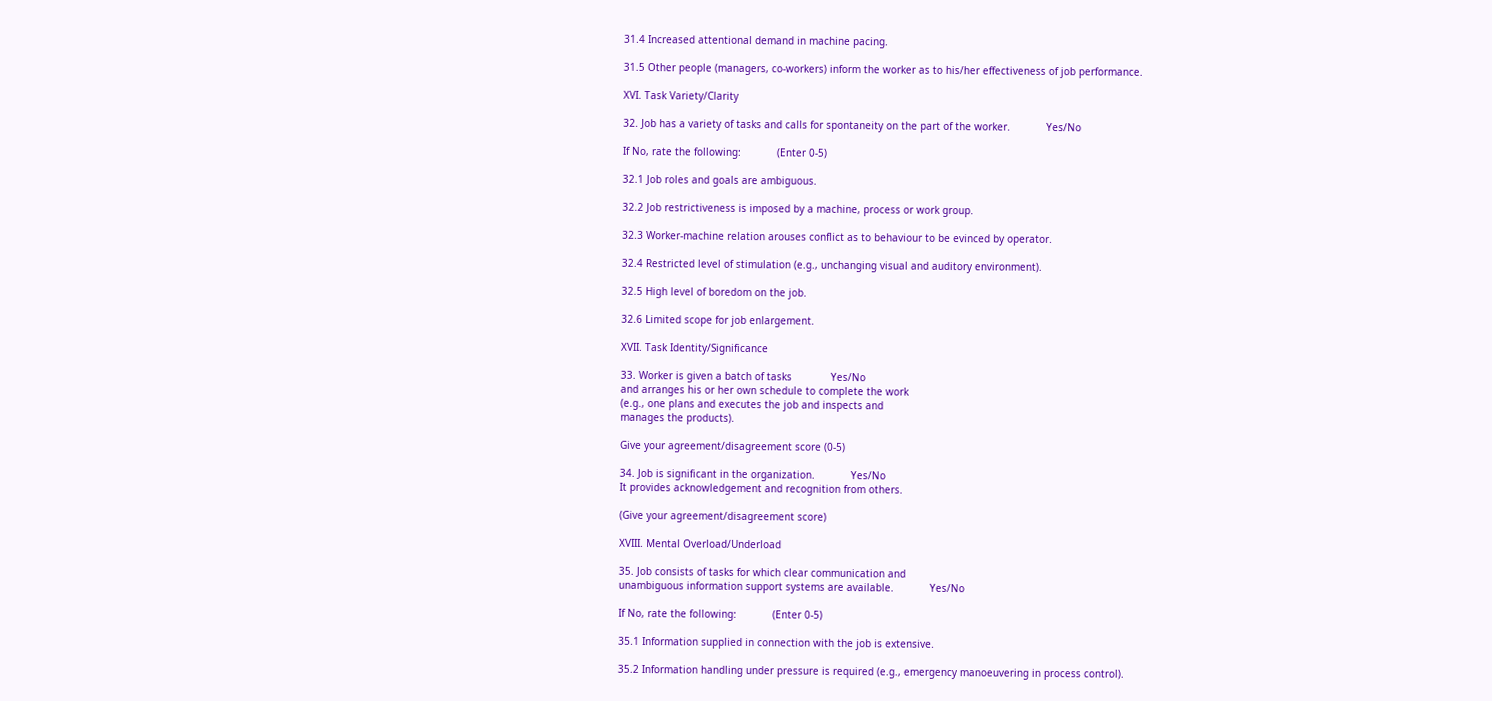31.4 Increased attentional demand in machine pacing.

31.5 Other people (managers, co-workers) inform the worker as to his/her effectiveness of job performance.

XVI. Task Variety/Clarity

32. Job has a variety of tasks and calls for spontaneity on the part of the worker.            Yes/No

If No, rate the following:            (Enter 0-5)

32.1 Job roles and goals are ambiguous.

32.2 Job restrictiveness is imposed by a machine, process or work group.

32.3 Worker-machine relation arouses conflict as to behaviour to be evinced by operator.

32.4 Restricted level of stimulation (e.g., unchanging visual and auditory environment).

32.5 High level of boredom on the job.

32.6 Limited scope for job enlargement.

XVII. Task Identity/Significance

33. Worker is given a batch of tasks             Yes/No
and arranges his or her own schedule to complete the work
(e.g., one plans and executes the job and inspects and
manages the products).

Give your agreement/disagreement score (0-5)

34. Job is significant in the organization.            Yes/No
It provides acknowledgement and recognition from others.

(Give your agreement/disagreement score)

XVIII. Mental Overload/Underload

35. Job consists of tasks for which clear communication and
unambiguous information support systems are available.            Yes/No

If No, rate the following:            (Enter 0-5)

35.1 Information supplied in connection with the job is extensive.

35.2 Information handling under pressure is required (e.g., emergency manoeuvering in process control).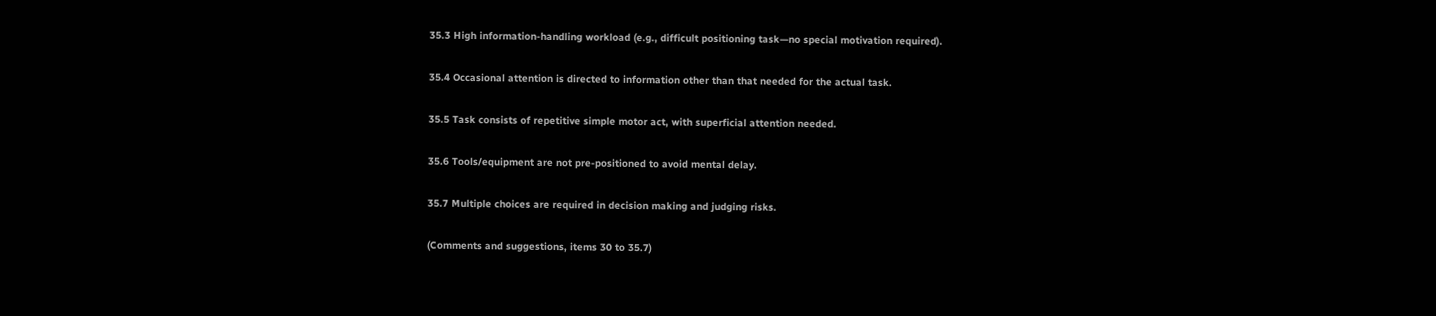35.3 High information-handling workload (e.g., difficult positioning task—no special motivation required).

35.4 Occasional attention is directed to information other than that needed for the actual task.

35.5 Task consists of repetitive simple motor act, with superficial attention needed.

35.6 Tools/equipment are not pre-positioned to avoid mental delay.

35.7 Multiple choices are required in decision making and judging risks.

(Comments and suggestions, items 30 to 35.7)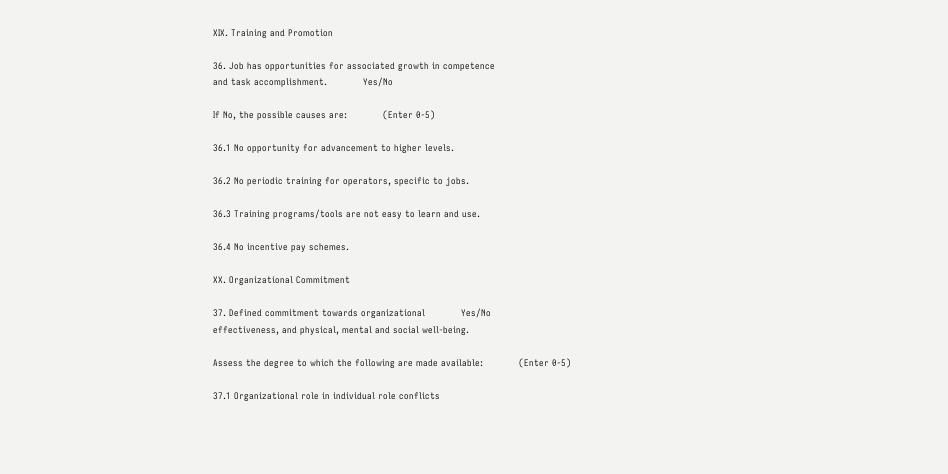XIX. Training and Promotion

36. Job has opportunities for associated growth in competence
and task accomplishment.            Yes/No

If No, the possible causes are:            (Enter 0-5)

36.1 No opportunity for advancement to higher levels.

36.2 No periodic training for operators, specific to jobs.

36.3 Training programs/tools are not easy to learn and use.

36.4 No incentive pay schemes.

XX. Organizational Commitment

37. Defined commitment towards organizational            Yes/No
effectiveness, and physical, mental and social well-being.

Assess the degree to which the following are made available:            (Enter 0-5)

37.1 Organizational role in individual role conflicts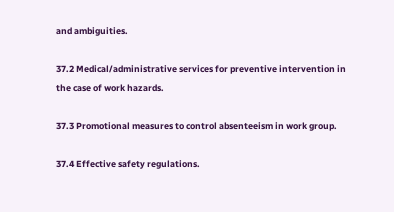and ambiguities.

37.2 Medical/administrative services for preventive intervention in the case of work hazards.

37.3 Promotional measures to control absenteeism in work group.

37.4 Effective safety regulations.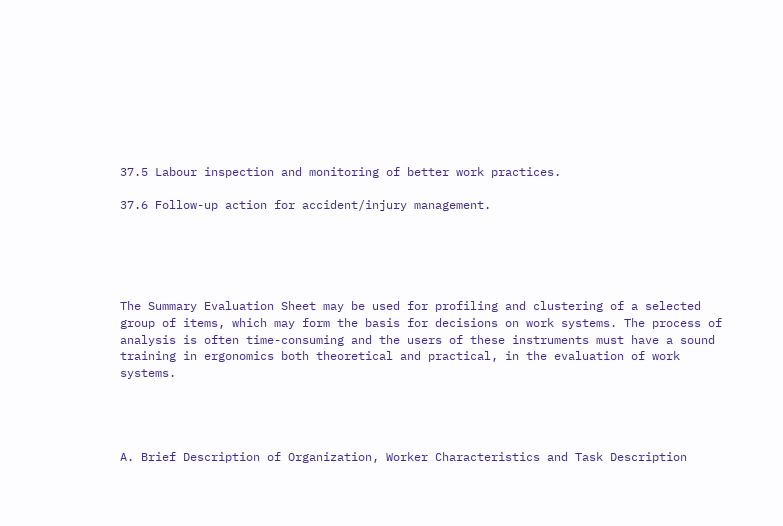37.5 Labour inspection and monitoring of better work practices.

37.6 Follow-up action for accident/injury management.





The Summary Evaluation Sheet may be used for profiling and clustering of a selected group of items, which may form the basis for decisions on work systems. The process of analysis is often time-consuming and the users of these instruments must have a sound training in ergonomics both theoretical and practical, in the evaluation of work systems.




A. Brief Description of Organization, Worker Characteristics and Task Description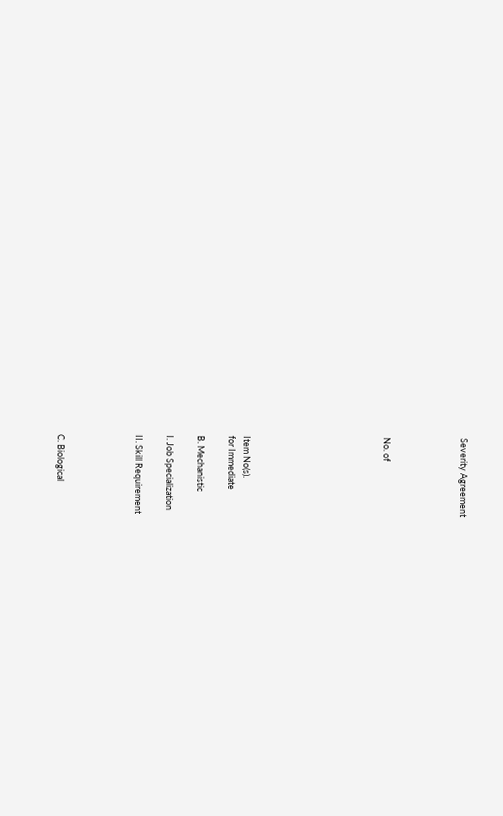Severity Agreement




No. of








Item No(s).
for Immediate

B. Mechanistic

I. Job Specialization

II. Skill Requirement




C. Biological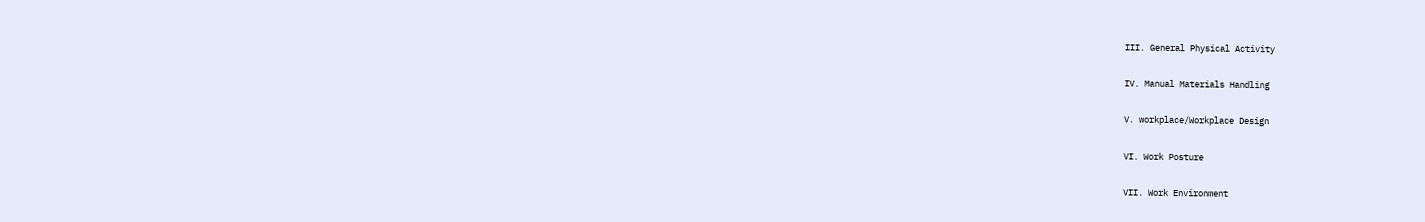III. General Physical Activity

IV. Manual Materials Handling

V. workplace/Workplace Design

VI. Work Posture

VII. Work Environment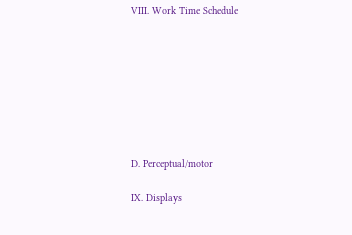VIII. Work Time Schedule








D. Perceptual/motor

IX. Displays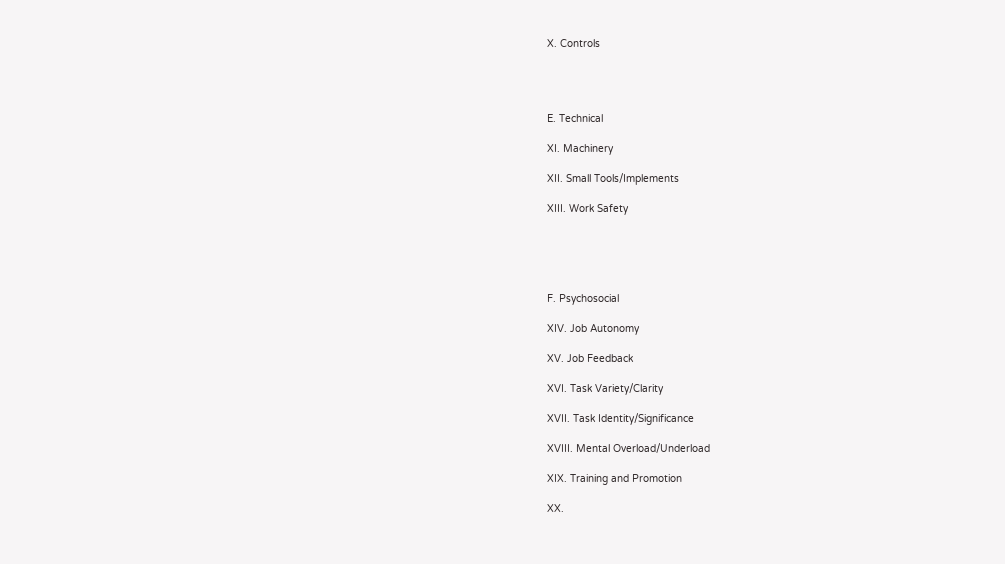X. Controls




E. Technical

XI. Machinery

XII. Small Tools/Implements

XIII. Work Safety





F. Psychosocial

XIV. Job Autonomy

XV. Job Feedback

XVI. Task Variety/Clarity

XVII. Task Identity/Significance

XVIII. Mental Overload/Underload

XIX. Training and Promotion

XX.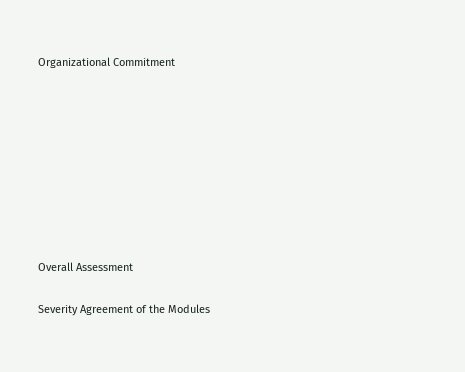Organizational Commitment









Overall Assessment

Severity Agreement of the Modules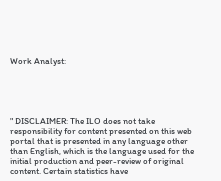Work Analyst:





" DISCLAIMER: The ILO does not take responsibility for content presented on this web portal that is presented in any language other than English, which is the language used for the initial production and peer-review of original content. Certain statistics have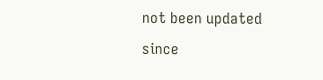not been updated since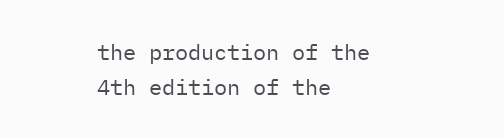the production of the 4th edition of the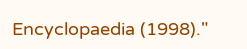Encyclopaedia (1998)."